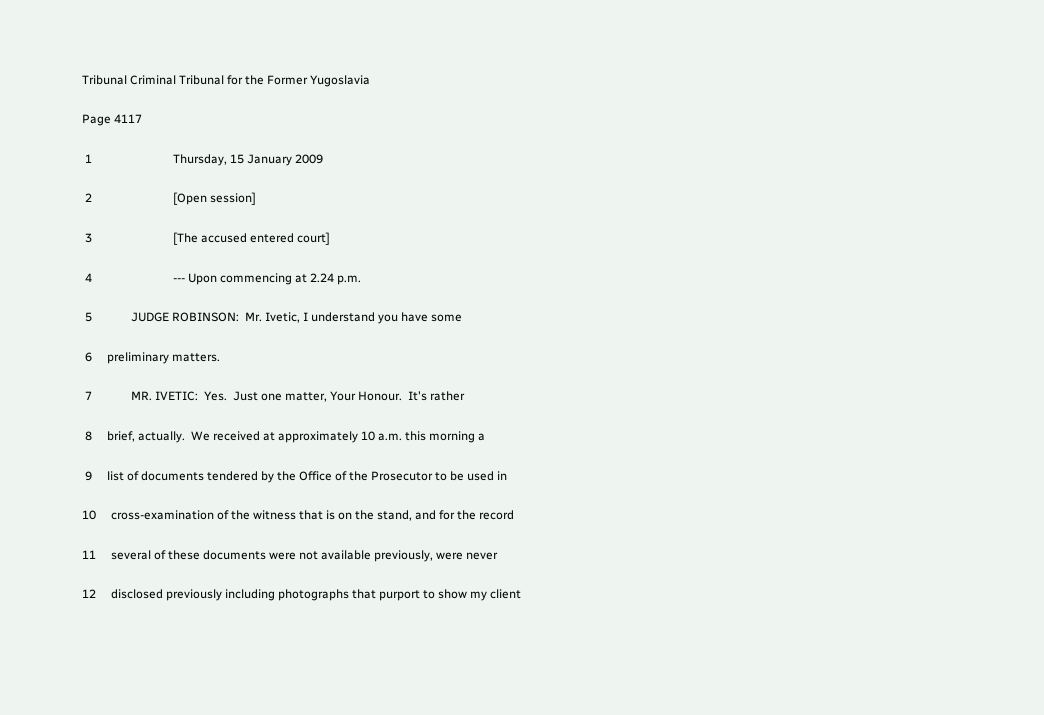Tribunal Criminal Tribunal for the Former Yugoslavia

Page 4117

 1                           Thursday, 15 January 2009

 2                           [Open session]

 3                           [The accused entered court]

 4                           --- Upon commencing at 2.24 p.m.

 5             JUDGE ROBINSON:  Mr. Ivetic, I understand you have some

 6     preliminary matters.

 7             MR. IVETIC:  Yes.  Just one matter, Your Honour.  It's rather

 8     brief, actually.  We received at approximately 10 a.m. this morning a

 9     list of documents tendered by the Office of the Prosecutor to be used in

10     cross-examination of the witness that is on the stand, and for the record

11     several of these documents were not available previously, were never

12     disclosed previously including photographs that purport to show my client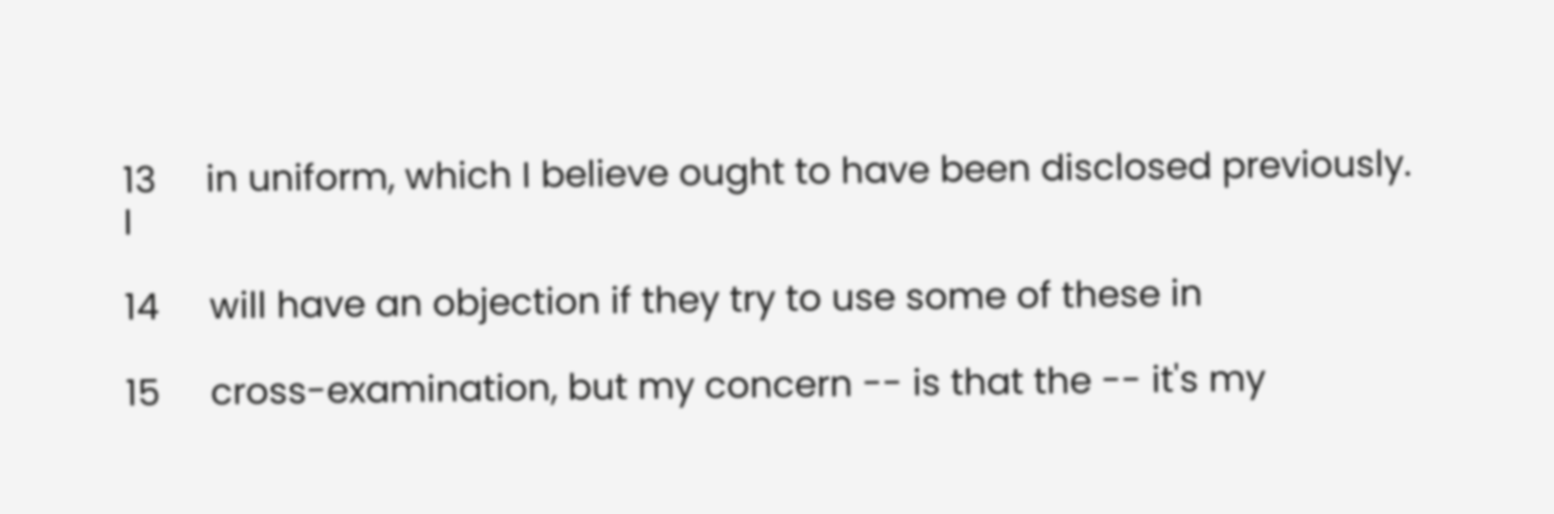13     in uniform, which I believe ought to have been disclosed previously.  I

14     will have an objection if they try to use some of these in

15     cross-examination, but my concern -- is that the -- it's my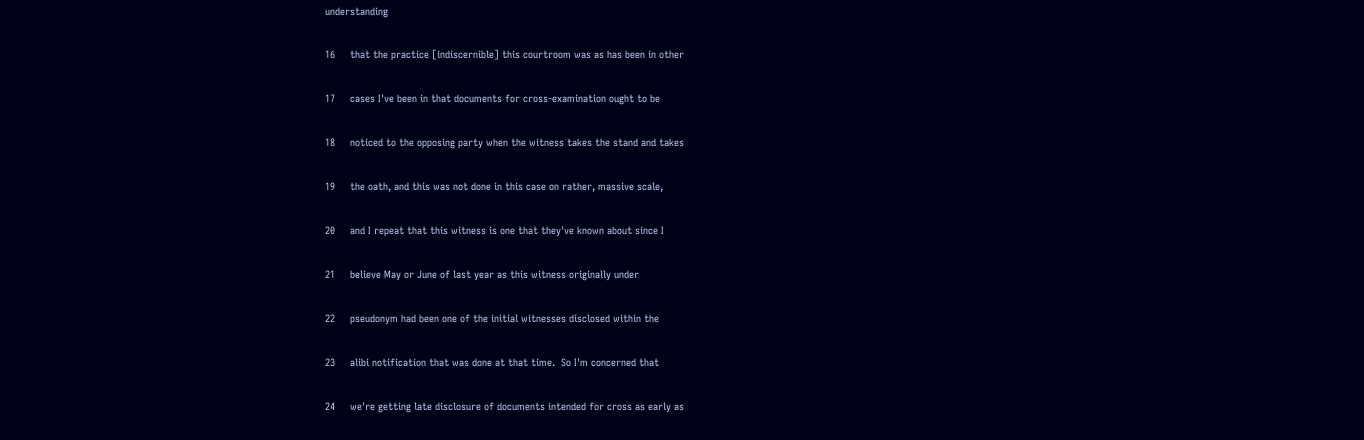understanding

16     that the practice [indiscernible] this courtroom was as has been in other

17     cases I've been in that documents for cross-examination ought to be

18     noticed to the opposing party when the witness takes the stand and takes

19     the oath, and this was not done in this case on rather, massive scale,

20     and I repeat that this witness is one that they've known about since I

21     believe May or June of last year as this witness originally under

22     pseudonym had been one of the initial witnesses disclosed within the

23     alibi notification that was done at that time.  So I'm concerned that

24     we're getting late disclosure of documents intended for cross as early as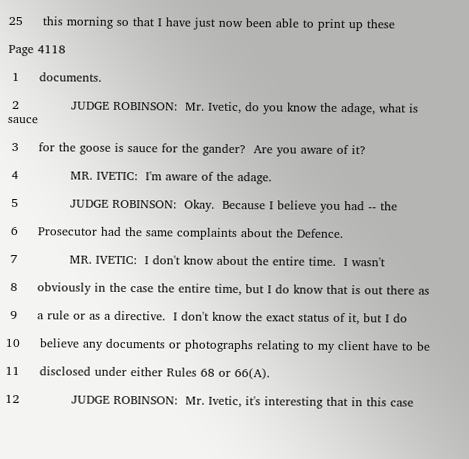25     this morning so that I have just now been able to print up these

Page 4118

 1     documents.

 2             JUDGE ROBINSON:  Mr. Ivetic, do you know the adage, what is sauce

 3     for the goose is sauce for the gander?  Are you aware of it?

 4             MR. IVETIC:  I'm aware of the adage.

 5             JUDGE ROBINSON:  Okay.  Because I believe you had -- the

 6     Prosecutor had the same complaints about the Defence.

 7             MR. IVETIC:  I don't know about the entire time.  I wasn't

 8     obviously in the case the entire time, but I do know that is out there as

 9     a rule or as a directive.  I don't know the exact status of it, but I do

10     believe any documents or photographs relating to my client have to be

11     disclosed under either Rules 68 or 66(A).

12             JUDGE ROBINSON:  Mr. Ivetic, it's interesting that in this case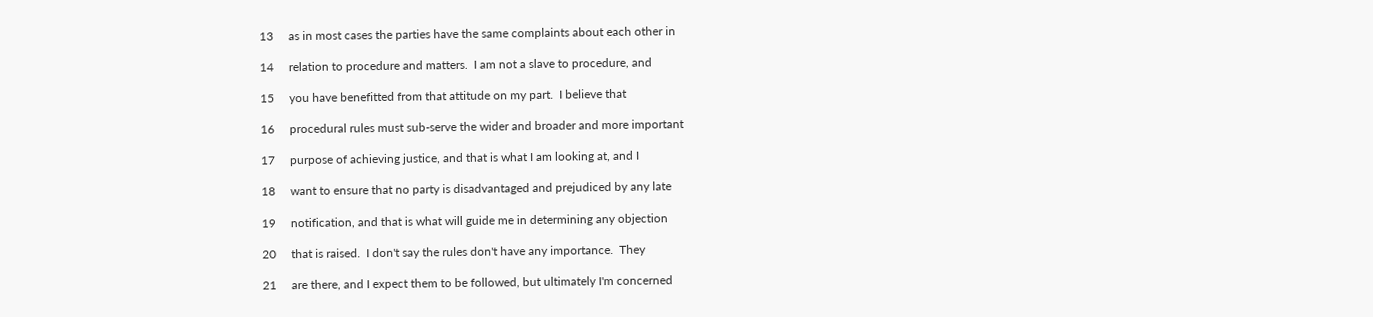13     as in most cases the parties have the same complaints about each other in

14     relation to procedure and matters.  I am not a slave to procedure, and

15     you have benefitted from that attitude on my part.  I believe that

16     procedural rules must sub-serve the wider and broader and more important

17     purpose of achieving justice, and that is what I am looking at, and I

18     want to ensure that no party is disadvantaged and prejudiced by any late

19     notification, and that is what will guide me in determining any objection

20     that is raised.  I don't say the rules don't have any importance.  They

21     are there, and I expect them to be followed, but ultimately I'm concerned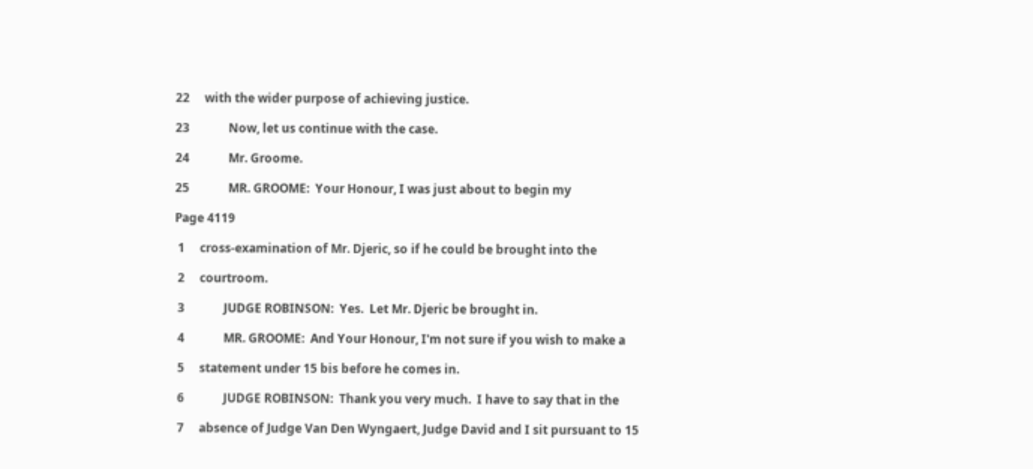22     with the wider purpose of achieving justice.

23             Now, let us continue with the case.

24             Mr. Groome.

25             MR. GROOME:  Your Honour, I was just about to begin my

Page 4119

 1     cross-examination of Mr. Djeric, so if he could be brought into the

 2     courtroom.

 3             JUDGE ROBINSON:  Yes.  Let Mr. Djeric be brought in.

 4             MR. GROOME:  And Your Honour, I'm not sure if you wish to make a

 5     statement under 15 bis before he comes in.

 6             JUDGE ROBINSON:  Thank you very much.  I have to say that in the

 7     absence of Judge Van Den Wyngaert, Judge David and I sit pursuant to 15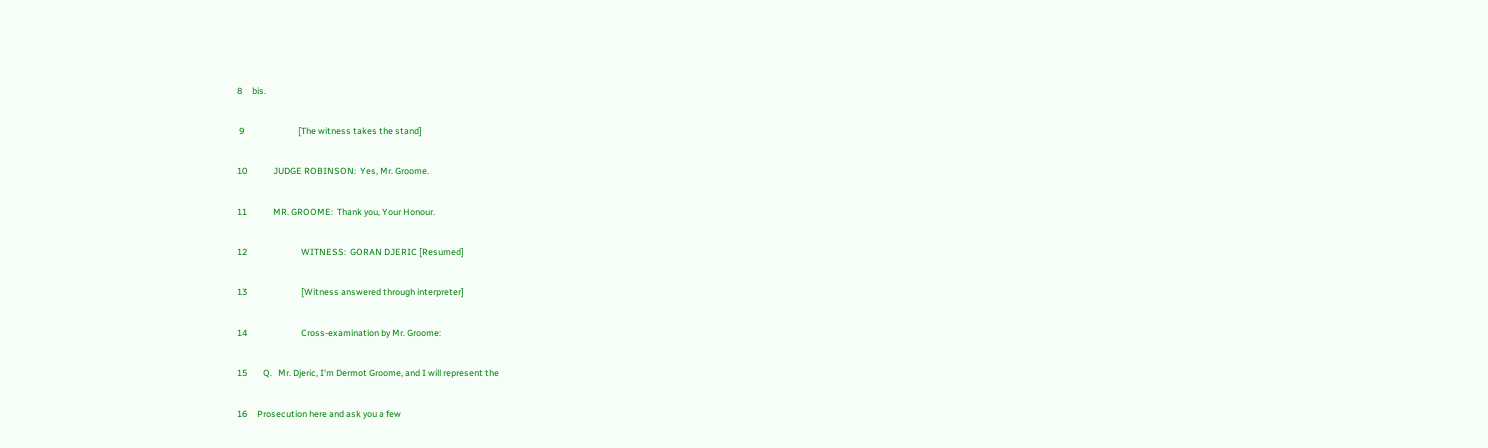8     bis.

 9                           [The witness takes the stand]

10             JUDGE ROBINSON:  Yes, Mr. Groome.

11             MR. GROOME:  Thank you, Your Honour.

12                           WITNESS:  GORAN DJERIC [Resumed]

13                           [Witness answered through interpreter]

14                           Cross-examination by Mr. Groome:

15        Q.   Mr. Djeric, I'm Dermot Groome, and I will represent the

16     Prosecution here and ask you a few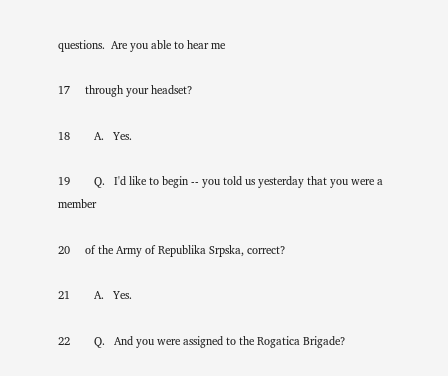questions.  Are you able to hear me

17     through your headset?

18        A.   Yes.

19        Q.   I'd like to begin -- you told us yesterday that you were a member

20     of the Army of Republika Srpska, correct?

21        A.   Yes.

22        Q.   And you were assigned to the Rogatica Brigade?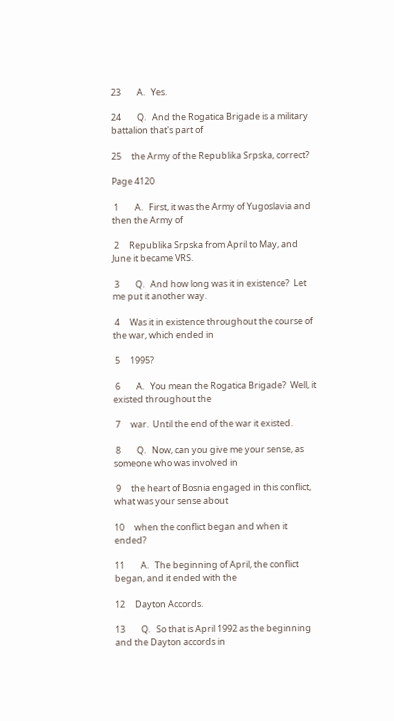23        A.   Yes.

24        Q.   And the Rogatica Brigade is a military battalion that's part of

25     the Army of the Republika Srpska, correct?

Page 4120

 1        A.   First, it was the Army of Yugoslavia and then the Army of

 2     Republika Srpska from April to May, and June it became VRS.

 3        Q.   And how long was it in existence?  Let me put it another way.

 4     Was it in existence throughout the course of the war, which ended in

 5     1995?

 6        A.   You mean the Rogatica Brigade?  Well, it existed throughout the

 7     war.  Until the end of the war it existed.

 8        Q.   Now, can you give me your sense, as someone who was involved in

 9     the heart of Bosnia engaged in this conflict, what was your sense about

10     when the conflict began and when it ended?

11        A.   The beginning of April, the conflict began, and it ended with the

12     Dayton Accords.

13        Q.   So that is April 1992 as the beginning and the Dayton accords in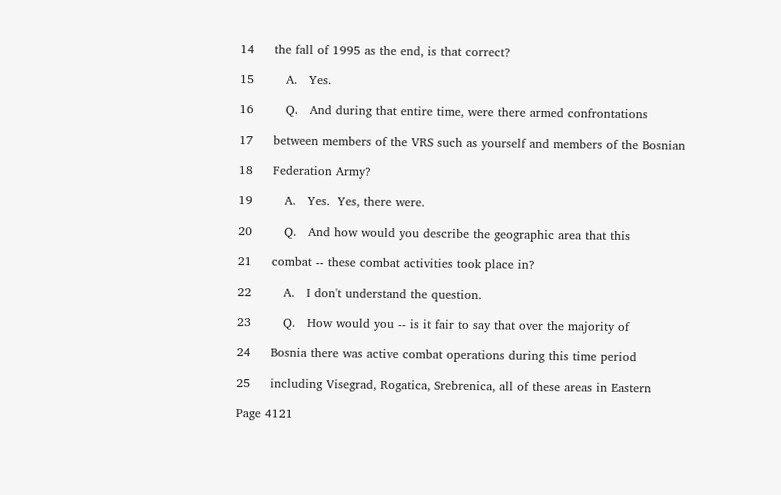14     the fall of 1995 as the end, is that correct?

15        A.   Yes.

16        Q.   And during that entire time, were there armed confrontations

17     between members of the VRS such as yourself and members of the Bosnian

18     Federation Army?

19        A.   Yes.  Yes, there were.

20        Q.   And how would you describe the geographic area that this

21     combat -- these combat activities took place in?

22        A.   I don't understand the question.

23        Q.   How would you -- is it fair to say that over the majority of

24     Bosnia there was active combat operations during this time period

25     including Visegrad, Rogatica, Srebrenica, all of these areas in Eastern

Page 4121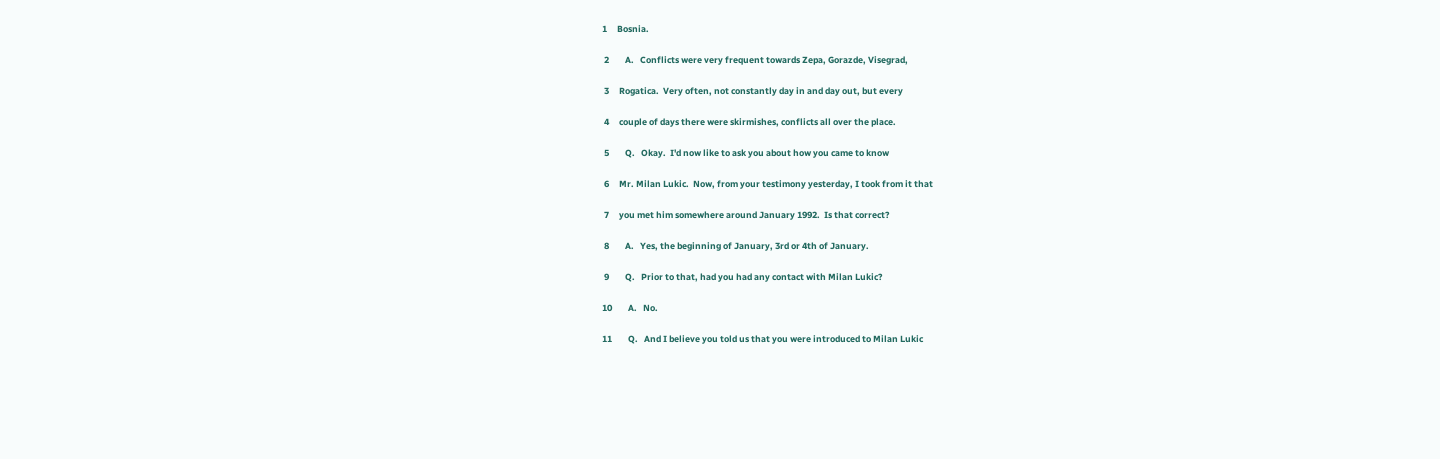1     Bosnia.

 2        A.   Conflicts were very frequent towards Zepa, Gorazde, Visegrad,

 3     Rogatica.  Very often, not constantly day in and day out, but every

 4     couple of days there were skirmishes, conflicts all over the place.

 5        Q.   Okay.  I'd now like to ask you about how you came to know

 6     Mr. Milan Lukic.  Now, from your testimony yesterday, I took from it that

 7     you met him somewhere around January 1992.  Is that correct?

 8        A.   Yes, the beginning of January, 3rd or 4th of January.

 9        Q.   Prior to that, had you had any contact with Milan Lukic?

10        A.   No.

11        Q.   And I believe you told us that you were introduced to Milan Lukic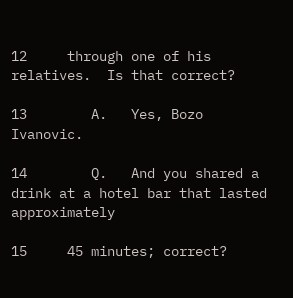12     through one of his relatives.  Is that correct?

13        A.   Yes, Bozo Ivanovic.

14        Q.   And you shared a drink at a hotel bar that lasted approximately

15     45 minutes; correct?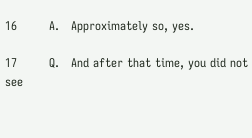16        A.   Approximately so, yes.

17        Q.   And after that time, you did not see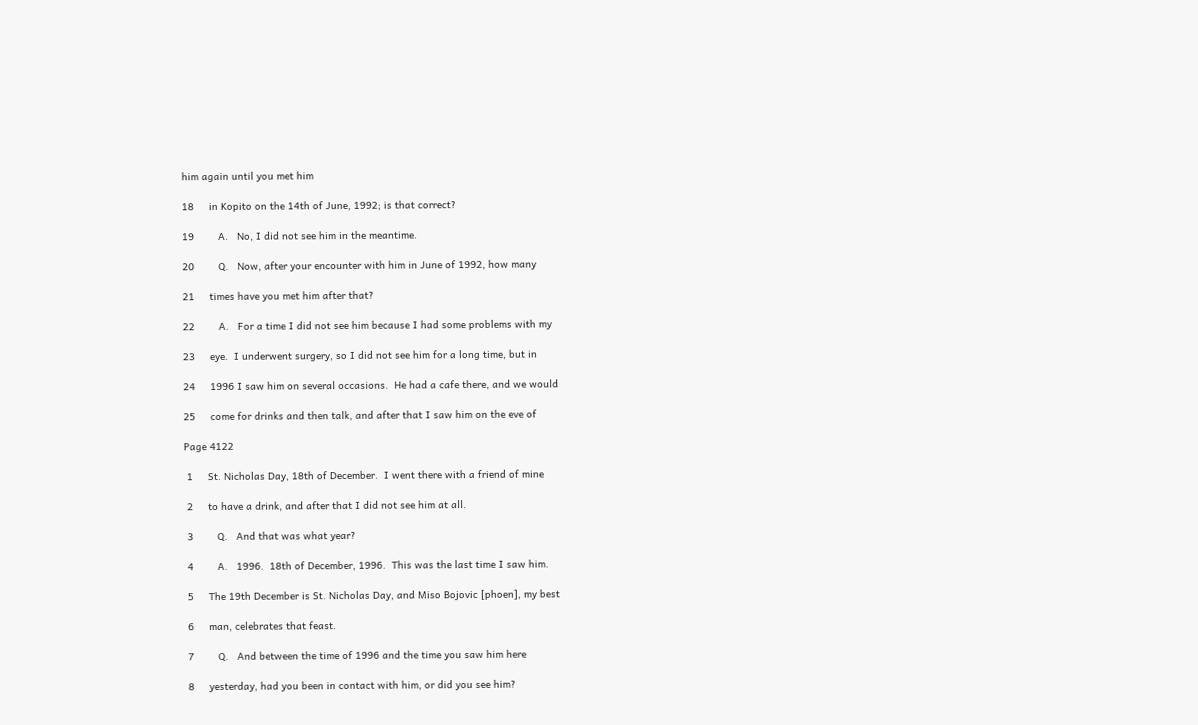him again until you met him

18     in Kopito on the 14th of June, 1992; is that correct?

19        A.   No, I did not see him in the meantime.

20        Q.   Now, after your encounter with him in June of 1992, how many

21     times have you met him after that?

22        A.   For a time I did not see him because I had some problems with my

23     eye.  I underwent surgery, so I did not see him for a long time, but in

24     1996 I saw him on several occasions.  He had a cafe there, and we would

25     come for drinks and then talk, and after that I saw him on the eve of

Page 4122

 1     St. Nicholas Day, 18th of December.  I went there with a friend of mine

 2     to have a drink, and after that I did not see him at all.

 3        Q.   And that was what year?

 4        A.   1996.  18th of December, 1996.  This was the last time I saw him.

 5     The 19th December is St. Nicholas Day, and Miso Bojovic [phoen], my best

 6     man, celebrates that feast.

 7        Q.   And between the time of 1996 and the time you saw him here

 8     yesterday, had you been in contact with him, or did you see him?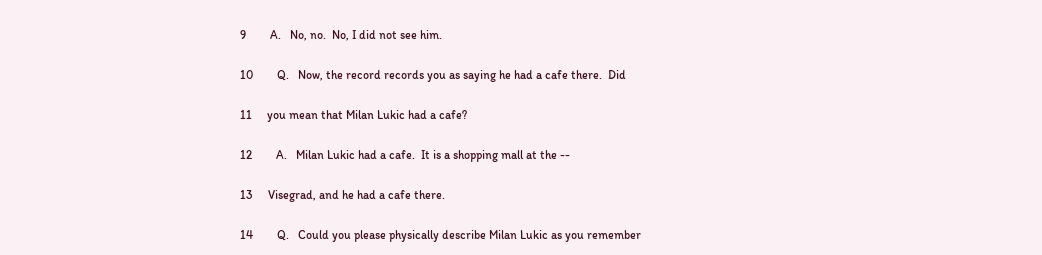9        A.   No, no.  No, I did not see him.

10        Q.   Now, the record records you as saying he had a cafe there.  Did

11     you mean that Milan Lukic had a cafe?

12        A.   Milan Lukic had a cafe.  It is a shopping mall at the --

13     Visegrad, and he had a cafe there.

14        Q.   Could you please physically describe Milan Lukic as you remember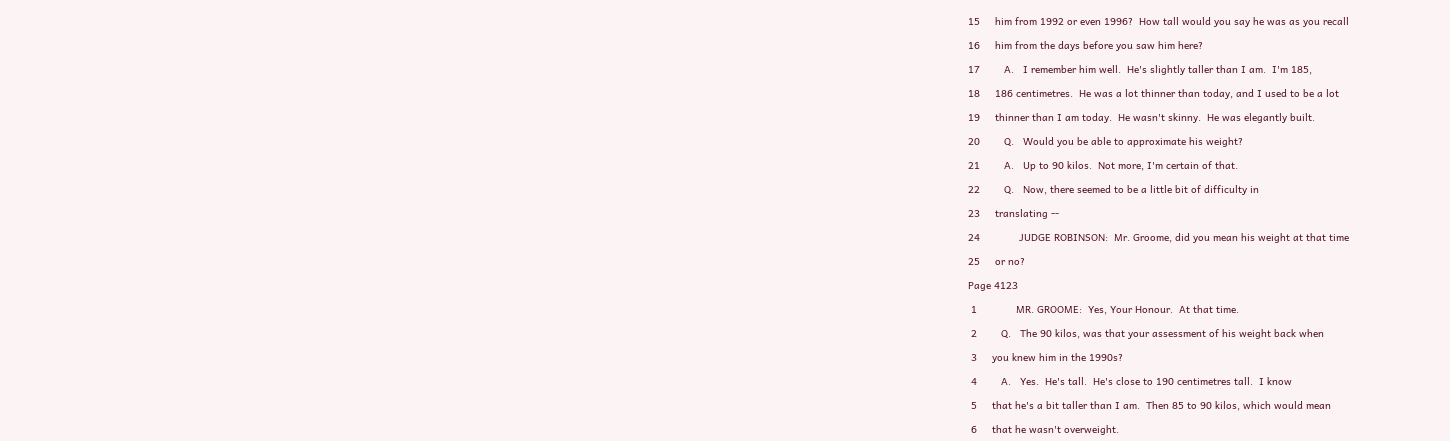15     him from 1992 or even 1996?  How tall would you say he was as you recall

16     him from the days before you saw him here?

17        A.   I remember him well.  He's slightly taller than I am.  I'm 185,

18     186 centimetres.  He was a lot thinner than today, and I used to be a lot

19     thinner than I am today.  He wasn't skinny.  He was elegantly built.

20        Q.   Would you be able to approximate his weight?

21        A.   Up to 90 kilos.  Not more, I'm certain of that.

22        Q.   Now, there seemed to be a little bit of difficulty in

23     translating --

24             JUDGE ROBINSON:  Mr. Groome, did you mean his weight at that time

25     or no?

Page 4123

 1             MR. GROOME:  Yes, Your Honour.  At that time.

 2        Q.   The 90 kilos, was that your assessment of his weight back when

 3     you knew him in the 1990s?

 4        A.   Yes.  He's tall.  He's close to 190 centimetres tall.  I know

 5     that he's a bit taller than I am.  Then 85 to 90 kilos, which would mean

 6     that he wasn't overweight.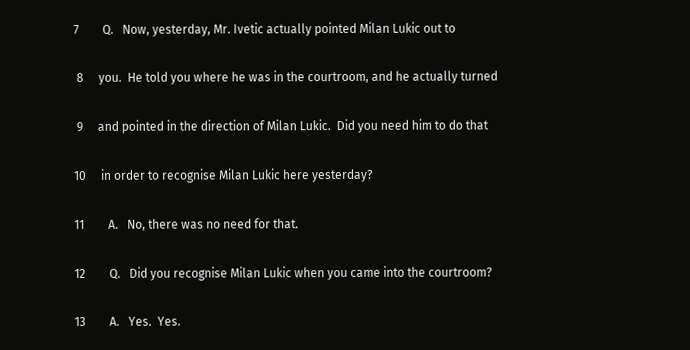7        Q.   Now, yesterday, Mr. Ivetic actually pointed Milan Lukic out to

 8     you.  He told you where he was in the courtroom, and he actually turned

 9     and pointed in the direction of Milan Lukic.  Did you need him to do that

10     in order to recognise Milan Lukic here yesterday?

11        A.   No, there was no need for that.

12        Q.   Did you recognise Milan Lukic when you came into the courtroom?

13        A.   Yes.  Yes.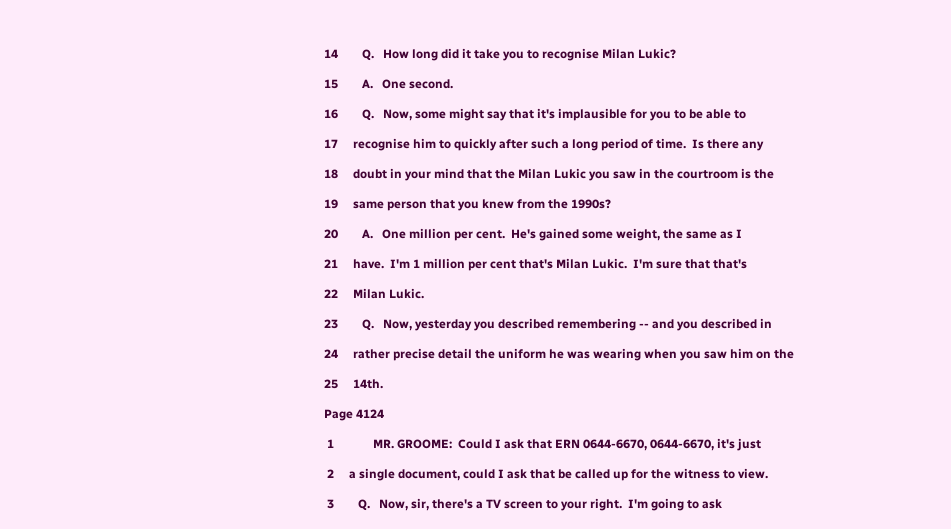14        Q.   How long did it take you to recognise Milan Lukic?

15        A.   One second.

16        Q.   Now, some might say that it's implausible for you to be able to

17     recognise him to quickly after such a long period of time.  Is there any

18     doubt in your mind that the Milan Lukic you saw in the courtroom is the

19     same person that you knew from the 1990s?

20        A.   One million per cent.  He's gained some weight, the same as I

21     have.  I'm 1 million per cent that's Milan Lukic.  I'm sure that that's

22     Milan Lukic.

23        Q.   Now, yesterday you described remembering -- and you described in

24     rather precise detail the uniform he was wearing when you saw him on the

25     14th.

Page 4124

 1             MR. GROOME:  Could I ask that ERN 0644-6670, 0644-6670, it's just

 2     a single document, could I ask that be called up for the witness to view.

 3        Q.   Now, sir, there's a TV screen to your right.  I'm going to ask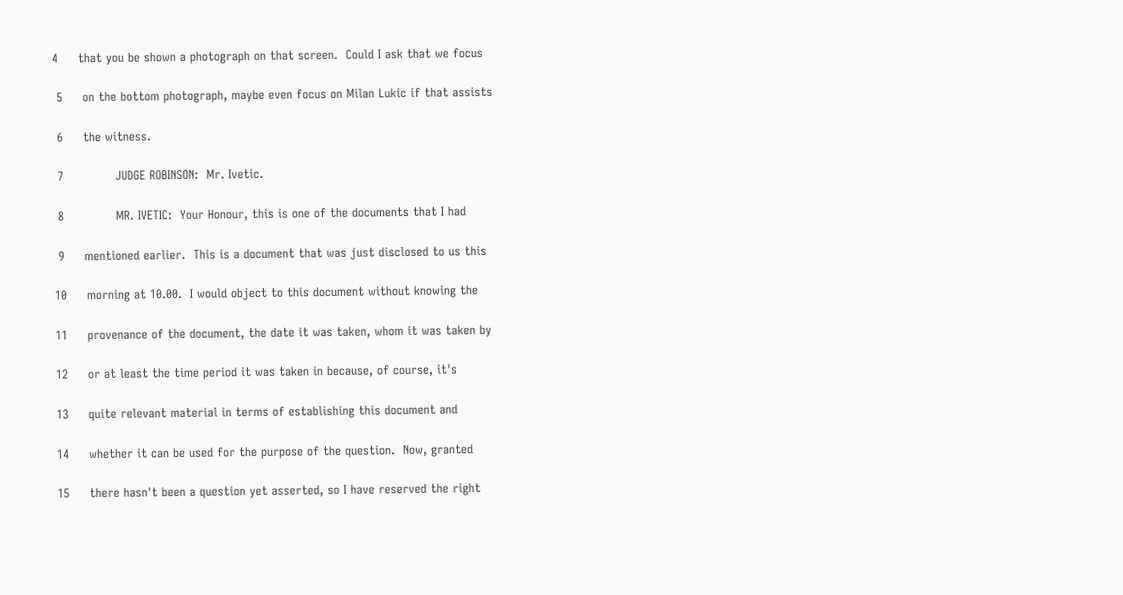4     that you be shown a photograph on that screen.  Could I ask that we focus

 5     on the bottom photograph, maybe even focus on Milan Lukic if that assists

 6     the witness.

 7             JUDGE ROBINSON:  Mr. Ivetic.

 8             MR. IVETIC:  Your Honour, this is one of the documents that I had

 9     mentioned earlier.  This is a document that was just disclosed to us this

10     morning at 10.00.  I would object to this document without knowing the

11     provenance of the document, the date it was taken, whom it was taken by

12     or at least the time period it was taken in because, of course, it's

13     quite relevant material in terms of establishing this document and

14     whether it can be used for the purpose of the question.  Now, granted

15     there hasn't been a question yet asserted, so I have reserved the right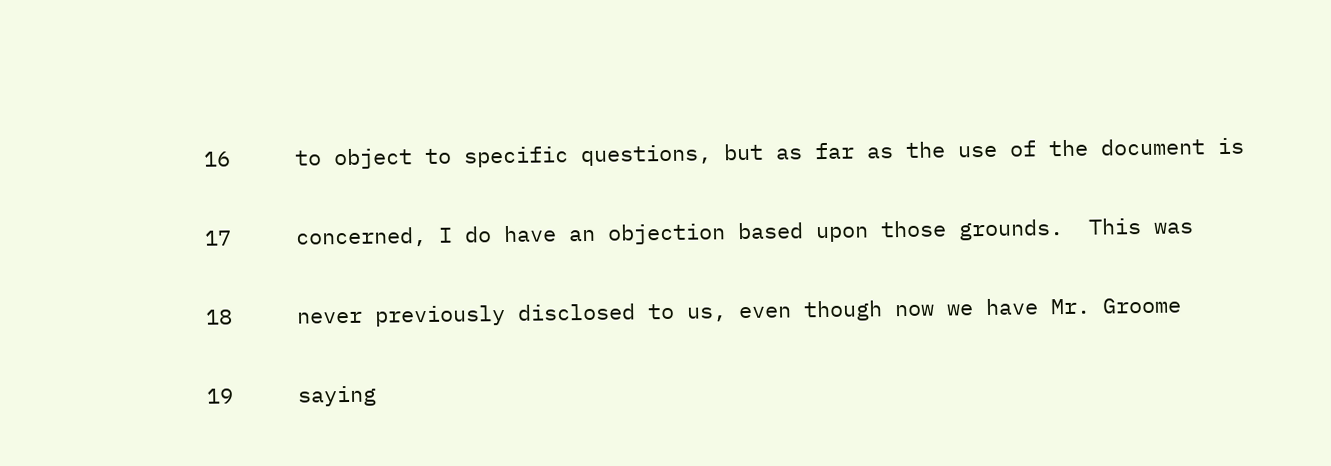16     to object to specific questions, but as far as the use of the document is

17     concerned, I do have an objection based upon those grounds.  This was

18     never previously disclosed to us, even though now we have Mr. Groome

19     saying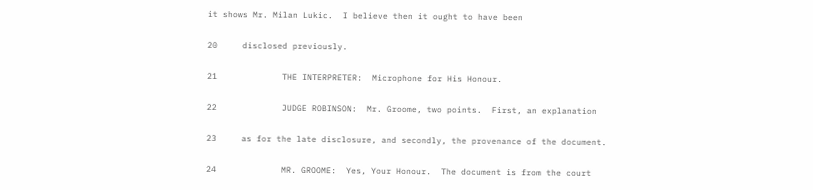it shows Mr. Milan Lukic.  I believe then it ought to have been

20     disclosed previously.

21             THE INTERPRETER:  Microphone for His Honour.

22             JUDGE ROBINSON:  Mr. Groome, two points.  First, an explanation

23     as for the late disclosure, and secondly, the provenance of the document.

24             MR. GROOME:  Yes, Your Honour.  The document is from the court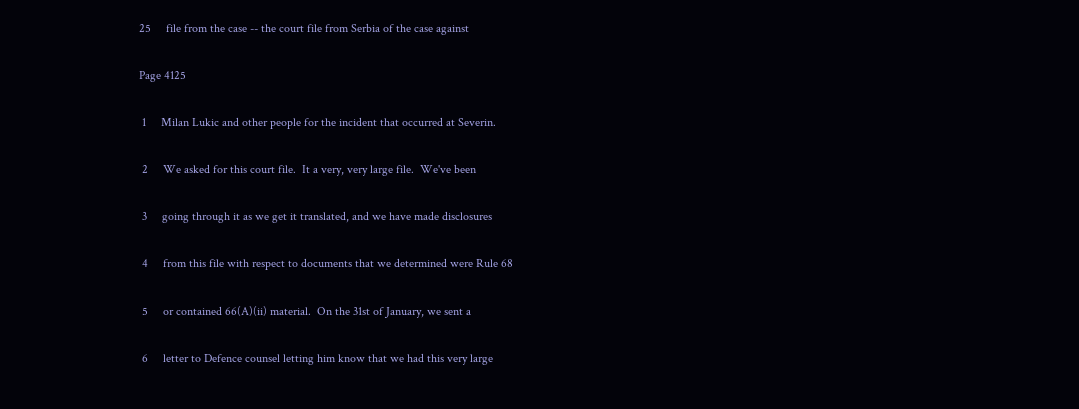25     file from the case -- the court file from Serbia of the case against

Page 4125

 1     Milan Lukic and other people for the incident that occurred at Severin.

 2     We asked for this court file.  It a very, very large file.  We've been

 3     going through it as we get it translated, and we have made disclosures

 4     from this file with respect to documents that we determined were Rule 68

 5     or contained 66(A)(ii) material.  On the 31st of January, we sent a

 6     letter to Defence counsel letting him know that we had this very large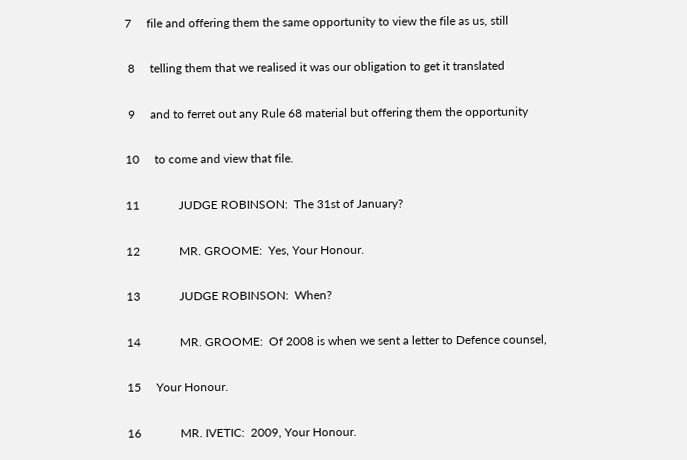7     file and offering them the same opportunity to view the file as us, still

 8     telling them that we realised it was our obligation to get it translated

 9     and to ferret out any Rule 68 material but offering them the opportunity

10     to come and view that file.

11             JUDGE ROBINSON:  The 31st of January?

12             MR. GROOME:  Yes, Your Honour.

13             JUDGE ROBINSON:  When?

14             MR. GROOME:  Of 2008 is when we sent a letter to Defence counsel,

15     Your Honour.

16             MR. IVETIC:  2009, Your Honour.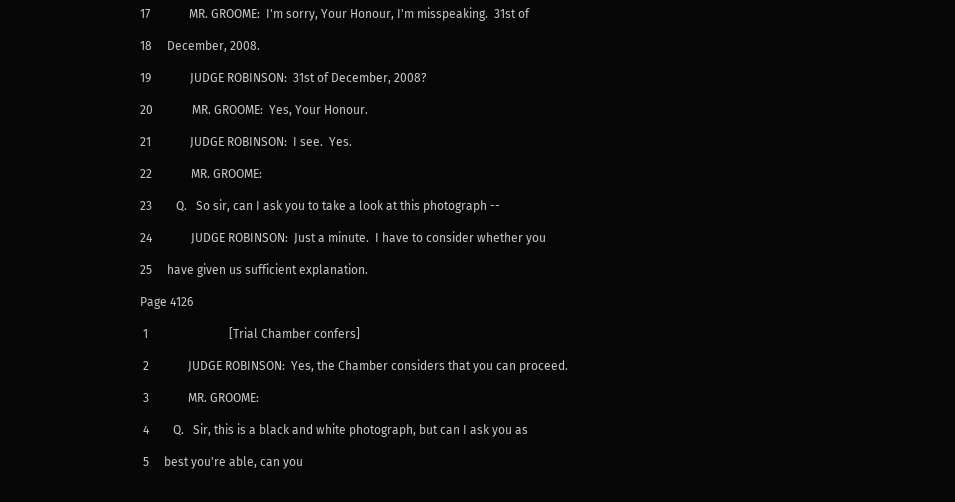17             MR. GROOME:  I'm sorry, Your Honour, I'm misspeaking.  31st of

18     December, 2008.

19             JUDGE ROBINSON:  31st of December, 2008?

20             MR. GROOME:  Yes, Your Honour.

21             JUDGE ROBINSON:  I see.  Yes.

22             MR. GROOME:

23        Q.   So sir, can I ask you to take a look at this photograph --

24             JUDGE ROBINSON:  Just a minute.  I have to consider whether you

25     have given us sufficient explanation.

Page 4126

 1                           [Trial Chamber confers]

 2             JUDGE ROBINSON:  Yes, the Chamber considers that you can proceed.

 3             MR. GROOME:

 4        Q.   Sir, this is a black and white photograph, but can I ask you as

 5     best you're able, can you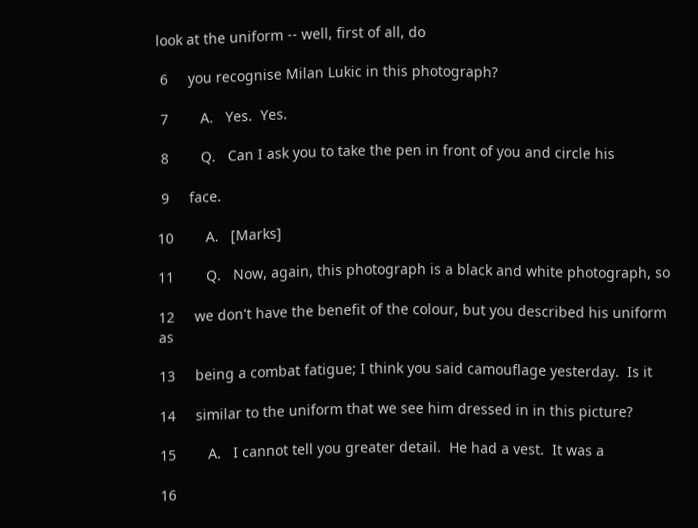look at the uniform -- well, first of all, do

 6     you recognise Milan Lukic in this photograph?

 7        A.   Yes.  Yes.

 8        Q.   Can I ask you to take the pen in front of you and circle his

 9     face.

10        A.   [Marks]

11        Q.   Now, again, this photograph is a black and white photograph, so

12     we don't have the benefit of the colour, but you described his uniform as

13     being a combat fatigue; I think you said camouflage yesterday.  Is it

14     similar to the uniform that we see him dressed in in this picture?

15        A.   I cannot tell you greater detail.  He had a vest.  It was a

16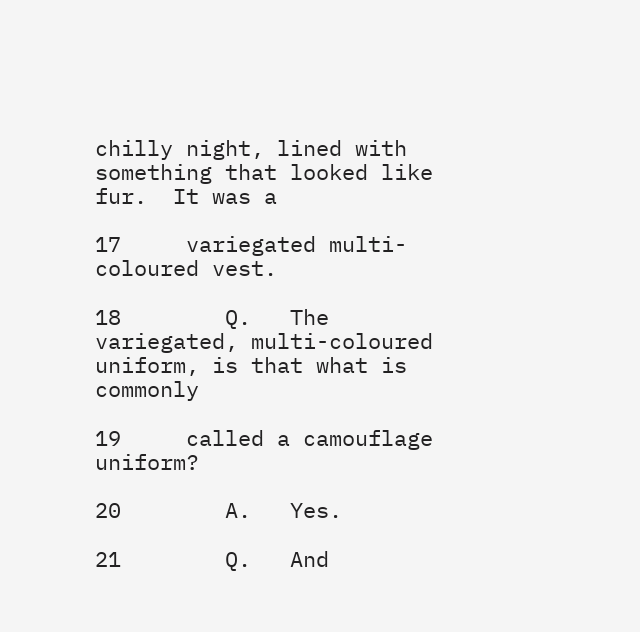chilly night, lined with something that looked like fur.  It was a

17     variegated multi-coloured vest.

18        Q.   The variegated, multi-coloured uniform, is that what is commonly

19     called a camouflage uniform?

20        A.   Yes.

21        Q.   And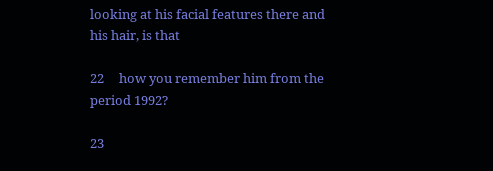looking at his facial features there and his hair, is that

22     how you remember him from the period 1992?

23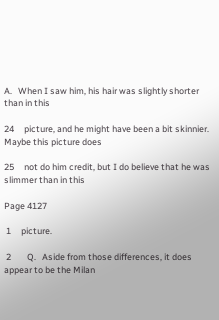A.   When I saw him, his hair was slightly shorter than in this

24     picture, and he might have been a bit skinnier.  Maybe this picture does

25     not do him credit, but I do believe that he was slimmer than in this

Page 4127

 1     picture.

 2        Q.   Aside from those differences, it does appear to be the Milan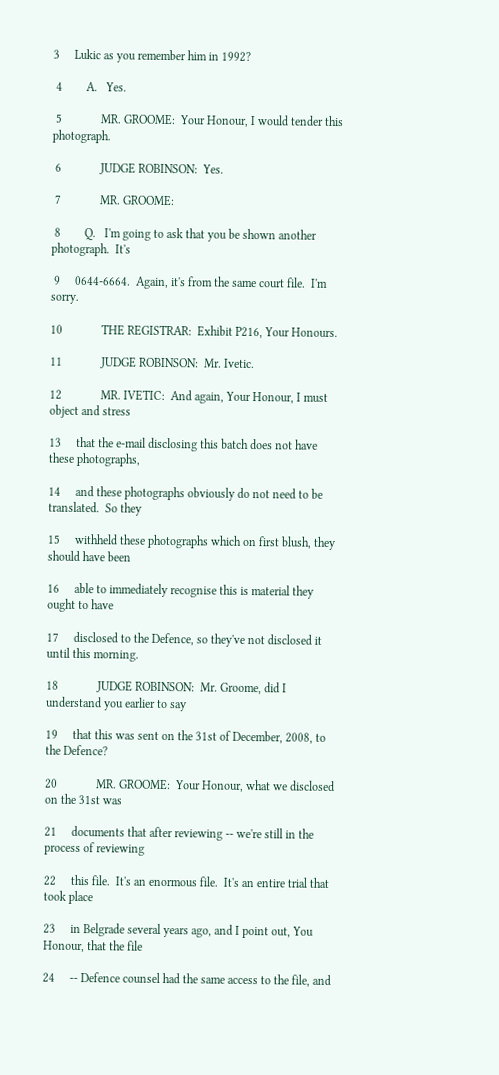3     Lukic as you remember him in 1992?

 4        A.   Yes.

 5             MR. GROOME:  Your Honour, I would tender this photograph.

 6             JUDGE ROBINSON:  Yes.

 7             MR. GROOME:

 8        Q.   I'm going to ask that you be shown another photograph.  It's

 9     0644-6664.  Again, it's from the same court file.  I'm sorry.

10             THE REGISTRAR:  Exhibit P216, Your Honours.

11             JUDGE ROBINSON:  Mr. Ivetic.

12             MR. IVETIC:  And again, Your Honour, I must object and stress

13     that the e-mail disclosing this batch does not have these photographs,

14     and these photographs obviously do not need to be translated.  So they

15     withheld these photographs which on first blush, they should have been

16     able to immediately recognise this is material they ought to have

17     disclosed to the Defence, so they've not disclosed it until this morning.

18             JUDGE ROBINSON:  Mr. Groome, did I understand you earlier to say

19     that this was sent on the 31st of December, 2008, to the Defence?

20             MR. GROOME:  Your Honour, what we disclosed on the 31st was

21     documents that after reviewing -- we're still in the process of reviewing

22     this file.  It's an enormous file.  It's an entire trial that took place

23     in Belgrade several years ago, and I point out, You Honour, that the file

24     -- Defence counsel had the same access to the file, and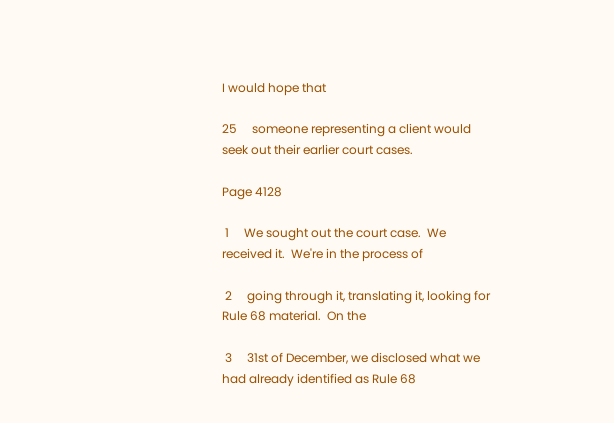I would hope that

25     someone representing a client would seek out their earlier court cases.

Page 4128

 1     We sought out the court case.  We received it.  We're in the process of

 2     going through it, translating it, looking for Rule 68 material.  On the

 3     31st of December, we disclosed what we had already identified as Rule 68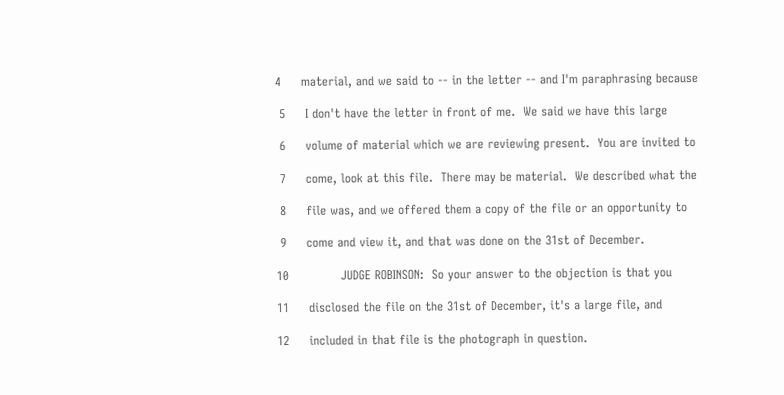4     material, and we said to -- in the letter -- and I'm paraphrasing because

 5     I don't have the letter in front of me.  We said we have this large

 6     volume of material which we are reviewing present.  You are invited to

 7     come, look at this file.  There may be material.  We described what the

 8     file was, and we offered them a copy of the file or an opportunity to

 9     come and view it, and that was done on the 31st of December.

10             JUDGE ROBINSON:  So your answer to the objection is that you

11     disclosed the file on the 31st of December, it's a large file, and

12     included in that file is the photograph in question.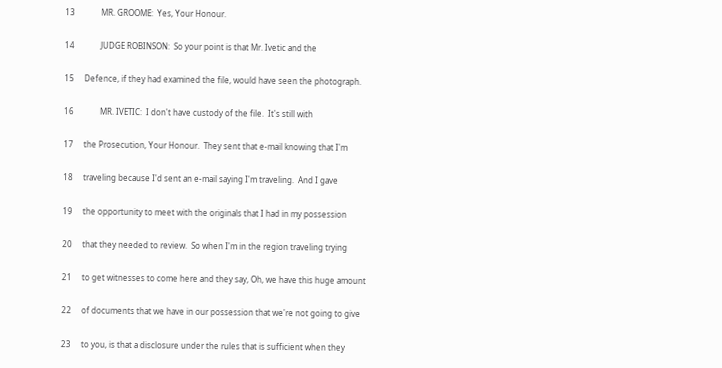13             MR. GROOME:  Yes, Your Honour.

14             JUDGE ROBINSON:  So your point is that Mr. Ivetic and the

15     Defence, if they had examined the file, would have seen the photograph.

16             MR. IVETIC:  I don't have custody of the file.  It's still with

17     the Prosecution, Your Honour.  They sent that e-mail knowing that I'm

18     traveling because I'd sent an e-mail saying I'm traveling.  And I gave

19     the opportunity to meet with the originals that I had in my possession

20     that they needed to review.  So when I'm in the region traveling trying

21     to get witnesses to come here and they say, Oh, we have this huge amount

22     of documents that we have in our possession that we're not going to give

23     to you, is that a disclosure under the rules that is sufficient when they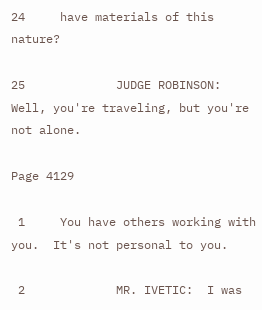24     have materials of this nature?

25             JUDGE ROBINSON:  Well, you're traveling, but you're not alone.

Page 4129

 1     You have others working with you.  It's not personal to you.

 2             MR. IVETIC:  I was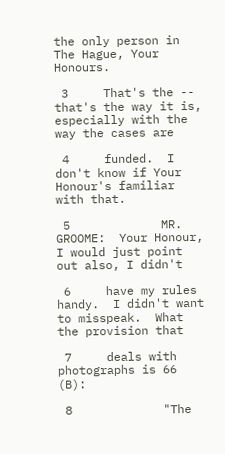the only person in The Hague, Your Honours.

 3     That's the -- that's the way it is, especially with the way the cases are

 4     funded.  I don't know if Your Honour's familiar with that.

 5             MR. GROOME:  Your Honour, I would just point out also, I didn't

 6     have my rules handy.  I didn't want to misspeak.  What the provision that

 7     deals with photographs is 66 (B):

 8             "The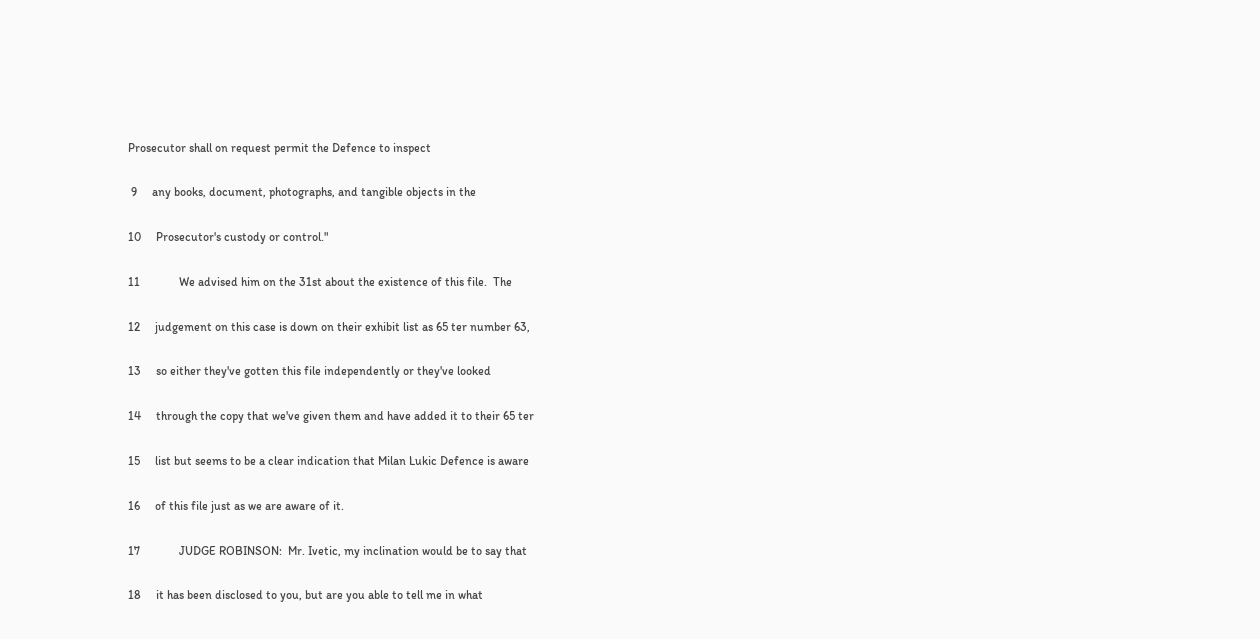Prosecutor shall on request permit the Defence to inspect

 9     any books, document, photographs, and tangible objects in the

10     Prosecutor's custody or control."

11             We advised him on the 31st about the existence of this file.  The

12     judgement on this case is down on their exhibit list as 65 ter number 63,

13     so either they've gotten this file independently or they've looked

14     through the copy that we've given them and have added it to their 65 ter

15     list but seems to be a clear indication that Milan Lukic Defence is aware

16     of this file just as we are aware of it.

17             JUDGE ROBINSON:  Mr. Ivetic, my inclination would be to say that

18     it has been disclosed to you, but are you able to tell me in what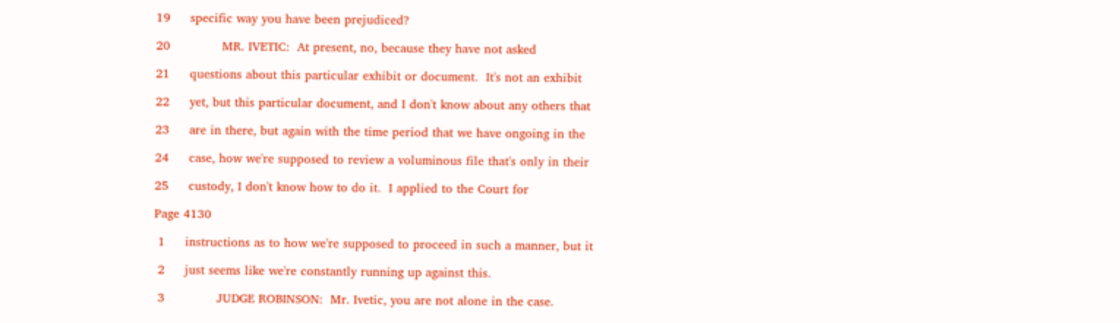19     specific way you have been prejudiced?

20             MR. IVETIC:  At present, no, because they have not asked

21     questions about this particular exhibit or document.  It's not an exhibit

22     yet, but this particular document, and I don't know about any others that

23     are in there, but again with the time period that we have ongoing in the

24     case, how we're supposed to review a voluminous file that's only in their

25     custody, I don't know how to do it.  I applied to the Court for

Page 4130

 1     instructions as to how we're supposed to proceed in such a manner, but it

 2     just seems like we're constantly running up against this.

 3             JUDGE ROBINSON:  Mr. Ivetic, you are not alone in the case.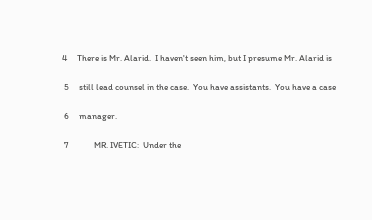4     There is Mr. Alarid.  I haven't seen him, but I presume Mr. Alarid is

 5     still lead counsel in the case.  You have assistants.  You have a case

 6     manager.

 7             MR. IVETIC:  Under the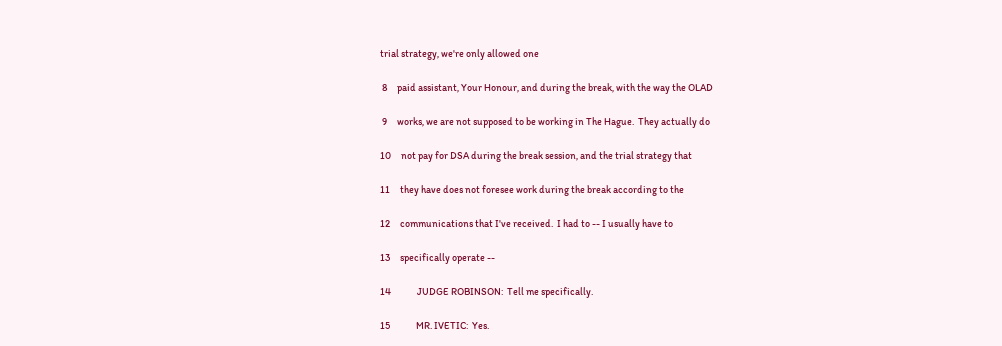trial strategy, we're only allowed one

 8     paid assistant, Your Honour, and during the break, with the way the OLAD

 9     works, we are not supposed to be working in The Hague.  They actually do

10     not pay for DSA during the break session, and the trial strategy that

11     they have does not foresee work during the break according to the

12     communications that I've received.  I had to -- I usually have to

13     specifically operate --

14             JUDGE ROBINSON:  Tell me specifically.

15             MR. IVETIC:  Yes.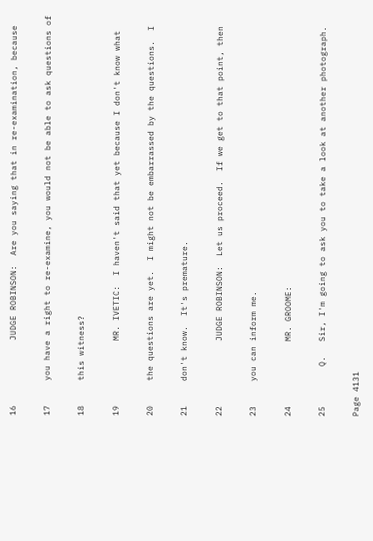16             JUDGE ROBINSON:  Are you saying that in re-examination, because

17     you have a right to re-examine, you would not be able to ask questions of

18     this witness?

19             MR. IVETIC:  I haven't said that yet because I don't know what

20     the questions are yet.  I might not be embarrassed by the questions.  I

21     don't know.  It's premature.

22             JUDGE ROBINSON:  Let us proceed.  If we get to that point, then

23     you can inform me.

24             MR. GROOME:

25        Q.   Sir, I'm going to ask you to take a look at another photograph.

Page 4131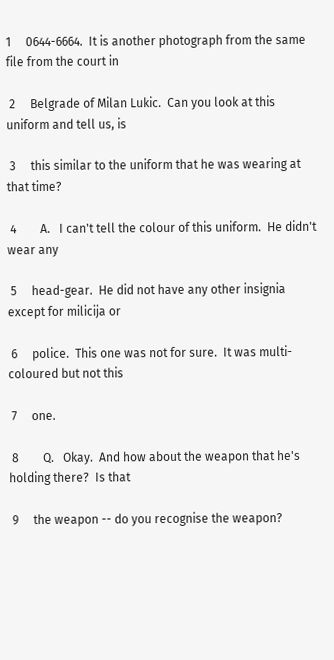1     0644-6664.  It is another photograph from the same file from the court in

 2     Belgrade of Milan Lukic.  Can you look at this uniform and tell us, is

 3     this similar to the uniform that he was wearing at that time?

 4        A.   I can't tell the colour of this uniform.  He didn't wear any

 5     head-gear.  He did not have any other insignia except for milicija or

 6     police.  This one was not for sure.  It was multi-coloured but not this

 7     one.

 8        Q.   Okay.  And how about the weapon that he's holding there?  Is that

 9     the weapon -- do you recognise the weapon?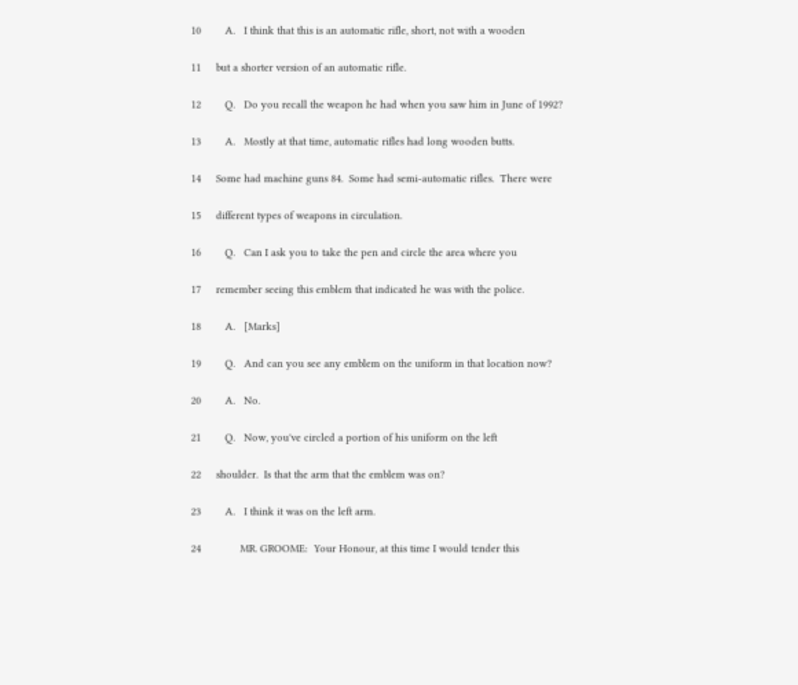10        A.   I think that this is an automatic rifle, short, not with a wooden

11     but a shorter version of an automatic rifle.

12        Q.   Do you recall the weapon he had when you saw him in June of 1992?

13        A.   Mostly at that time, automatic rifles had long wooden butts.

14     Some had machine guns 84.  Some had semi-automatic rifles.  There were

15     different types of weapons in circulation.

16        Q.   Can I ask you to take the pen and circle the area where you

17     remember seeing this emblem that indicated he was with the police.

18        A.   [Marks]

19        Q.   And can you see any emblem on the uniform in that location now?

20        A.   No.

21        Q.   Now, you've circled a portion of his uniform on the left

22     shoulder.  Is that the arm that the emblem was on?

23        A.   I think it was on the left arm.

24             MR. GROOME:  Your Honour, at this time I would tender this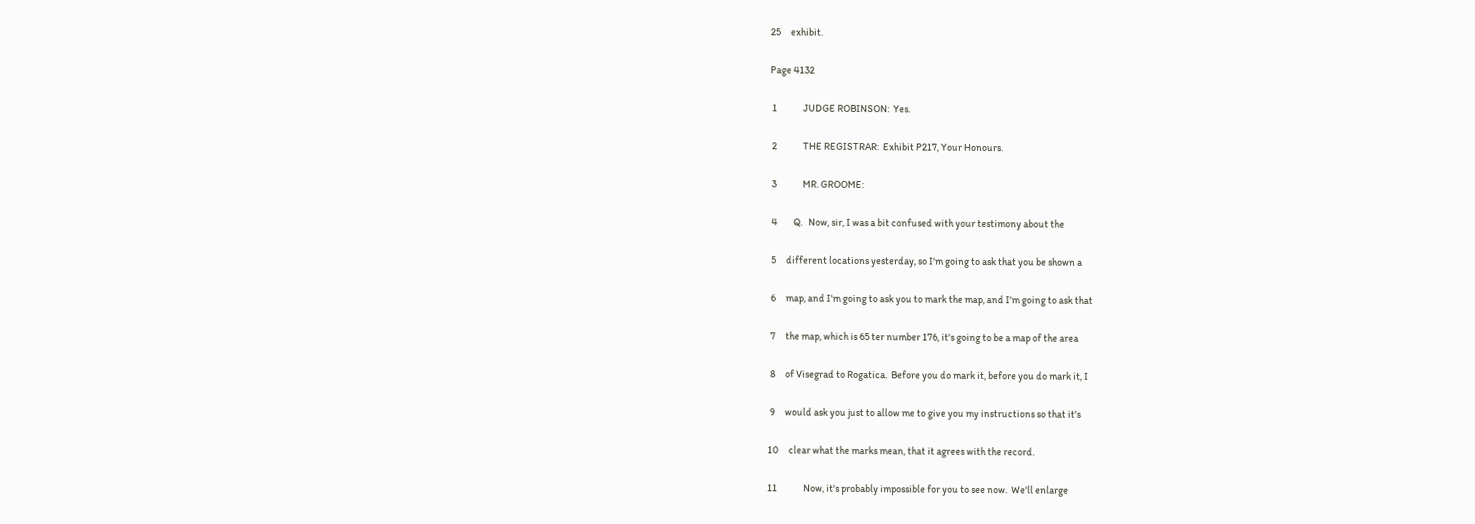25     exhibit.

Page 4132

 1             JUDGE ROBINSON:  Yes.

 2             THE REGISTRAR:  Exhibit P217, Your Honours.

 3             MR. GROOME:

 4        Q.   Now, sir, I was a bit confused with your testimony about the

 5     different locations yesterday, so I'm going to ask that you be shown a

 6     map, and I'm going to ask you to mark the map, and I'm going to ask that

 7     the map, which is 65 ter number 176, it's going to be a map of the area

 8     of Visegrad to Rogatica.  Before you do mark it, before you do mark it, I

 9     would ask you just to allow me to give you my instructions so that it's

10     clear what the marks mean, that it agrees with the record.

11             Now, it's probably impossible for you to see now.  We'll enlarge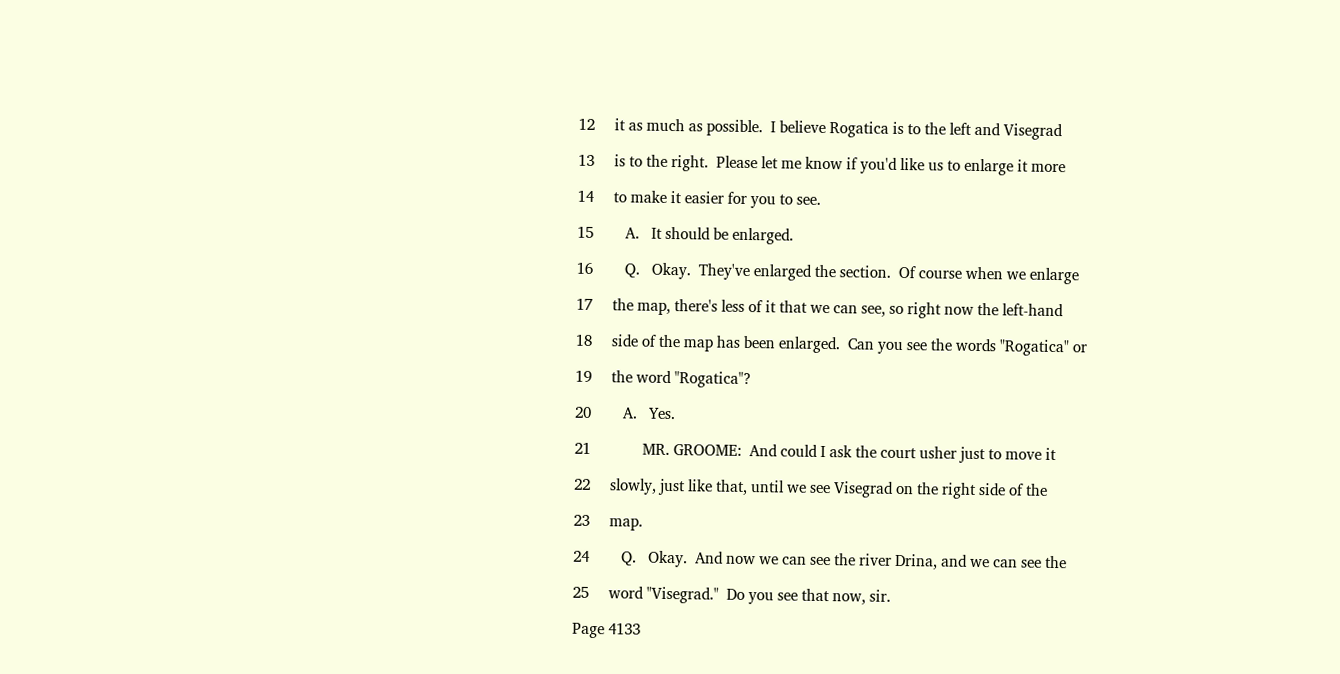12     it as much as possible.  I believe Rogatica is to the left and Visegrad

13     is to the right.  Please let me know if you'd like us to enlarge it more

14     to make it easier for you to see.

15        A.   It should be enlarged.

16        Q.   Okay.  They've enlarged the section.  Of course when we enlarge

17     the map, there's less of it that we can see, so right now the left-hand

18     side of the map has been enlarged.  Can you see the words "Rogatica" or

19     the word "Rogatica"?

20        A.   Yes.

21             MR. GROOME:  And could I ask the court usher just to move it

22     slowly, just like that, until we see Visegrad on the right side of the

23     map.

24        Q.   Okay.  And now we can see the river Drina, and we can see the

25     word "Visegrad."  Do you see that now, sir.

Page 4133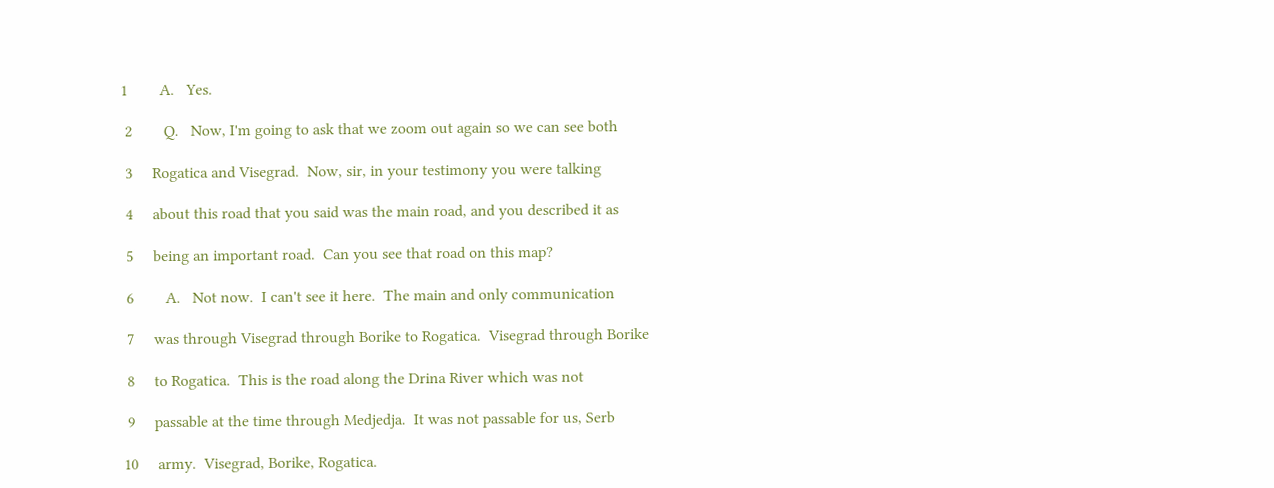1        A.   Yes.

 2        Q.   Now, I'm going to ask that we zoom out again so we can see both

 3     Rogatica and Visegrad.  Now, sir, in your testimony you were talking

 4     about this road that you said was the main road, and you described it as

 5     being an important road.  Can you see that road on this map?

 6        A.   Not now.  I can't see it here.  The main and only communication

 7     was through Visegrad through Borike to Rogatica.  Visegrad through Borike

 8     to Rogatica.  This is the road along the Drina River which was not

 9     passable at the time through Medjedja.  It was not passable for us, Serb

10     army.  Visegrad, Borike, Rogatica.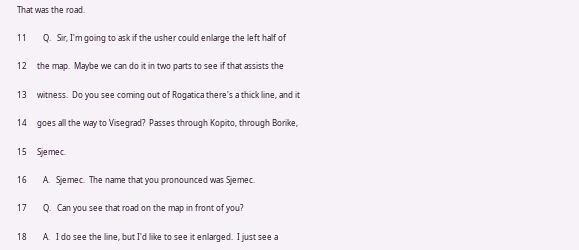That was the road.

11        Q.   Sir, I'm going to ask if the usher could enlarge the left half of

12     the map.  Maybe we can do it in two parts to see if that assists the

13     witness.  Do you see coming out of Rogatica there's a thick line, and it

14     goes all the way to Visegrad?  Passes through Kopito, through Borike,

15     Sjemec.

16        A.   Sjemec.  The name that you pronounced was Sjemec.

17        Q.   Can you see that road on the map in front of you?

18        A.   I do see the line, but I'd like to see it enlarged.  I just see a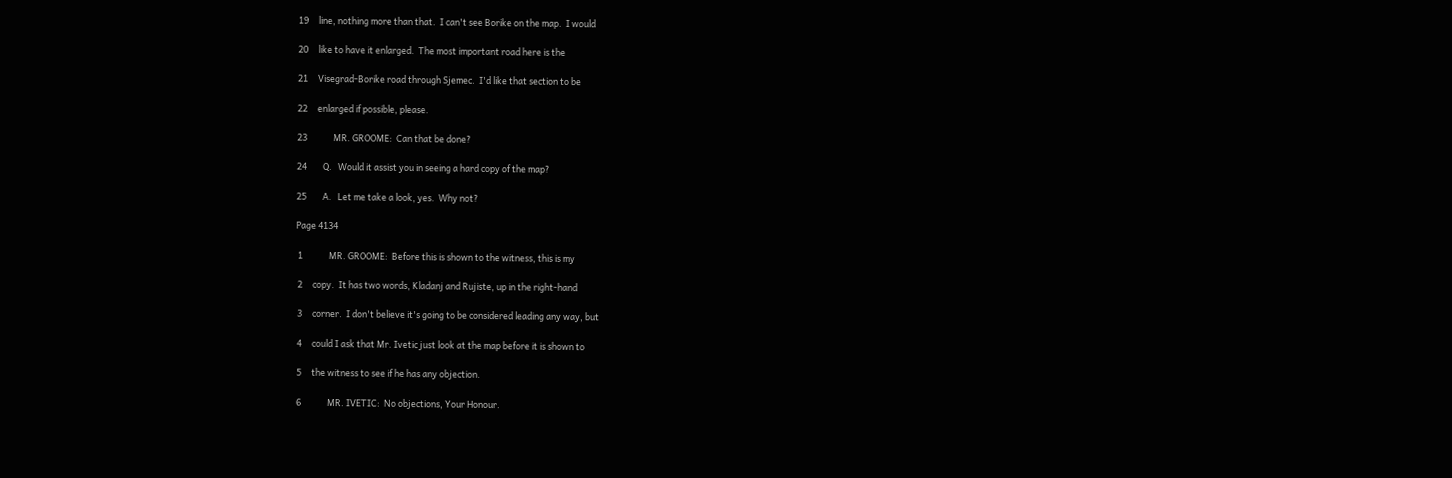19     line, nothing more than that.  I can't see Borike on the map.  I would

20     like to have it enlarged.  The most important road here is the

21     Visegrad-Borike road through Sjemec.  I'd like that section to be

22     enlarged if possible, please.

23             MR. GROOME:  Can that be done?

24        Q.   Would it assist you in seeing a hard copy of the map?

25        A.   Let me take a look, yes.  Why not?

Page 4134

 1             MR. GROOME:  Before this is shown to the witness, this is my

 2     copy.  It has two words, Kladanj and Rujiste, up in the right-hand

 3     corner.  I don't believe it's going to be considered leading any way, but

 4     could I ask that Mr. Ivetic just look at the map before it is shown to

 5     the witness to see if he has any objection.

 6             MR. IVETIC:  No objections, Your Honour.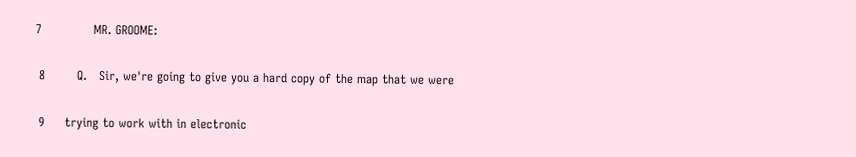7             MR. GROOME:

 8        Q.   Sir, we're going to give you a hard copy of the map that we were

 9     trying to work with in electronic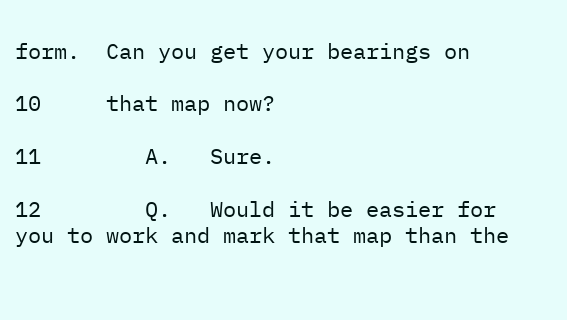form.  Can you get your bearings on

10     that map now?

11        A.   Sure.

12        Q.   Would it be easier for you to work and mark that map than the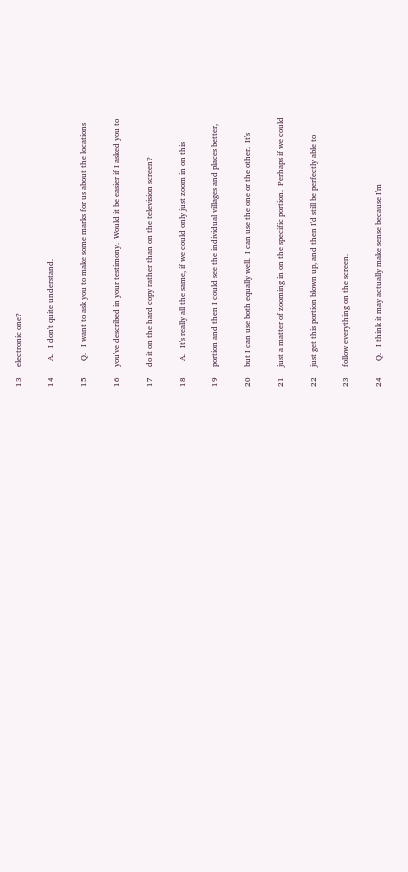13     electronic one?

14        A.   I don't quite understand.

15        Q.   I want to ask you to make some marks for us about the locations

16     you've described in your testimony.  Would it be easier if I asked you to

17     do it on the hard copy rather than on the television screen?

18        A.   It's really all the same, if we could only just zoom in on this

19     portion and then I could see the individual villages and places better,

20     but I can use both equally well.  I can use the one or the other.  It's

21     just a matter of zooming in on the specific portion.  Perhaps if we could

22     just get this portion blown up, and then I'd still be perfectly able to

23     follow everything on the screen.

24        Q.   I think it may actually make sense because I'm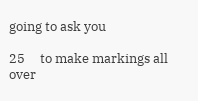going to ask you

25     to make markings all over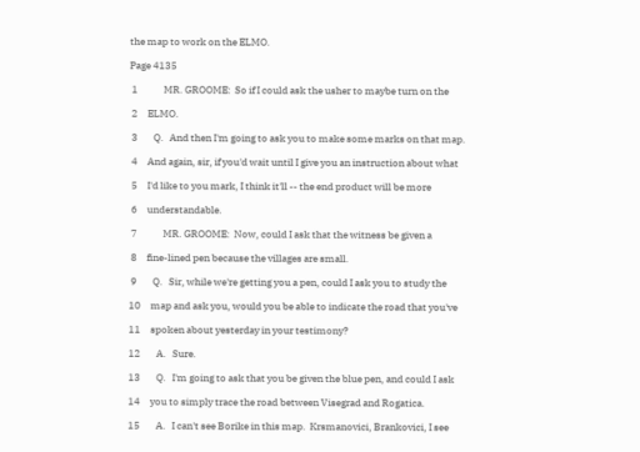the map to work on the ELMO.

Page 4135

 1             MR. GROOME:  So if I could ask the usher to maybe turn on the

 2     ELMO.

 3        Q.   And then I'm going to ask you to make some marks on that map.

 4     And again, sir, if you'd wait until I give you an instruction about what

 5     I'd like to you mark, I think it'll -- the end product will be more

 6     understandable.

 7             MR. GROOME:  Now, could I ask that the witness be given a

 8     fine-lined pen because the villages are small.

 9        Q.   Sir, while we're getting you a pen, could I ask you to study the

10     map and ask you, would you be able to indicate the road that you've

11     spoken about yesterday in your testimony?

12        A.   Sure.

13        Q.   I'm going to ask that you be given the blue pen, and could I ask

14     you to simply trace the road between Visegrad and Rogatica.

15        A.   I can't see Borike in this map.  Krsmanovici, Brankovici, I see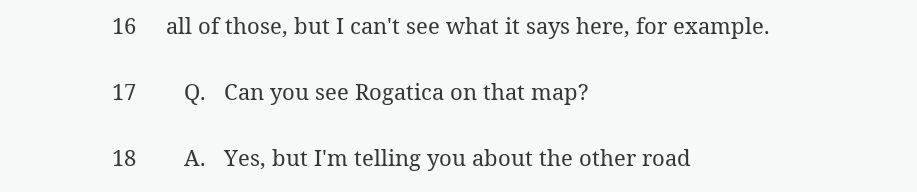16     all of those, but I can't see what it says here, for example.

17        Q.   Can you see Rogatica on that map?

18        A.   Yes, but I'm telling you about the other road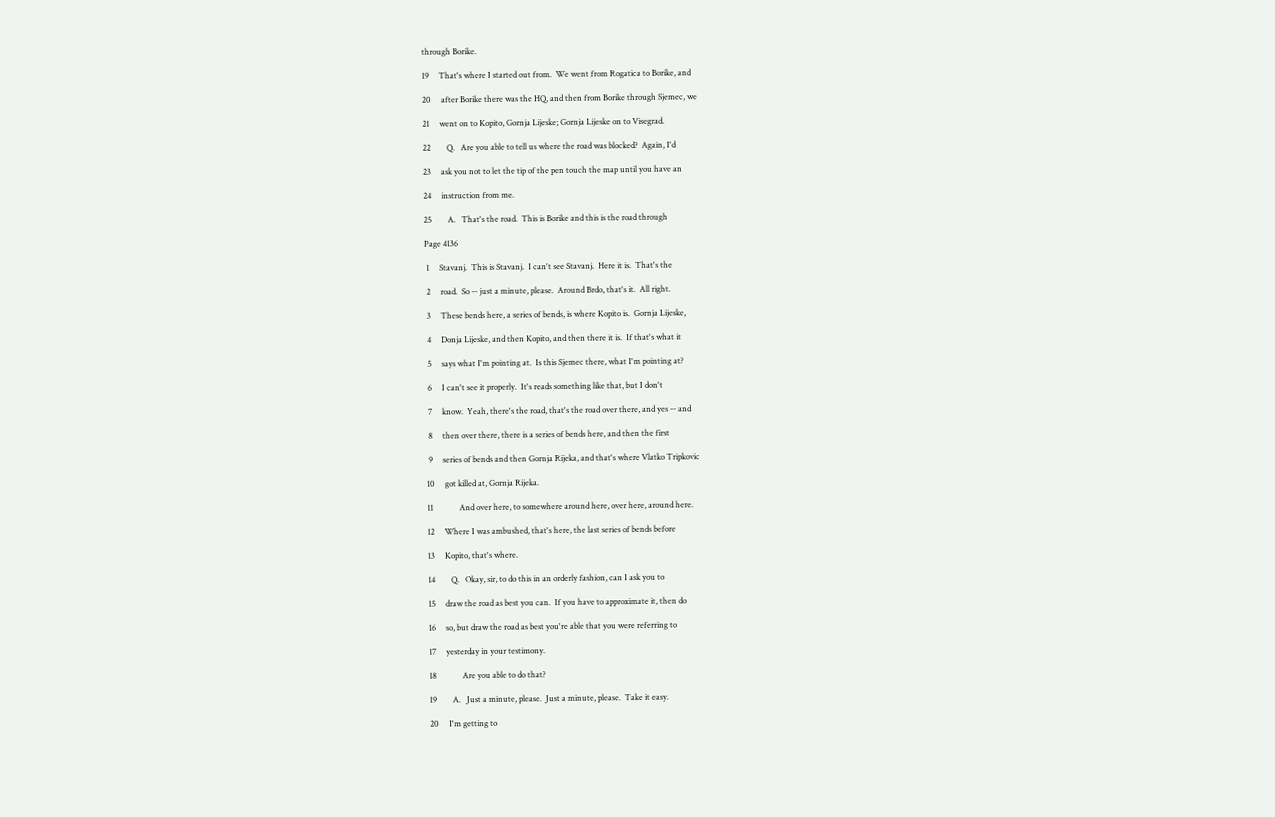through Borike.

19     That's where I started out from.  We went from Rogatica to Borike, and

20     after Borike there was the HQ, and then from Borike through Sjemec, we

21     went on to Kopito, Gornja Lijeske; Gornja Lijeske on to Visegrad.

22        Q.   Are you able to tell us where the road was blocked?  Again, I'd

23     ask you not to let the tip of the pen touch the map until you have an

24     instruction from me.

25        A.   That's the road.  This is Borike and this is the road through

Page 4136

 1     Stavanj.  This is Stavanj.  I can't see Stavanj.  Here it is.  That's the

 2     road.  So -- just a minute, please.  Around Brdo, that's it.  All right.

 3     These bends here, a series of bends, is where Kopito is.  Gornja Lijeske,

 4     Donja Lijeske, and then Kopito, and then there it is.  If that's what it

 5     says what I'm pointing at.  Is this Sjemec there, what I'm pointing at?

 6     I can't see it properly.  It's reads something like that, but I don't

 7     know.  Yeah, there's the road, that's the road over there, and yes -- and

 8     then over there, there is a series of bends here, and then the first

 9     series of bends and then Gornja Rijeka, and that's where Vlatko Tripkovic

10     got killed at, Gornja Rijeka.

11             And over here, to somewhere around here, over here, around here.

12     Where I was ambushed, that's here, the last series of bends before

13     Kopito, that's where.

14        Q.   Okay, sir, to do this in an orderly fashion, can I ask you to

15     draw the road as best you can.  If you have to approximate it, then do

16     so, but draw the road as best you're able that you were referring to

17     yesterday in your testimony.

18             Are you able to do that?

19        A.   Just a minute, please.  Just a minute, please.  Take it easy.

20     I'm getting to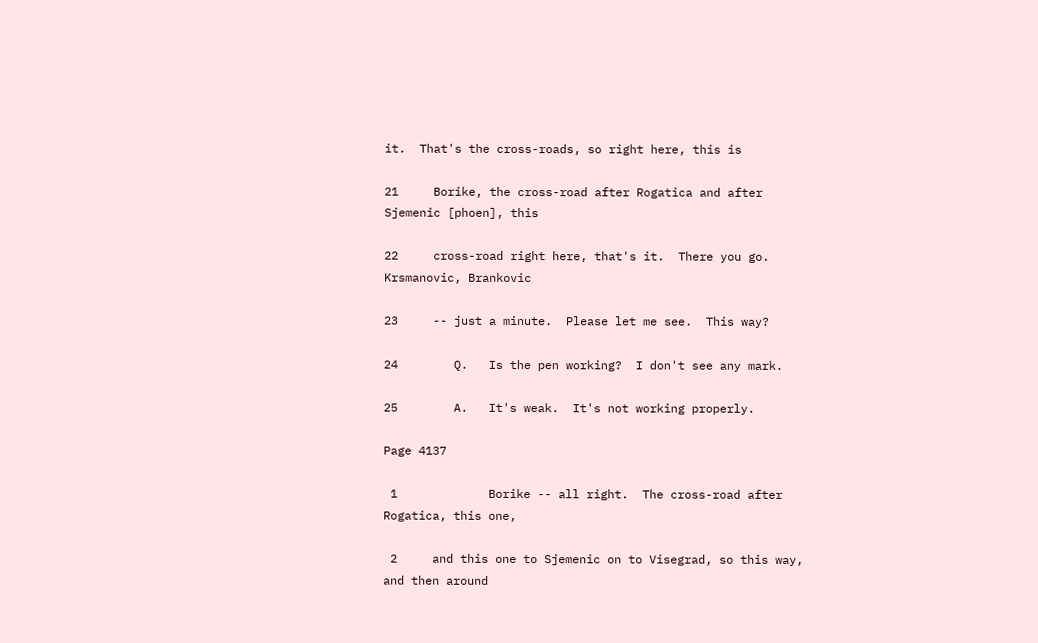it.  That's the cross-roads, so right here, this is

21     Borike, the cross-road after Rogatica and after Sjemenic [phoen], this

22     cross-road right here, that's it.  There you go.  Krsmanovic, Brankovic

23     -- just a minute.  Please let me see.  This way?

24        Q.   Is the pen working?  I don't see any mark.

25        A.   It's weak.  It's not working properly.

Page 4137

 1             Borike -- all right.  The cross-road after Rogatica, this one,

 2     and this one to Sjemenic on to Visegrad, so this way, and then around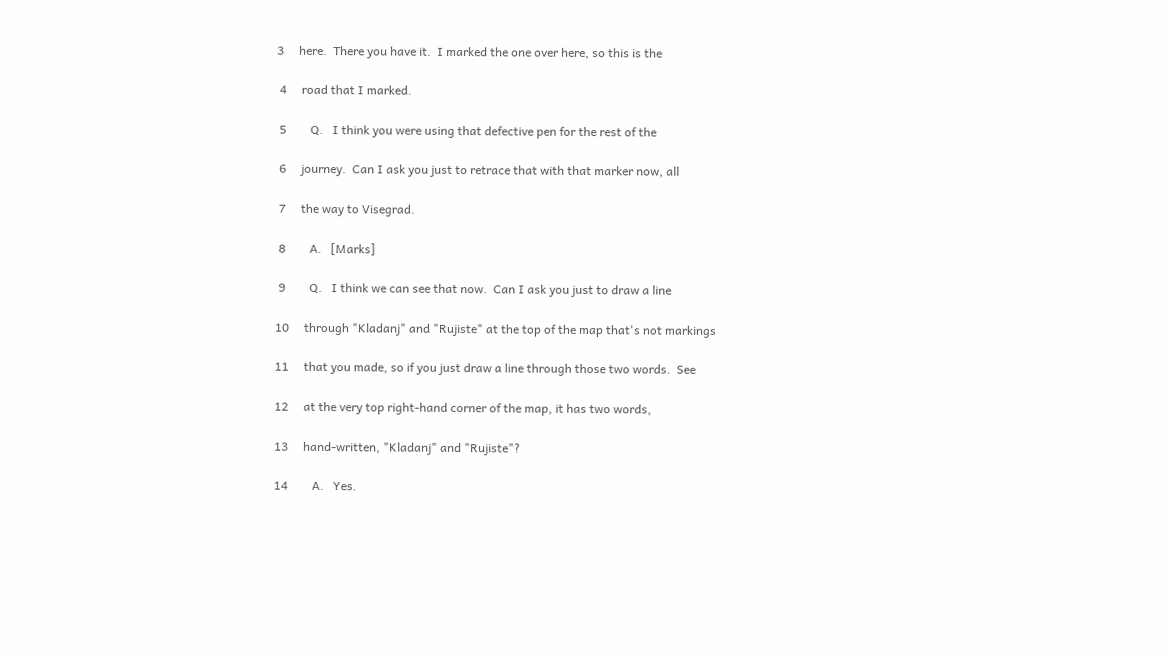3     here.  There you have it.  I marked the one over here, so this is the

 4     road that I marked.

 5        Q.   I think you were using that defective pen for the rest of the

 6     journey.  Can I ask you just to retrace that with that marker now, all

 7     the way to Visegrad.

 8        A.   [Marks]

 9        Q.   I think we can see that now.  Can I ask you just to draw a line

10     through "Kladanj" and "Rujiste" at the top of the map that's not markings

11     that you made, so if you just draw a line through those two words.  See

12     at the very top right-hand corner of the map, it has two words,

13     hand-written, "Kladanj" and "Rujiste"?

14        A.   Yes.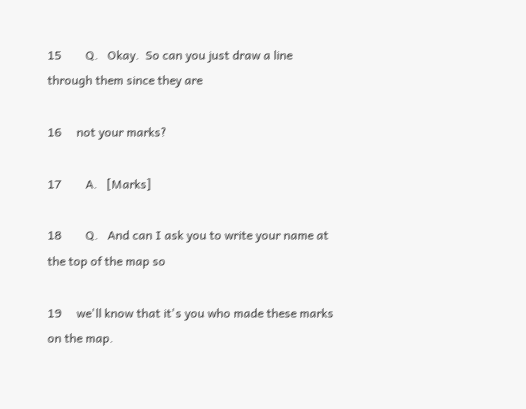15        Q.   Okay.  So can you just draw a line through them since they are

16     not your marks?

17        A.   [Marks]

18        Q.   And can I ask you to write your name at the top of the map so

19     we'll know that it's you who made these marks on the map.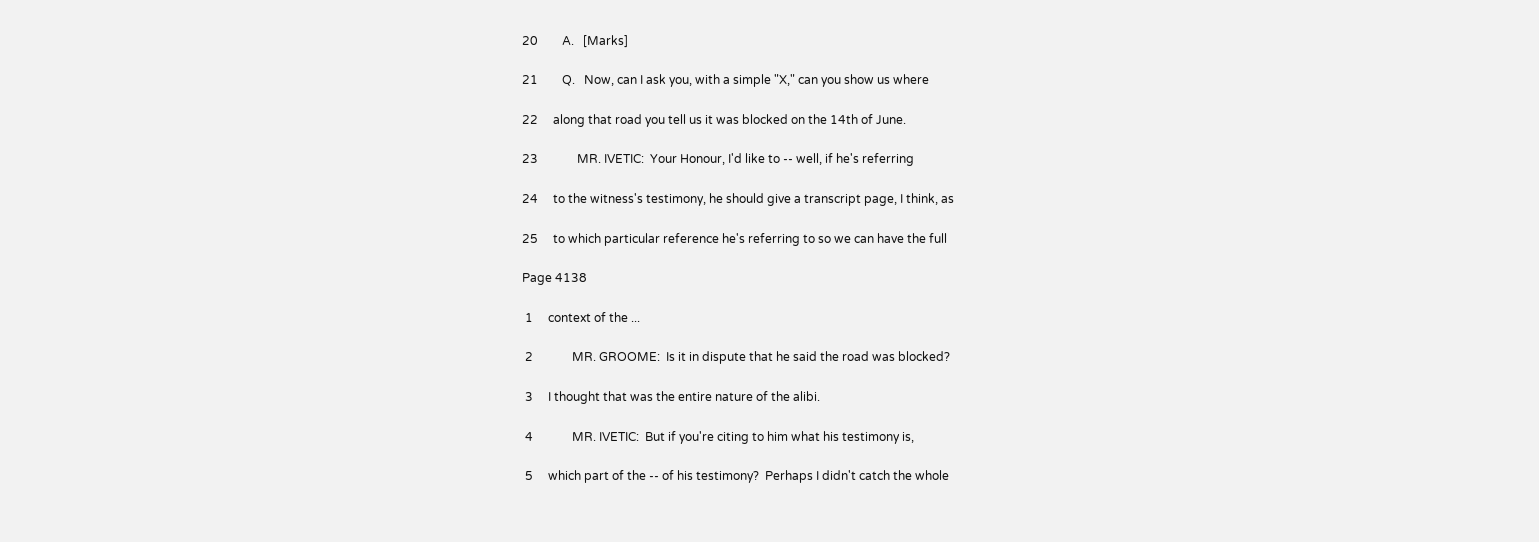20        A.   [Marks]

21        Q.   Now, can I ask you, with a simple "X," can you show us where

22     along that road you tell us it was blocked on the 14th of June.

23             MR. IVETIC:  Your Honour, I'd like to -- well, if he's referring

24     to the witness's testimony, he should give a transcript page, I think, as

25     to which particular reference he's referring to so we can have the full

Page 4138

 1     context of the ...

 2             MR. GROOME:  Is it in dispute that he said the road was blocked?

 3     I thought that was the entire nature of the alibi.

 4             MR. IVETIC:  But if you're citing to him what his testimony is,

 5     which part of the -- of his testimony?  Perhaps I didn't catch the whole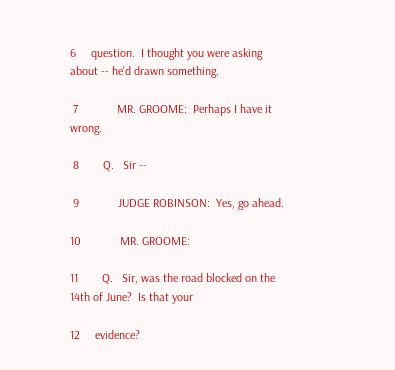6     question.  I thought you were asking about -- he'd drawn something.

 7             MR. GROOME:  Perhaps I have it wrong.

 8        Q.   Sir --

 9             JUDGE ROBINSON:  Yes, go ahead.

10             MR. GROOME:

11        Q.   Sir, was the road blocked on the 14th of June?  Is that your

12     evidence?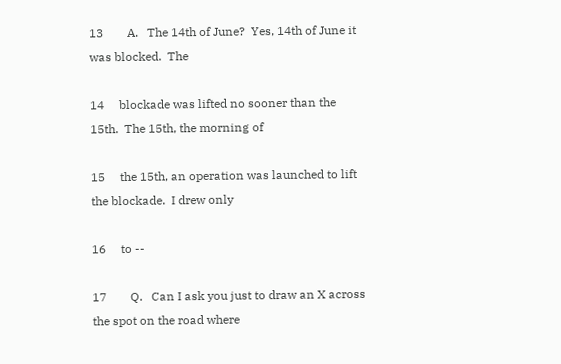13        A.   The 14th of June?  Yes, 14th of June it was blocked.  The

14     blockade was lifted no sooner than the 15th.  The 15th, the morning of

15     the 15th, an operation was launched to lift the blockade.  I drew only

16     to --

17        Q.   Can I ask you just to draw an X across the spot on the road where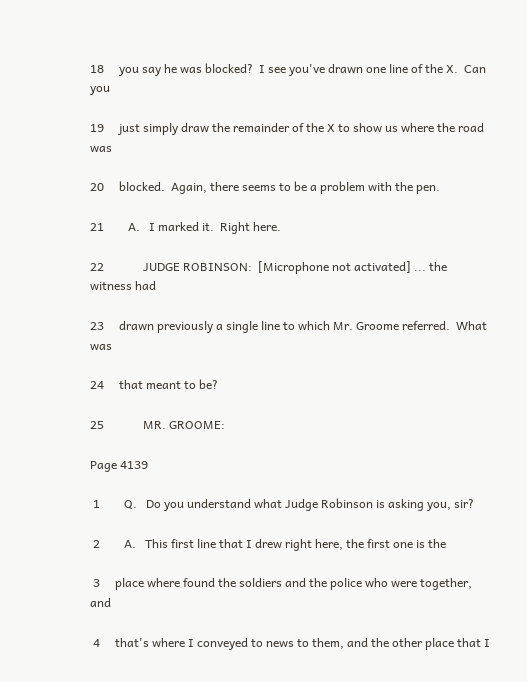18     you say he was blocked?  I see you've drawn one line of the X.  Can you

19     just simply draw the remainder of the X to show us where the road was

20     blocked.  Again, there seems to be a problem with the pen.

21        A.   I marked it.  Right here.

22             JUDGE ROBINSON:  [Microphone not activated] ... the witness had

23     drawn previously a single line to which Mr. Groome referred.  What was

24     that meant to be?

25             MR. GROOME:

Page 4139

 1        Q.   Do you understand what Judge Robinson is asking you, sir?

 2        A.   This first line that I drew right here, the first one is the

 3     place where found the soldiers and the police who were together, and

 4     that's where I conveyed to news to them, and the other place that I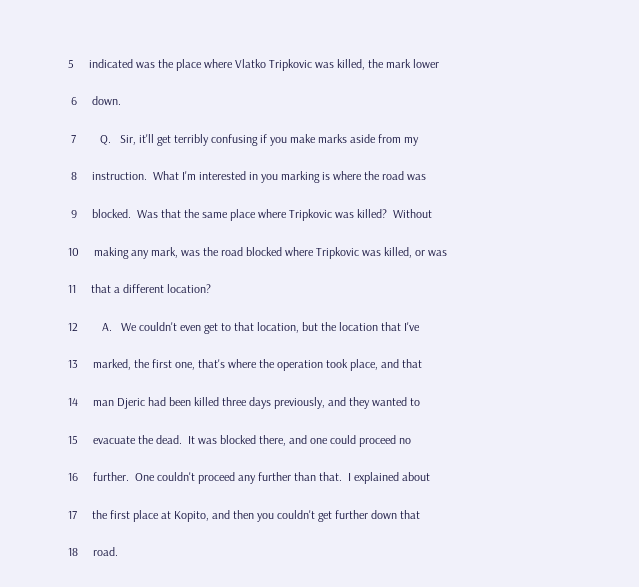5     indicated was the place where Vlatko Tripkovic was killed, the mark lower

 6     down.

 7        Q.   Sir, it'll get terribly confusing if you make marks aside from my

 8     instruction.  What I'm interested in you marking is where the road was

 9     blocked.  Was that the same place where Tripkovic was killed?  Without

10     making any mark, was the road blocked where Tripkovic was killed, or was

11     that a different location?

12        A.   We couldn't even get to that location, but the location that I've

13     marked, the first one, that's where the operation took place, and that

14     man Djeric had been killed three days previously, and they wanted to

15     evacuate the dead.  It was blocked there, and one could proceed no

16     further.  One couldn't proceed any further than that.  I explained about

17     the first place at Kopito, and then you couldn't get further down that

18     road.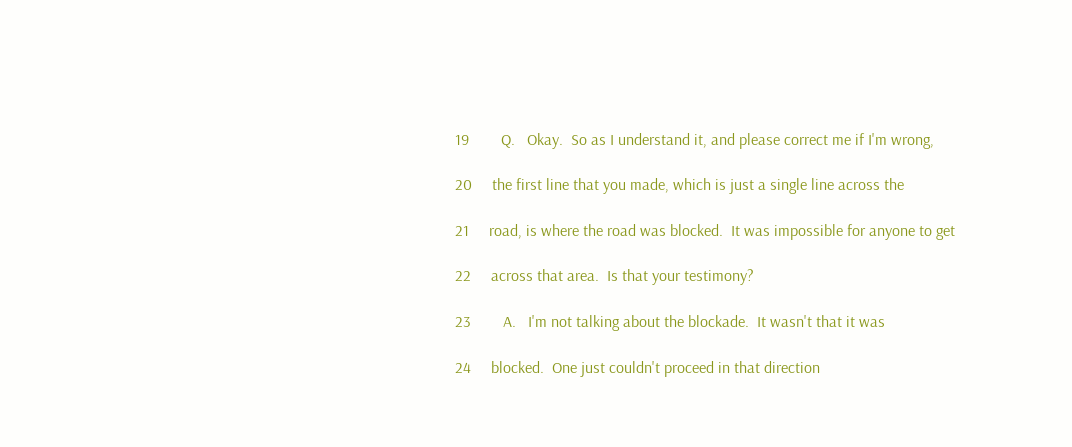19        Q.   Okay.  So as I understand it, and please correct me if I'm wrong,

20     the first line that you made, which is just a single line across the

21     road, is where the road was blocked.  It was impossible for anyone to get

22     across that area.  Is that your testimony?

23        A.   I'm not talking about the blockade.  It wasn't that it was

24     blocked.  One just couldn't proceed in that direction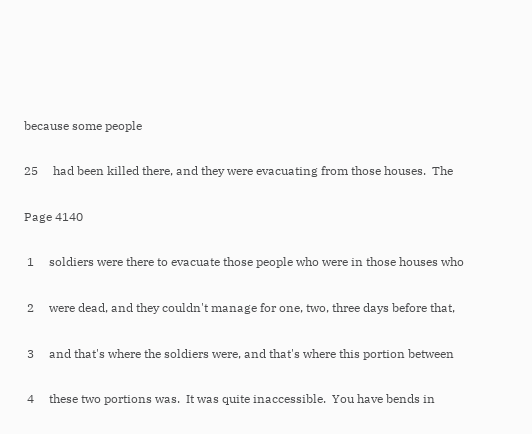because some people

25     had been killed there, and they were evacuating from those houses.  The

Page 4140

 1     soldiers were there to evacuate those people who were in those houses who

 2     were dead, and they couldn't manage for one, two, three days before that,

 3     and that's where the soldiers were, and that's where this portion between

 4     these two portions was.  It was quite inaccessible.  You have bends in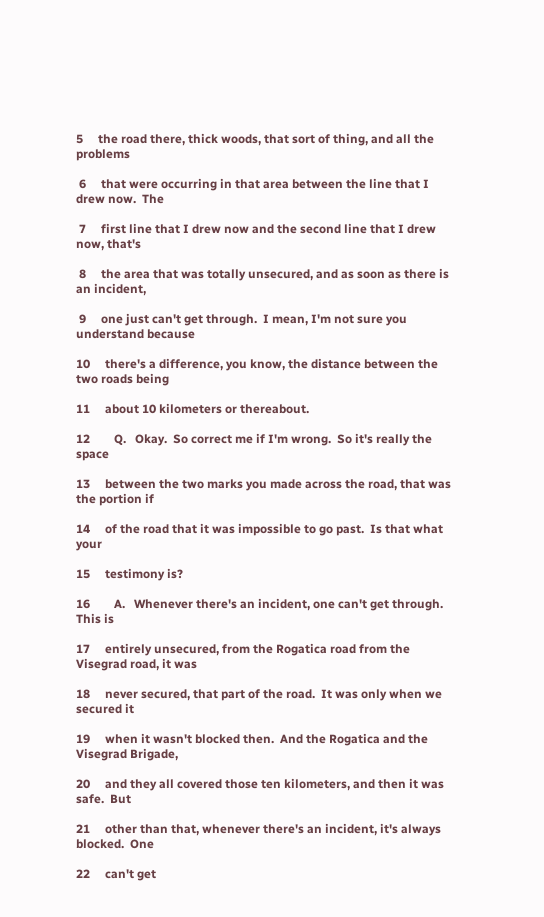5     the road there, thick woods, that sort of thing, and all the problems

 6     that were occurring in that area between the line that I drew now.  The

 7     first line that I drew now and the second line that I drew now, that's

 8     the area that was totally unsecured, and as soon as there is an incident,

 9     one just can't get through.  I mean, I'm not sure you understand because

10     there's a difference, you know, the distance between the two roads being

11     about 10 kilometers or thereabout.

12        Q.   Okay.  So correct me if I'm wrong.  So it's really the space

13     between the two marks you made across the road, that was the portion if

14     of the road that it was impossible to go past.  Is that what your

15     testimony is?

16        A.   Whenever there's an incident, one can't get through.  This is

17     entirely unsecured, from the Rogatica road from the Visegrad road, it was

18     never secured, that part of the road.  It was only when we secured it

19     when it wasn't blocked then.  And the Rogatica and the Visegrad Brigade,

20     and they all covered those ten kilometers, and then it was safe.  But

21     other than that, whenever there's an incident, it's always blocked.  One

22     can't get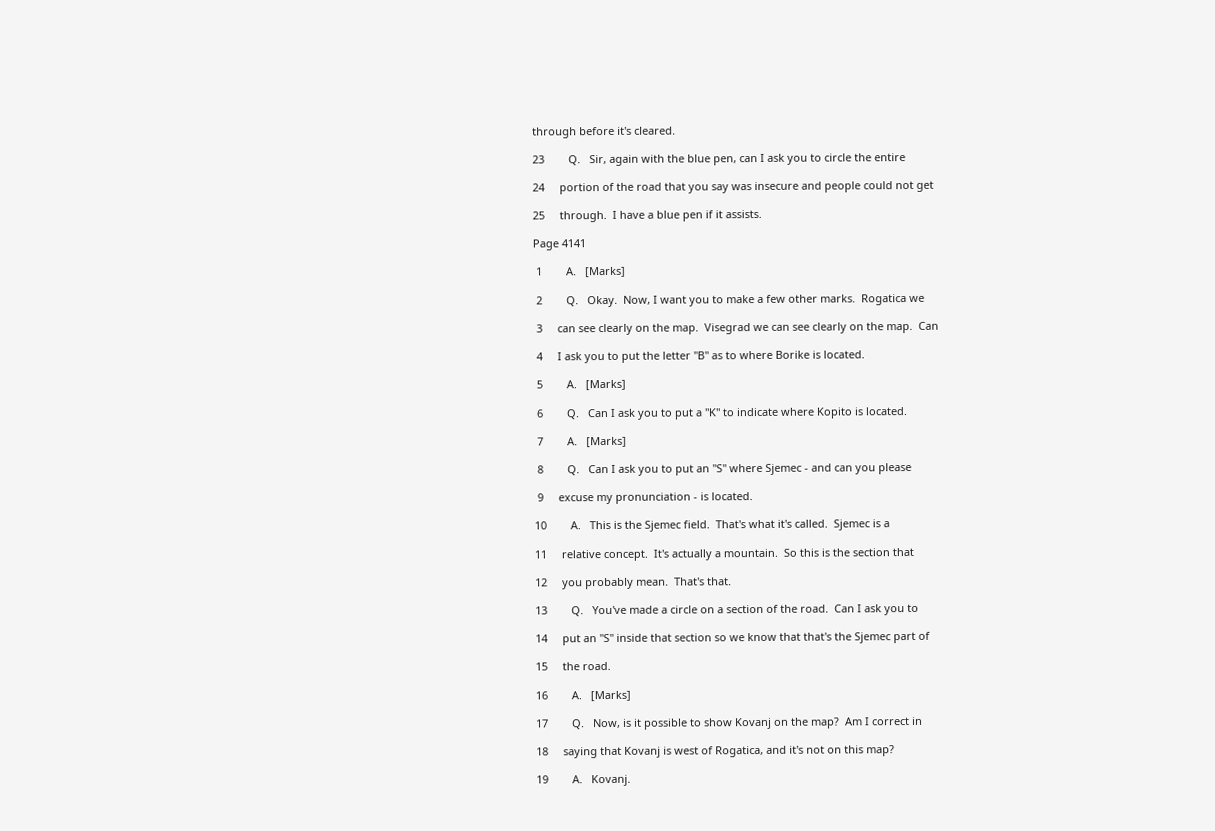through before it's cleared.

23        Q.   Sir, again with the blue pen, can I ask you to circle the entire

24     portion of the road that you say was insecure and people could not get

25     through.  I have a blue pen if it assists.

Page 4141

 1        A.   [Marks]

 2        Q.   Okay.  Now, I want you to make a few other marks.  Rogatica we

 3     can see clearly on the map.  Visegrad we can see clearly on the map.  Can

 4     I ask you to put the letter "B" as to where Borike is located.

 5        A.   [Marks]

 6        Q.   Can I ask you to put a "K" to indicate where Kopito is located.

 7        A.   [Marks]

 8        Q.   Can I ask you to put an "S" where Sjemec - and can you please

 9     excuse my pronunciation - is located.

10        A.   This is the Sjemec field.  That's what it's called.  Sjemec is a

11     relative concept.  It's actually a mountain.  So this is the section that

12     you probably mean.  That's that.

13        Q.   You've made a circle on a section of the road.  Can I ask you to

14     put an "S" inside that section so we know that that's the Sjemec part of

15     the road.

16        A.   [Marks]

17        Q.   Now, is it possible to show Kovanj on the map?  Am I correct in

18     saying that Kovanj is west of Rogatica, and it's not on this map?

19        A.   Kovanj.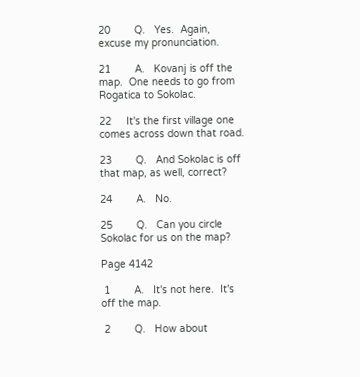20        Q.   Yes.  Again, excuse my pronunciation.

21        A.   Kovanj is off the map.  One needs to go from Rogatica to Sokolac.

22     It's the first village one comes across down that road.

23        Q.   And Sokolac is off that map, as well, correct?

24        A.   No.

25        Q.   Can you circle Sokolac for us on the map?

Page 4142

 1        A.   It's not here.  It's off the map.

 2        Q.   How about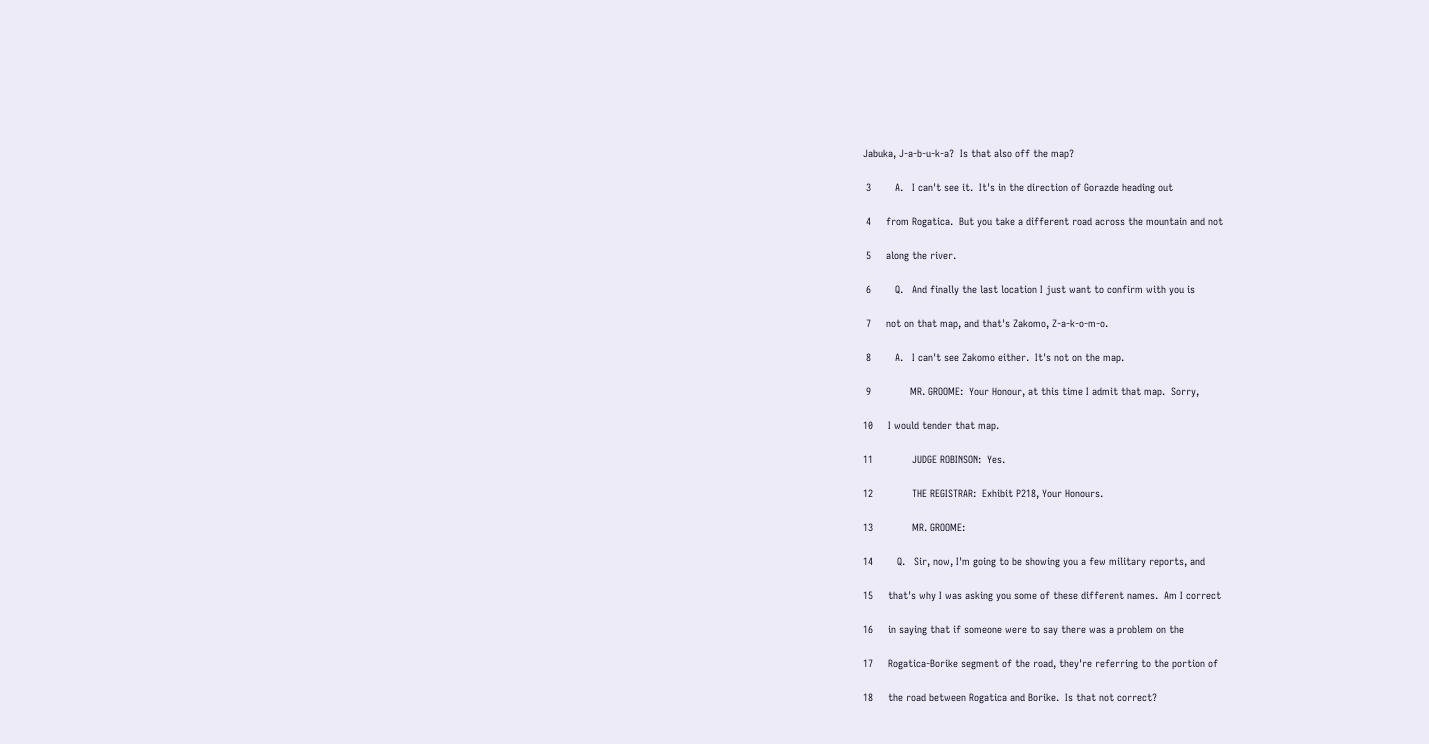Jabuka, J-a-b-u-k-a?  Is that also off the map?

 3        A.   I can't see it.  It's in the direction of Gorazde heading out

 4     from Rogatica.  But you take a different road across the mountain and not

 5     along the river.

 6        Q.   And finally the last location I just want to confirm with you is

 7     not on that map, and that's Zakomo, Z-a-k-o-m-o.

 8        A.   I can't see Zakomo either.  It's not on the map.

 9             MR. GROOME:  Your Honour, at this time I admit that map.  Sorry,

10     I would tender that map.

11             JUDGE ROBINSON:  Yes.

12             THE REGISTRAR:  Exhibit P218, Your Honours.

13             MR. GROOME:

14        Q.   Sir, now, I'm going to be showing you a few military reports, and

15     that's why I was asking you some of these different names.  Am I correct

16     in saying that if someone were to say there was a problem on the

17     Rogatica-Borike segment of the road, they're referring to the portion of

18     the road between Rogatica and Borike.  Is that not correct?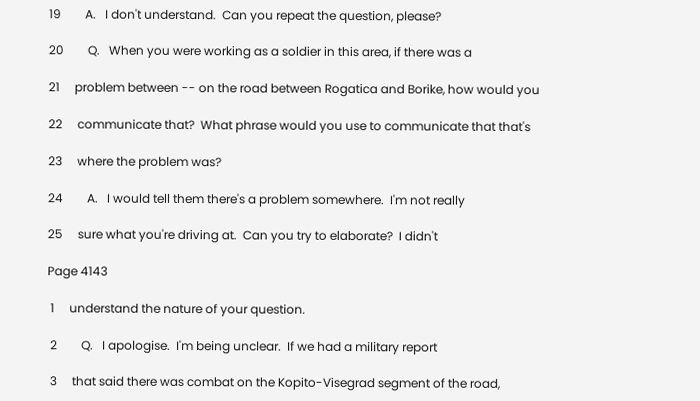19        A.   I don't understand.  Can you repeat the question, please?

20        Q.   When you were working as a soldier in this area, if there was a

21     problem between -- on the road between Rogatica and Borike, how would you

22     communicate that?  What phrase would you use to communicate that that's

23     where the problem was?

24        A.   I would tell them there's a problem somewhere.  I'm not really

25     sure what you're driving at.  Can you try to elaborate?  I didn't

Page 4143

 1     understand the nature of your question.

 2        Q.   I apologise.  I'm being unclear.  If we had a military report

 3     that said there was combat on the Kopito-Visegrad segment of the road,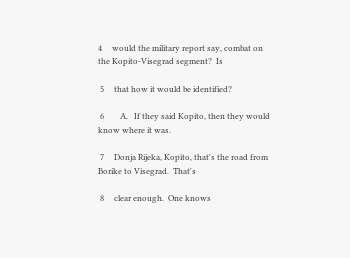4     would the military report say, combat on the Kopito-Visegrad segment?  Is

 5     that how it would be identified?

 6        A.   If they said Kopito, then they would know where it was.

 7     Donja Rijeka, Kopito, that's the road from Borike to Visegrad.  That's

 8     clear enough.  One knows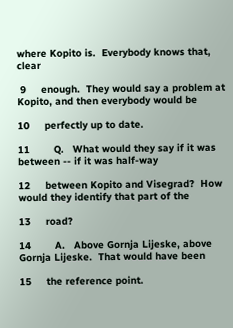where Kopito is.  Everybody knows that, clear

 9     enough.  They would say a problem at Kopito, and then everybody would be

10     perfectly up to date.

11        Q.   What would they say if it was between -- if it was half-way

12     between Kopito and Visegrad?  How would they identify that part of the

13     road?

14        A.   Above Gornja Lijeske, above Gornja Lijeske.  That would have been

15     the reference point.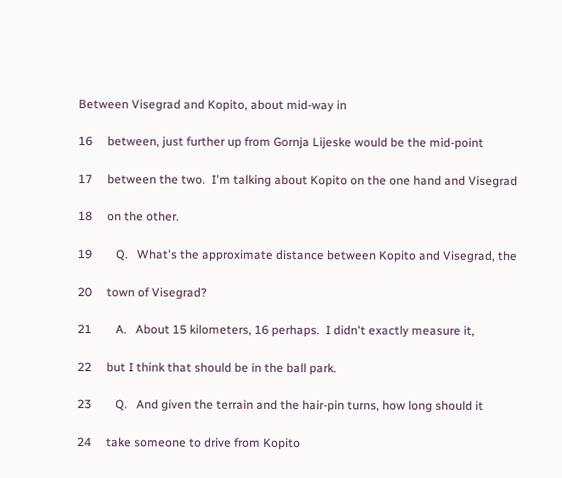Between Visegrad and Kopito, about mid-way in

16     between, just further up from Gornja Lijeske would be the mid-point

17     between the two.  I'm talking about Kopito on the one hand and Visegrad

18     on the other.

19        Q.   What's the approximate distance between Kopito and Visegrad, the

20     town of Visegrad?

21        A.   About 15 kilometers, 16 perhaps.  I didn't exactly measure it,

22     but I think that should be in the ball park.

23        Q.   And given the terrain and the hair-pin turns, how long should it

24     take someone to drive from Kopito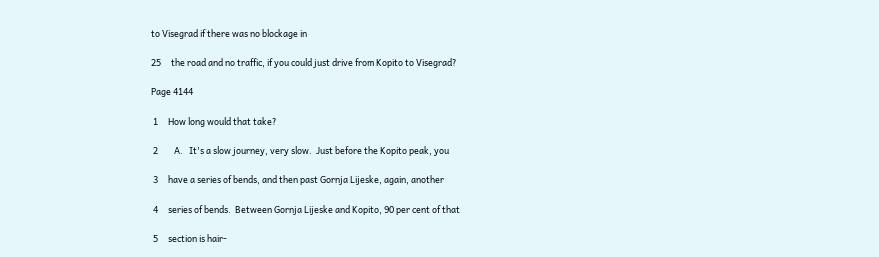to Visegrad if there was no blockage in

25     the road and no traffic, if you could just drive from Kopito to Visegrad?

Page 4144

 1     How long would that take?

 2        A.   It's a slow journey, very slow.  Just before the Kopito peak, you

 3     have a series of bends, and then past Gornja Lijeske, again, another

 4     series of bends.  Between Gornja Lijeske and Kopito, 90 per cent of that

 5     section is hair-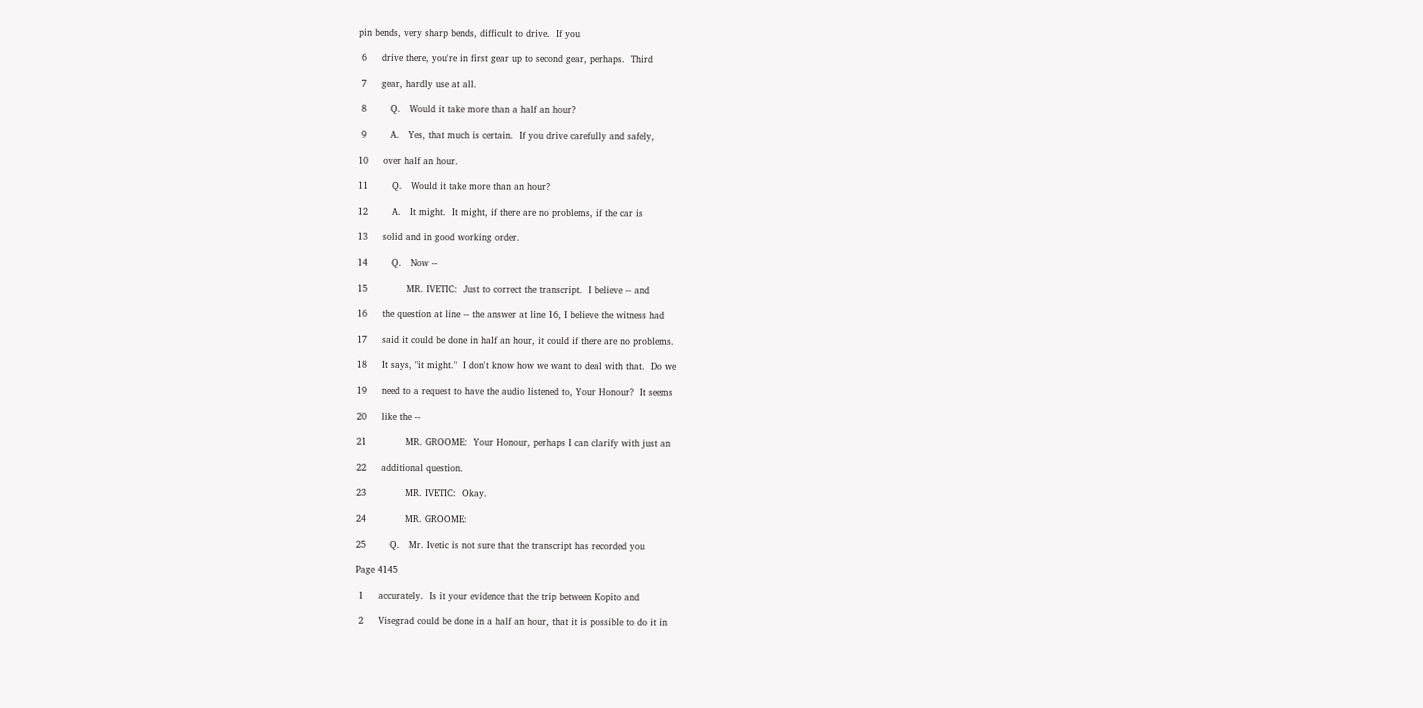pin bends, very sharp bends, difficult to drive.  If you

 6     drive there, you're in first gear up to second gear, perhaps.  Third

 7     gear, hardly use at all.

 8        Q.   Would it take more than a half an hour?

 9        A.   Yes, that much is certain.  If you drive carefully and safely,

10     over half an hour.

11        Q.   Would it take more than an hour?

12        A.   It might.  It might, if there are no problems, if the car is

13     solid and in good working order.

14        Q.   Now --

15             MR. IVETIC:  Just to correct the transcript.  I believe -- and

16     the question at line -- the answer at line 16, I believe the witness had

17     said it could be done in half an hour, it could if there are no problems.

18     It says, "it might."  I don't know how we want to deal with that.  Do we

19     need to a request to have the audio listened to, Your Honour?  It seems

20     like the --

21             MR. GROOME:  Your Honour, perhaps I can clarify with just an

22     additional question.

23             MR. IVETIC:  Okay.

24             MR. GROOME:

25        Q.   Mr. Ivetic is not sure that the transcript has recorded you

Page 4145

 1     accurately.  Is it your evidence that the trip between Kopito and

 2     Visegrad could be done in a half an hour, that it is possible to do it in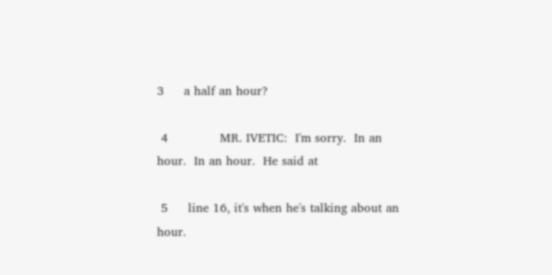3     a half an hour?

 4             MR. IVETIC:  I'm sorry.  In an hour.  In an hour.  He said at

 5     line 16, it's when he's talking about an hour.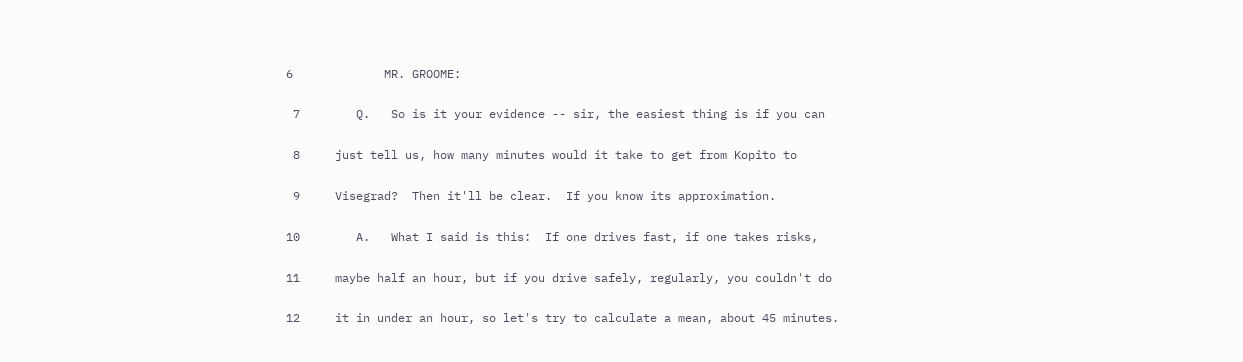6             MR. GROOME:

 7        Q.   So is it your evidence -- sir, the easiest thing is if you can

 8     just tell us, how many minutes would it take to get from Kopito to

 9     Visegrad?  Then it'll be clear.  If you know its approximation.

10        A.   What I said is this:  If one drives fast, if one takes risks,

11     maybe half an hour, but if you drive safely, regularly, you couldn't do

12     it in under an hour, so let's try to calculate a mean, about 45 minutes.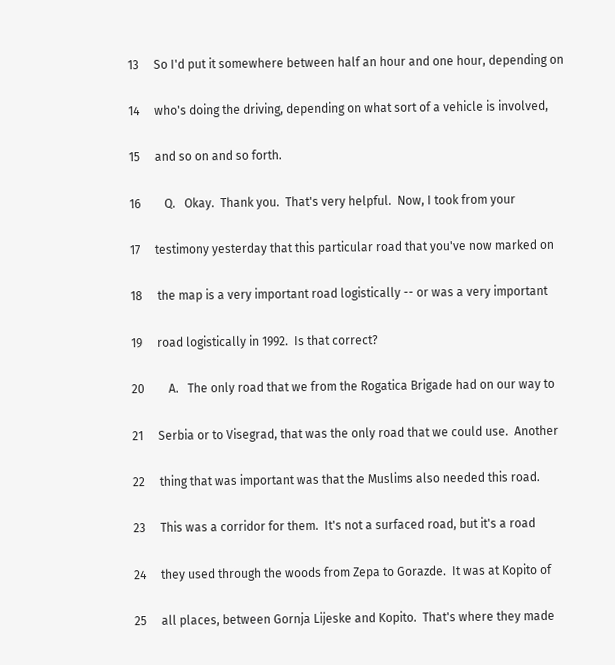13     So I'd put it somewhere between half an hour and one hour, depending on

14     who's doing the driving, depending on what sort of a vehicle is involved,

15     and so on and so forth.

16        Q.   Okay.  Thank you.  That's very helpful.  Now, I took from your

17     testimony yesterday that this particular road that you've now marked on

18     the map is a very important road logistically -- or was a very important

19     road logistically in 1992.  Is that correct?

20        A.   The only road that we from the Rogatica Brigade had on our way to

21     Serbia or to Visegrad, that was the only road that we could use.  Another

22     thing that was important was that the Muslims also needed this road.

23     This was a corridor for them.  It's not a surfaced road, but it's a road

24     they used through the woods from Zepa to Gorazde.  It was at Kopito of

25     all places, between Gornja Lijeske and Kopito.  That's where they made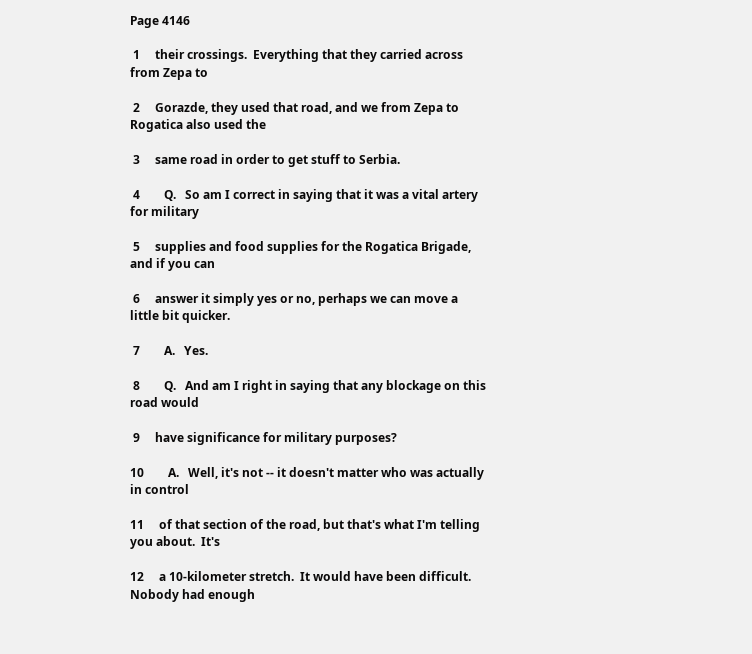Page 4146

 1     their crossings.  Everything that they carried across from Zepa to

 2     Gorazde, they used that road, and we from Zepa to Rogatica also used the

 3     same road in order to get stuff to Serbia.

 4        Q.   So am I correct in saying that it was a vital artery for military

 5     supplies and food supplies for the Rogatica Brigade, and if you can

 6     answer it simply yes or no, perhaps we can move a little bit quicker.

 7        A.   Yes.

 8        Q.   And am I right in saying that any blockage on this road would

 9     have significance for military purposes?

10        A.   Well, it's not -- it doesn't matter who was actually in control

11     of that section of the road, but that's what I'm telling you about.  It's

12     a 10-kilometer stretch.  It would have been difficult.  Nobody had enough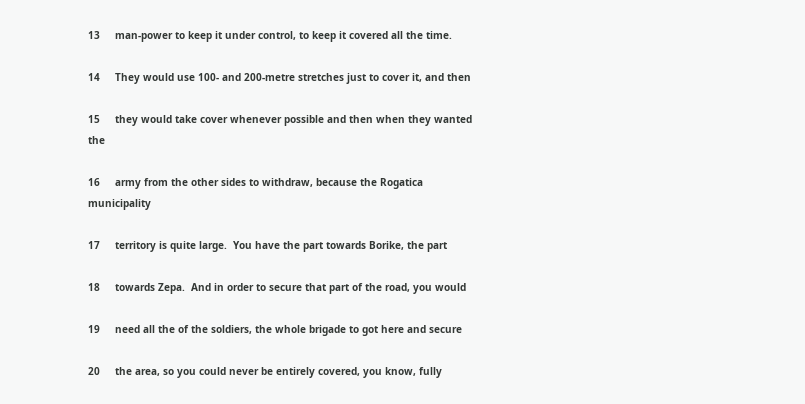13     man-power to keep it under control, to keep it covered all the time.

14     They would use 100- and 200-metre stretches just to cover it, and then

15     they would take cover whenever possible and then when they wanted the

16     army from the other sides to withdraw, because the Rogatica municipality

17     territory is quite large.  You have the part towards Borike, the part

18     towards Zepa.  And in order to secure that part of the road, you would

19     need all the of the soldiers, the whole brigade to got here and secure

20     the area, so you could never be entirely covered, you know, fully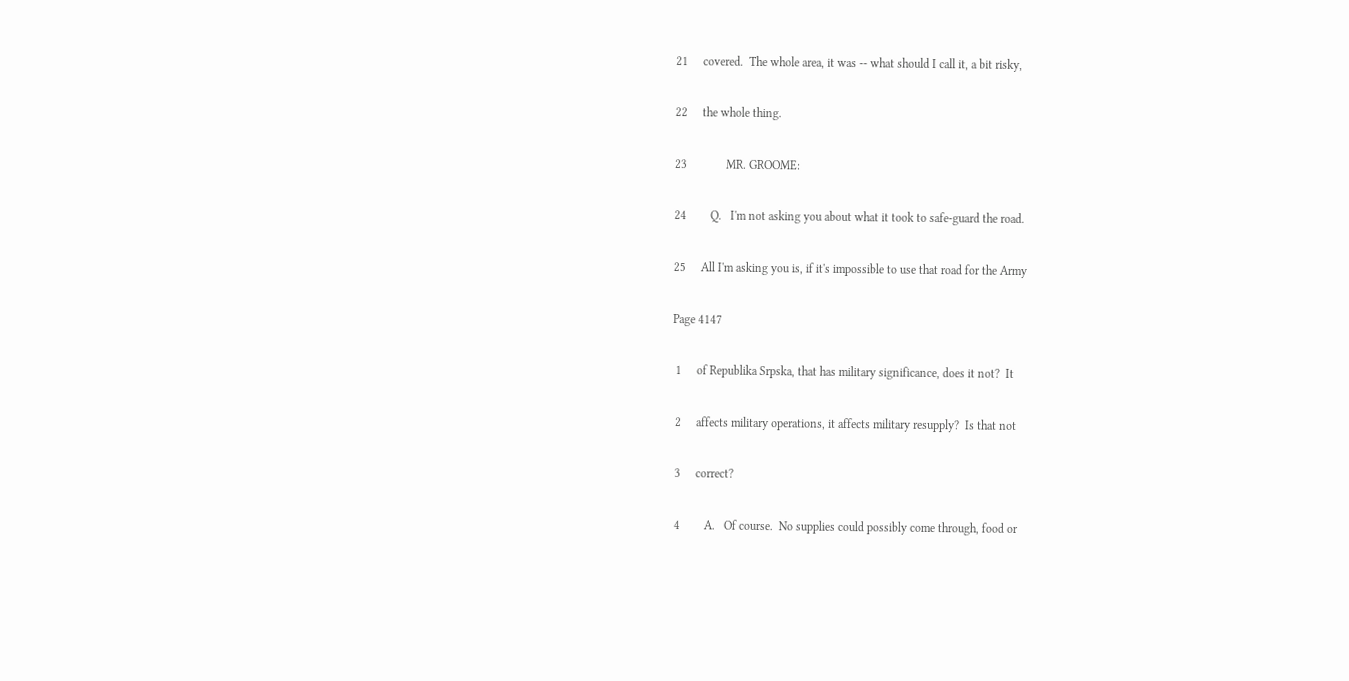21     covered.  The whole area, it was -- what should I call it, a bit risky,

22     the whole thing.

23             MR. GROOME:

24        Q.   I'm not asking you about what it took to safe-guard the road.

25     All I'm asking you is, if it's impossible to use that road for the Army

Page 4147

 1     of Republika Srpska, that has military significance, does it not?  It

 2     affects military operations, it affects military resupply?  Is that not

 3     correct?

 4        A.   Of course.  No supplies could possibly come through, food or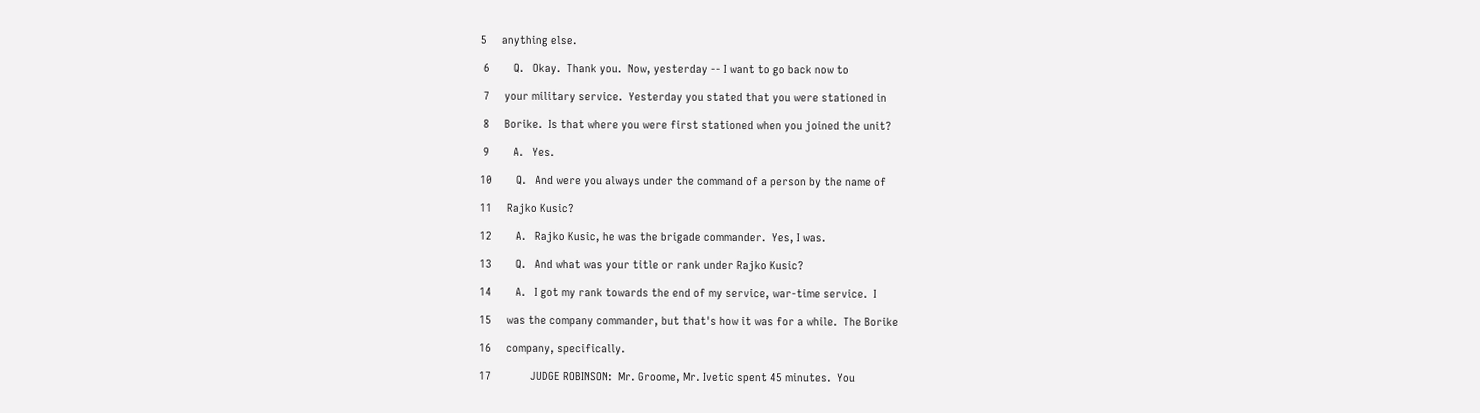5     anything else.

 6        Q.   Okay.  Thank you.  Now, yesterday -- I want to go back now to

 7     your military service.  Yesterday you stated that you were stationed in

 8     Borike.  Is that where you were first stationed when you joined the unit?

 9        A.   Yes.

10        Q.   And were you always under the command of a person by the name of

11     Rajko Kusic?

12        A.   Rajko Kusic, he was the brigade commander.  Yes, I was.

13        Q.   And what was your title or rank under Rajko Kusic?

14        A.   I got my rank towards the end of my service, war-time service.  I

15     was the company commander, but that's how it was for a while.  The Borike

16     company, specifically.

17             JUDGE ROBINSON:  Mr. Groome, Mr. Ivetic spent 45 minutes.  You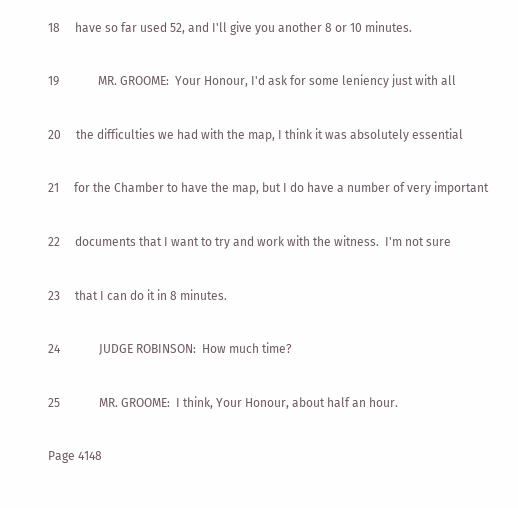18     have so far used 52, and I'll give you another 8 or 10 minutes.

19             MR. GROOME:  Your Honour, I'd ask for some leniency just with all

20     the difficulties we had with the map, I think it was absolutely essential

21     for the Chamber to have the map, but I do have a number of very important

22     documents that I want to try and work with the witness.  I'm not sure

23     that I can do it in 8 minutes.

24             JUDGE ROBINSON:  How much time?

25             MR. GROOME:  I think, Your Honour, about half an hour.

Page 4148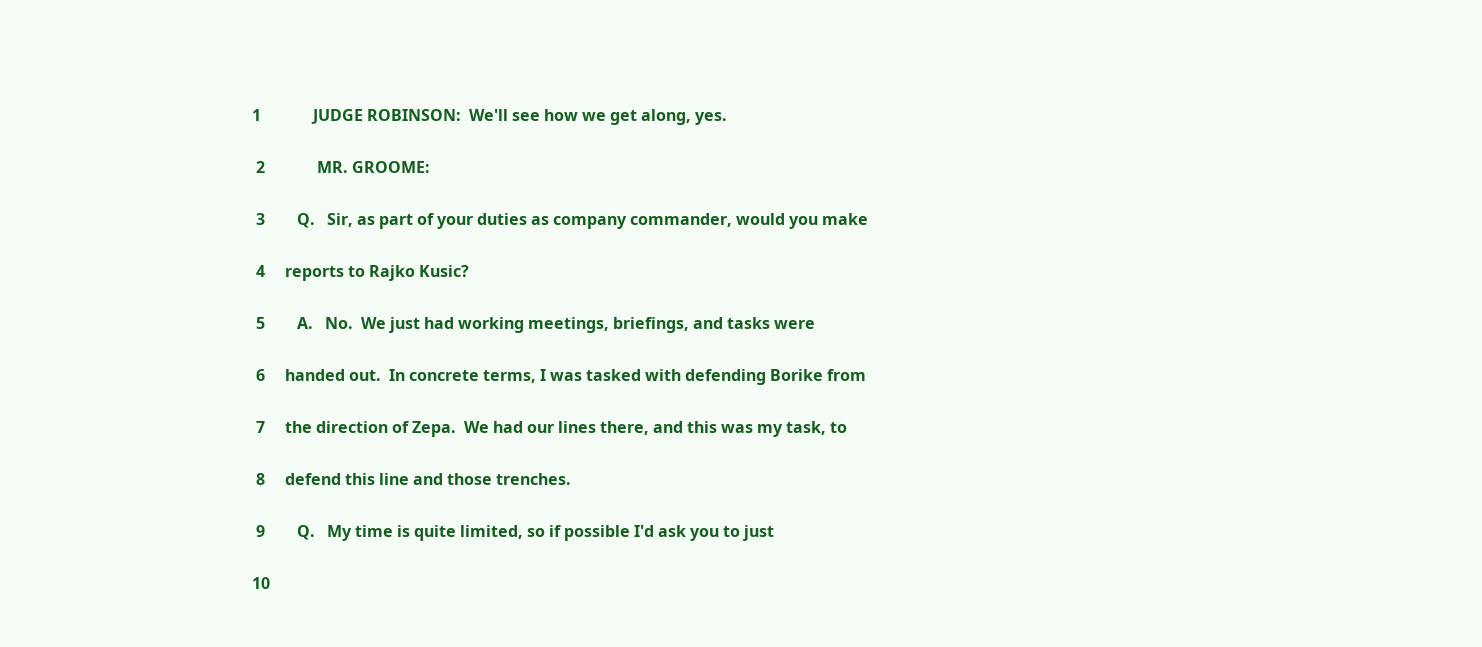1             JUDGE ROBINSON:  We'll see how we get along, yes.

 2             MR. GROOME:

 3        Q.   Sir, as part of your duties as company commander, would you make

 4     reports to Rajko Kusic?

 5        A.   No.  We just had working meetings, briefings, and tasks were

 6     handed out.  In concrete terms, I was tasked with defending Borike from

 7     the direction of Zepa.  We had our lines there, and this was my task, to

 8     defend this line and those trenches.

 9        Q.   My time is quite limited, so if possible I'd ask you to just

10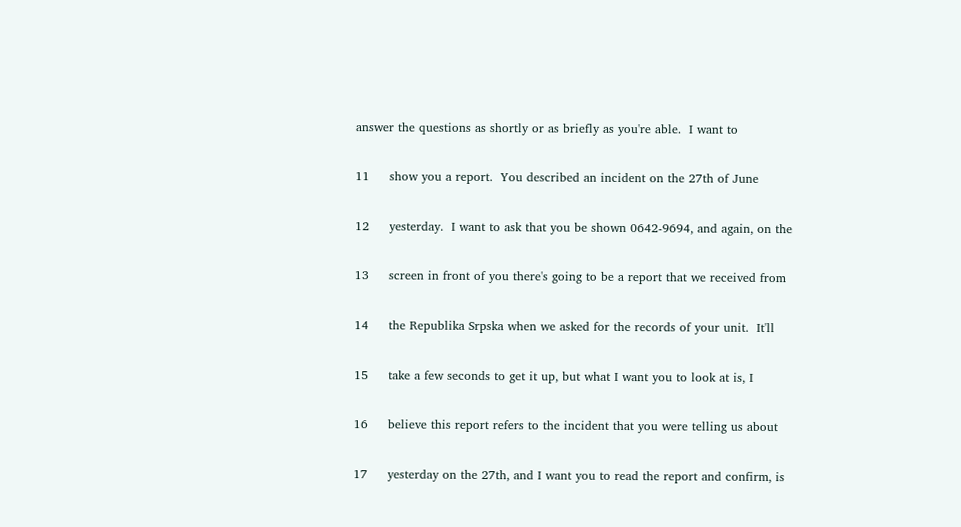answer the questions as shortly or as briefly as you're able.  I want to

11     show you a report.  You described an incident on the 27th of June

12     yesterday.  I want to ask that you be shown 0642-9694, and again, on the

13     screen in front of you there's going to be a report that we received from

14     the Republika Srpska when we asked for the records of your unit.  It'll

15     take a few seconds to get it up, but what I want you to look at is, I

16     believe this report refers to the incident that you were telling us about

17     yesterday on the 27th, and I want you to read the report and confirm, is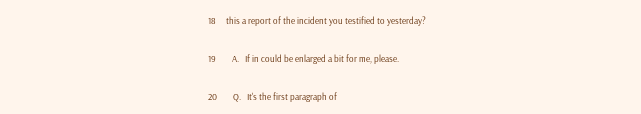18     this a report of the incident you testified to yesterday?

19        A.   If in could be enlarged a bit for me, please.

20        Q.   It's the first paragraph of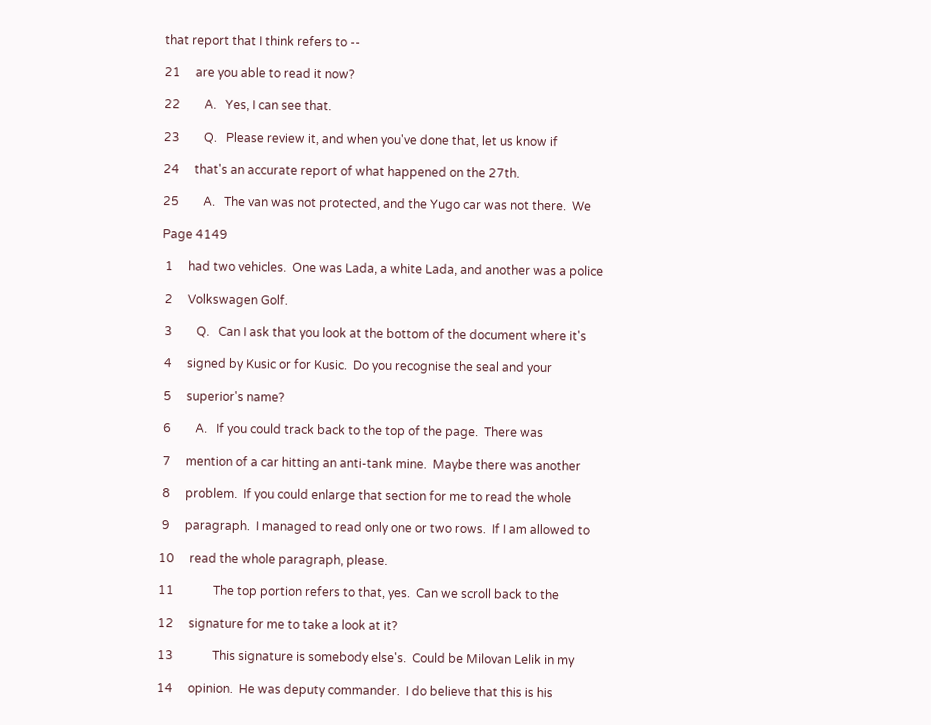that report that I think refers to --

21     are you able to read it now?

22        A.   Yes, I can see that.

23        Q.   Please review it, and when you've done that, let us know if

24     that's an accurate report of what happened on the 27th.

25        A.   The van was not protected, and the Yugo car was not there.  We

Page 4149

 1     had two vehicles.  One was Lada, a white Lada, and another was a police

 2     Volkswagen Golf.

 3        Q.   Can I ask that you look at the bottom of the document where it's

 4     signed by Kusic or for Kusic.  Do you recognise the seal and your

 5     superior's name?

 6        A.   If you could track back to the top of the page.  There was

 7     mention of a car hitting an anti-tank mine.  Maybe there was another

 8     problem.  If you could enlarge that section for me to read the whole

 9     paragraph.  I managed to read only one or two rows.  If I am allowed to

10     read the whole paragraph, please.

11             The top portion refers to that, yes.  Can we scroll back to the

12     signature for me to take a look at it?

13             This signature is somebody else's.  Could be Milovan Lelik in my

14     opinion.  He was deputy commander.  I do believe that this is his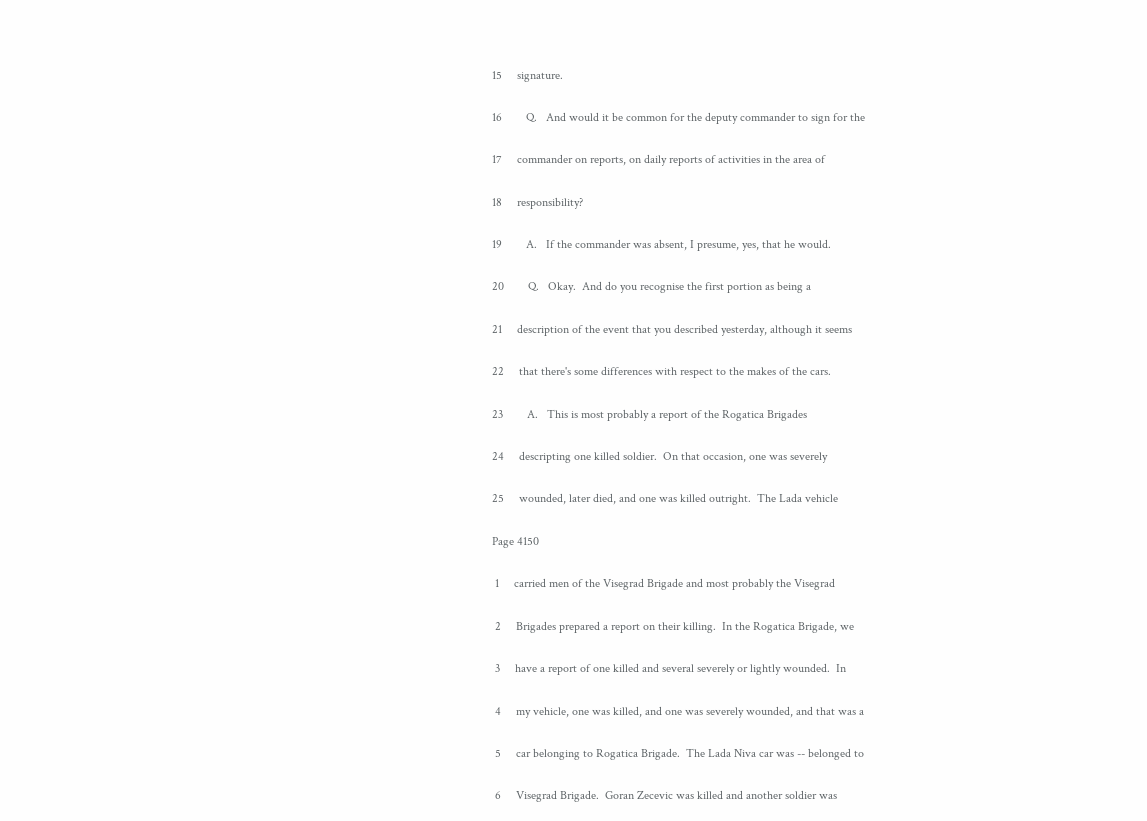15     signature.

16        Q.   And would it be common for the deputy commander to sign for the

17     commander on reports, on daily reports of activities in the area of

18     responsibility?

19        A.   If the commander was absent, I presume, yes, that he would.

20        Q.   Okay.  And do you recognise the first portion as being a

21     description of the event that you described yesterday, although it seems

22     that there's some differences with respect to the makes of the cars.

23        A.   This is most probably a report of the Rogatica Brigades

24     descripting one killed soldier.  On that occasion, one was severely

25     wounded, later died, and one was killed outright.  The Lada vehicle

Page 4150

 1     carried men of the Visegrad Brigade and most probably the Visegrad

 2     Brigades prepared a report on their killing.  In the Rogatica Brigade, we

 3     have a report of one killed and several severely or lightly wounded.  In

 4     my vehicle, one was killed, and one was severely wounded, and that was a

 5     car belonging to Rogatica Brigade.  The Lada Niva car was -- belonged to

 6     Visegrad Brigade.  Goran Zecevic was killed and another soldier was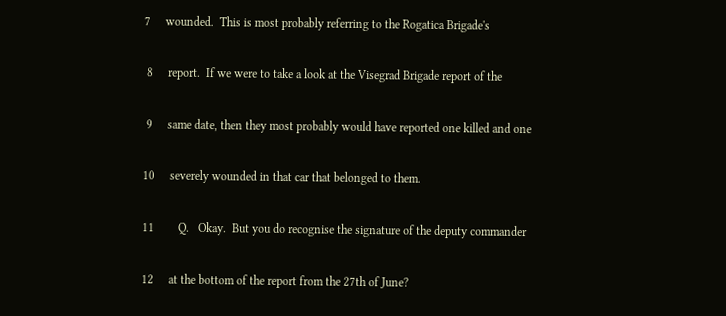7     wounded.  This is most probably referring to the Rogatica Brigade's

 8     report.  If we were to take a look at the Visegrad Brigade report of the

 9     same date, then they most probably would have reported one killed and one

10     severely wounded in that car that belonged to them.

11        Q.   Okay.  But you do recognise the signature of the deputy commander

12     at the bottom of the report from the 27th of June?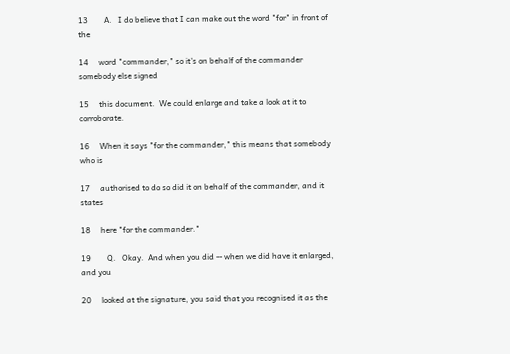13        A.   I do believe that I can make out the word "for" in front of the

14     word "commander," so it's on behalf of the commander somebody else signed

15     this document.  We could enlarge and take a look at it to corroborate.

16     When it says "for the commander," this means that somebody who is

17     authorised to do so did it on behalf of the commander, and it states

18     here "for the commander."

19        Q.   Okay.  And when you did -- when we did have it enlarged, and you

20     looked at the signature, you said that you recognised it as the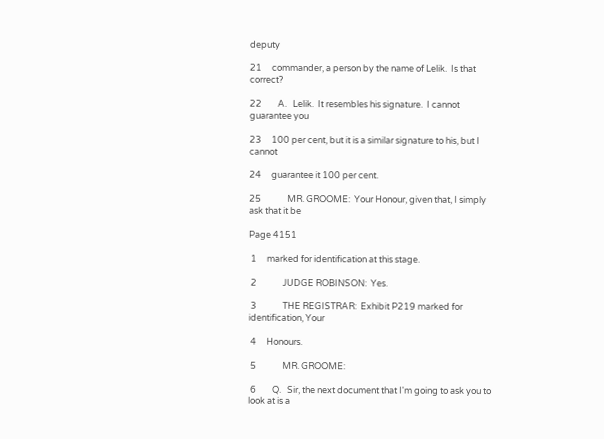deputy

21     commander, a person by the name of Lelik.  Is that correct?

22        A.   Lelik.  It resembles his signature.  I cannot guarantee you

23     100 per cent, but it is a similar signature to his, but I cannot

24     guarantee it 100 per cent.

25             MR. GROOME:  Your Honour, given that, I simply ask that it be

Page 4151

 1     marked for identification at this stage.

 2             JUDGE ROBINSON:  Yes.

 3             THE REGISTRAR:  Exhibit P219 marked for identification, Your

 4     Honours.

 5             MR. GROOME:

 6        Q.   Sir, the next document that I'm going to ask you to look at is a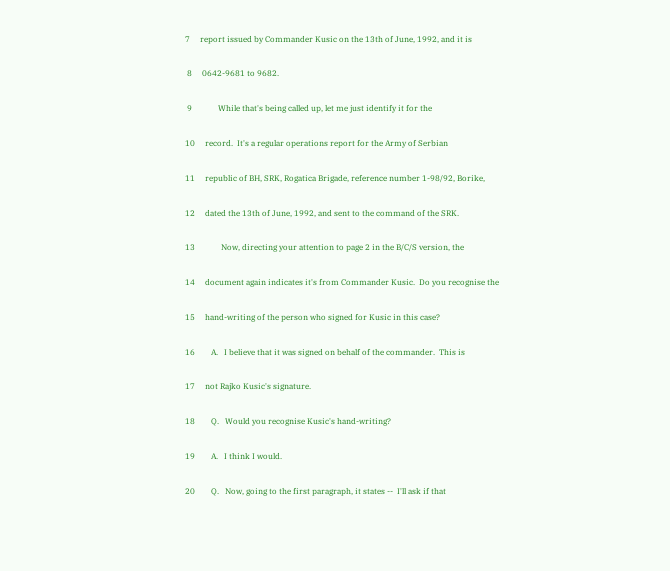7     report issued by Commander Kusic on the 13th of June, 1992, and it is

 8     0642-9681 to 9682.

 9             While that's being called up, let me just identify it for the

10     record.  It's a regular operations report for the Army of Serbian

11     republic of BH, SRK, Rogatica Brigade, reference number 1-98/92, Borike,

12     dated the 13th of June, 1992, and sent to the command of the SRK.

13             Now, directing your attention to page 2 in the B/C/S version, the

14     document again indicates it's from Commander Kusic.  Do you recognise the

15     hand-writing of the person who signed for Kusic in this case?

16        A.   I believe that it was signed on behalf of the commander.  This is

17     not Rajko Kusic's signature.

18        Q.   Would you recognise Kusic's hand-writing?

19        A.   I think I would.

20        Q.   Now, going to the first paragraph, it states --  I'll ask if that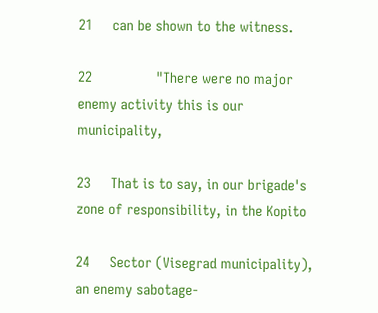21     can be shown to the witness.

22                "There were no major enemy activity this is our municipality,

23     That is to say, in our brigade's zone of responsibility, in the Kopito

24     Sector (Visegrad municipality), an enemy sabotage-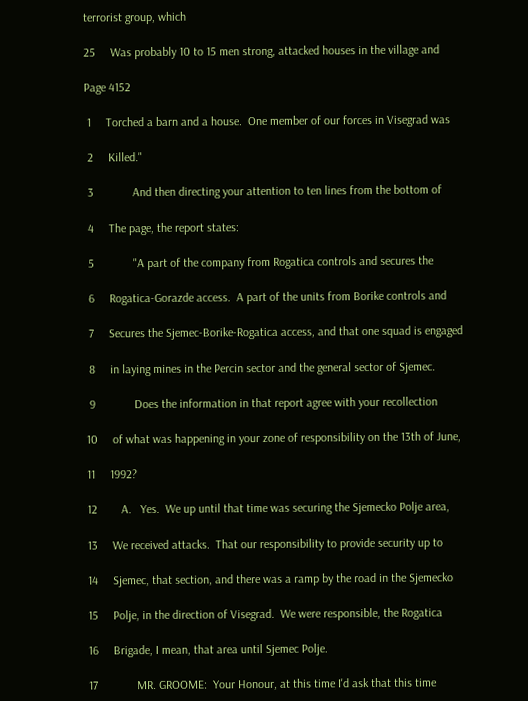terrorist group, which

25     Was probably 10 to 15 men strong, attacked houses in the village and

Page 4152

 1     Torched a barn and a house.  One member of our forces in Visegrad was

 2     Killed."

 3             And then directing your attention to ten lines from the bottom of

 4     The page, the report states:

 5             "A part of the company from Rogatica controls and secures the

 6     Rogatica-Gorazde access.  A part of the units from Borike controls and

 7     Secures the Sjemec-Borike-Rogatica access, and that one squad is engaged

 8     in laying mines in the Percin sector and the general sector of Sjemec.

 9             Does the information in that report agree with your recollection

10     of what was happening in your zone of responsibility on the 13th of June,

11     1992?

12        A.   Yes.  We up until that time was securing the Sjemecko Polje area,

13     We received attacks.  That our responsibility to provide security up to

14     Sjemec, that section, and there was a ramp by the road in the Sjemecko

15     Polje, in the direction of Visegrad.  We were responsible, the Rogatica

16     Brigade, I mean, that area until Sjemec Polje.

17             MR. GROOME:  Your Honour, at this time I'd ask that this time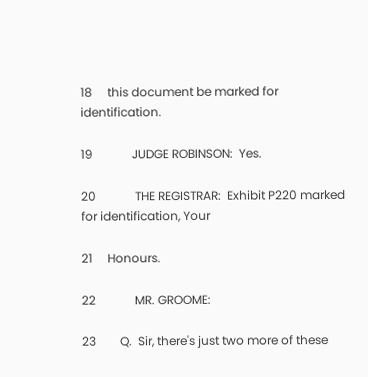18     this document be marked for identification.

19             JUDGE ROBINSON:  Yes.

20             THE REGISTRAR:  Exhibit P220 marked for identification, Your

21     Honours.

22             MR. GROOME:

23        Q.  Sir, there's just two more of these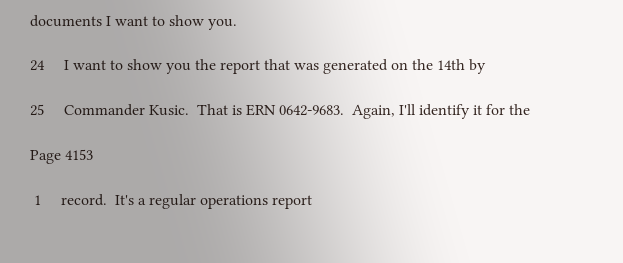documents I want to show you.

24     I want to show you the report that was generated on the 14th by

25     Commander Kusic.  That is ERN 0642-9683.  Again, I'll identify it for the

Page 4153

 1     record.  It's a regular operations report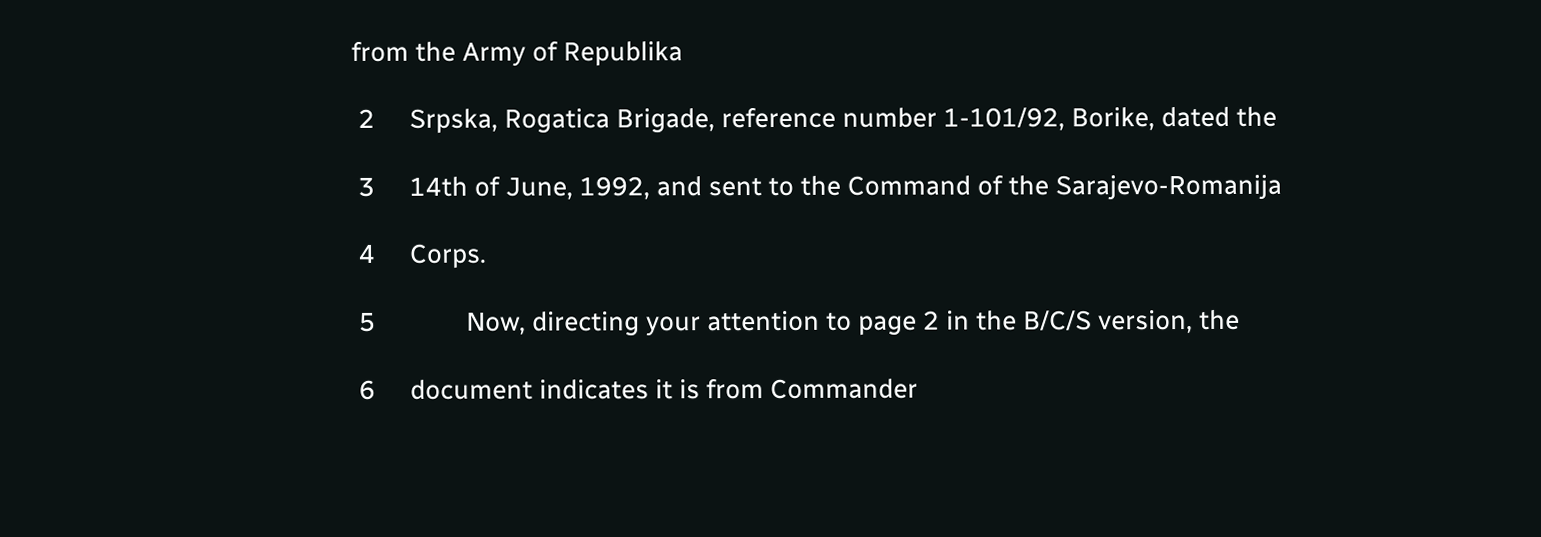from the Army of Republika

 2     Srpska, Rogatica Brigade, reference number 1-101/92, Borike, dated the

 3     14th of June, 1992, and sent to the Command of the Sarajevo-Romanija

 4     Corps.

 5             Now, directing your attention to page 2 in the B/C/S version, the

 6     document indicates it is from Commander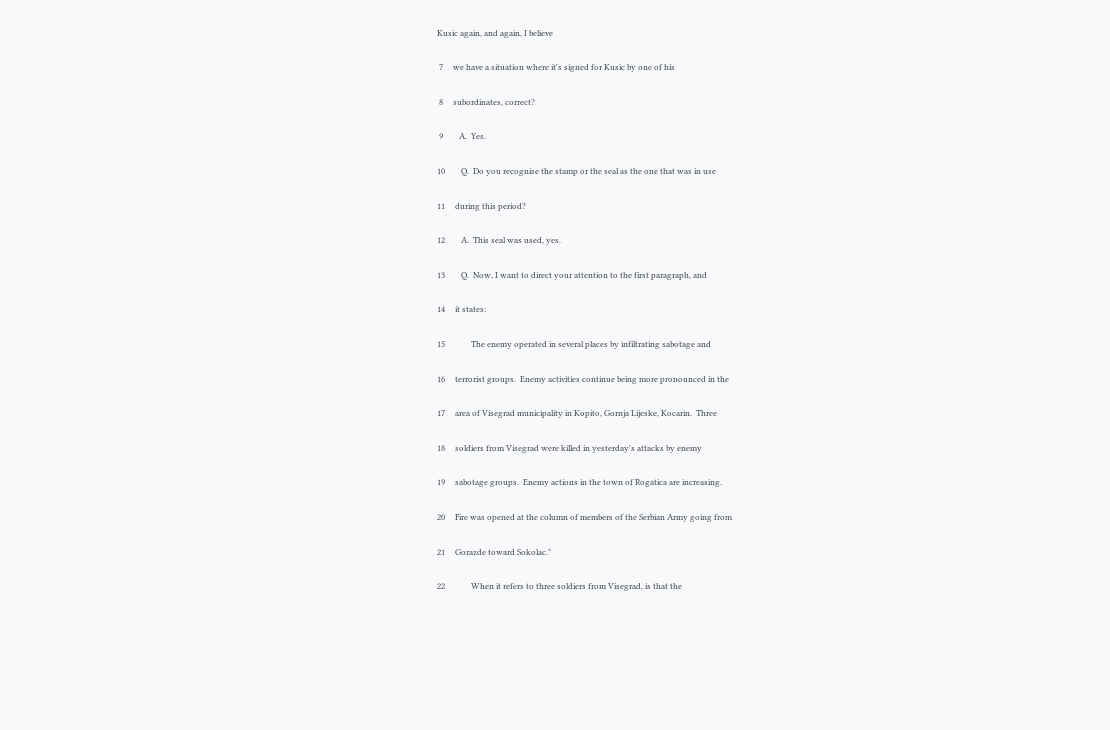Kusic again, and again, I believe

 7     we have a situation where it's signed for Kusic by one of his

 8     subordinates, correct?

 9        A.  Yes.

10        Q.  Do you recognise the stamp or the seal as the one that was in use

11     during this period?

12        A.  This seal was used, yes.

13        Q.  Now, I want to direct your attention to the first paragraph, and

14     it states:

15             The enemy operated in several places by infiltrating sabotage and

16     terrorist groups.  Enemy activities continue being more pronounced in the

17     area of Visegrad municipality in Kopito, Gornja Lijeske, Kocarin.  Three

18     soldiers from Visegrad were killed in yesterday's attacks by enemy

19     sabotage groups.  Enemy actions in the town of Rogatica are increasing.

20     Fire was opened at the column of members of the Serbian Army going from

21     Gorazde toward Sokolac."

22             When it refers to three soldiers from Visegrad, is that the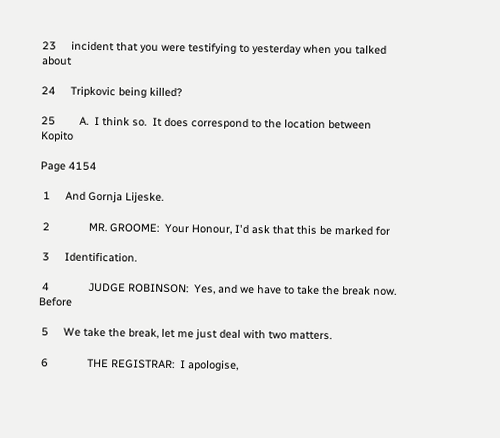23     incident that you were testifying to yesterday when you talked about

24     Tripkovic being killed?

25        A.  I think so.  It does correspond to the location between Kopito

Page 4154

 1     And Gornja Lijeske.

 2             MR. GROOME:  Your Honour, I'd ask that this be marked for

 3     Identification.

 4             JUDGE ROBINSON:  Yes, and we have to take the break now.  Before

 5     We take the break, let me just deal with two matters.

 6             THE REGISTRAR:  I apologise,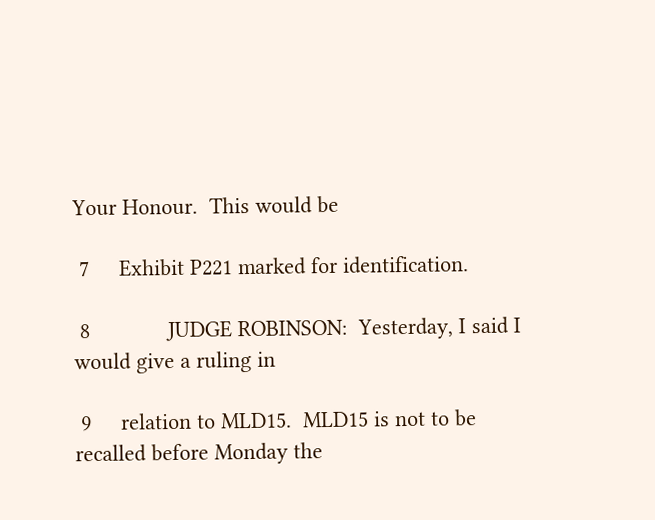Your Honour.  This would be

 7     Exhibit P221 marked for identification.

 8             JUDGE ROBINSON:  Yesterday, I said I would give a ruling in

 9     relation to MLD15.  MLD15 is not to be recalled before Monday the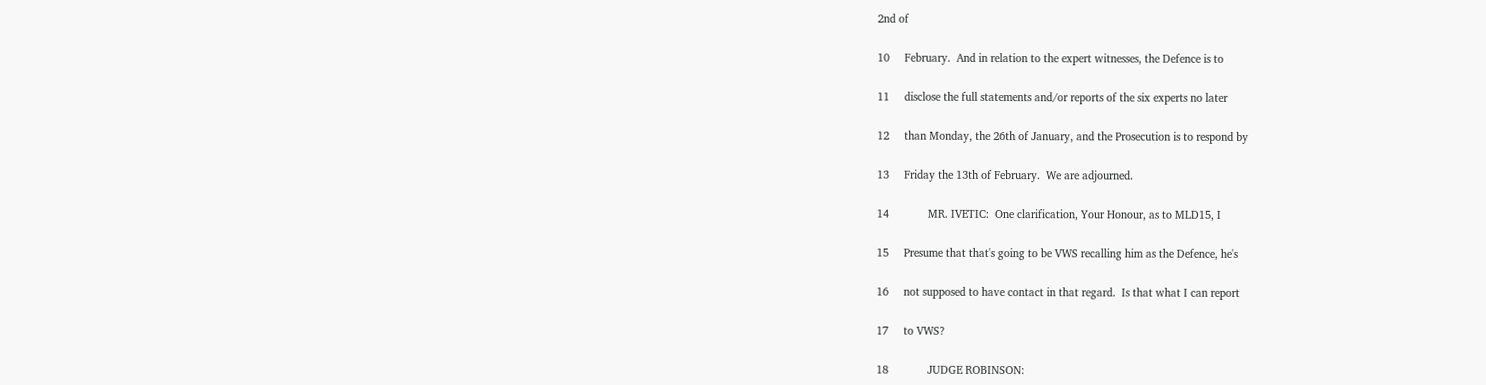2nd of

10     February.  And in relation to the expert witnesses, the Defence is to

11     disclose the full statements and/or reports of the six experts no later

12     than Monday, the 26th of January, and the Prosecution is to respond by

13     Friday the 13th of February.  We are adjourned.

14             MR. IVETIC:  One clarification, Your Honour, as to MLD15, I

15     Presume that that's going to be VWS recalling him as the Defence, he's

16     not supposed to have contact in that regard.  Is that what I can report

17     to VWS?

18             JUDGE ROBINSON: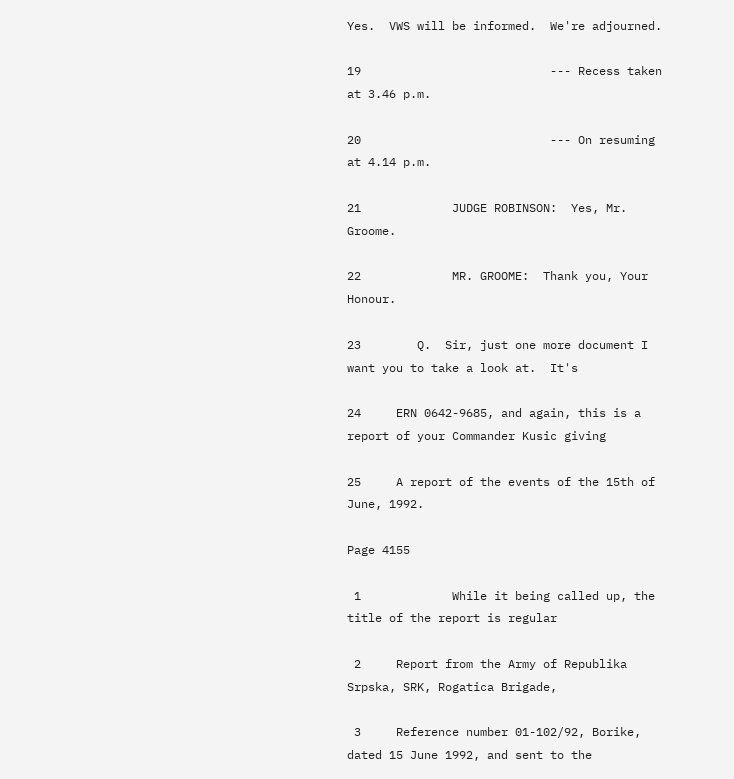Yes.  VWS will be informed.  We're adjourned.

19                           --- Recess taken at 3.46 p.m.

20                           --- On resuming at 4.14 p.m.

21             JUDGE ROBINSON:  Yes, Mr. Groome.

22             MR. GROOME:  Thank you, Your Honour.

23        Q.  Sir, just one more document I want you to take a look at.  It's

24     ERN 0642-9685, and again, this is a report of your Commander Kusic giving

25     A report of the events of the 15th of June, 1992.

Page 4155

 1             While it being called up, the title of the report is regular

 2     Report from the Army of Republika Srpska, SRK, Rogatica Brigade,

 3     Reference number 01-102/92, Borike, dated 15 June 1992, and sent to the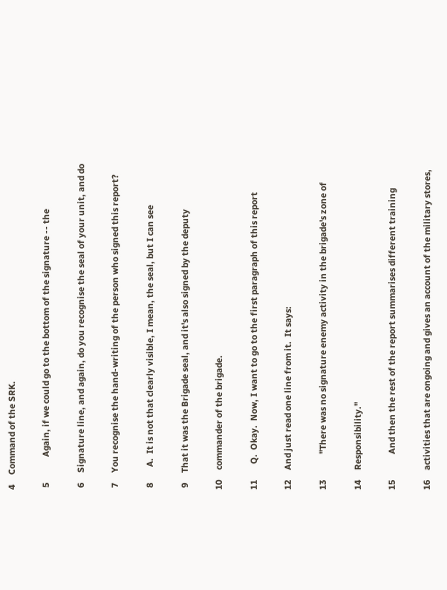4     Command of the SRK.

 5             Again, if we could go to the bottom of the signature -- the

 6     Signature line, and again, do you recognise the seal of your unit, and do

 7     You recognise the hand-writing of the person who signed this report?

 8        A.  It is not that clearly visible, I mean, the seal, but I can see

 9     That it was the Brigade seal, and it's also signed by the deputy

10     commander of the brigade.

11        Q.  Okay.  Now, I want to go to the first paragraph of this report

12     And just read one line from it.  It says:

13             "There was no signature enemy activity in the brigade's zone of

14     Responsibility."

15             And then the rest of the report summarises different training

16     activities that are ongoing and gives an account of the military stores,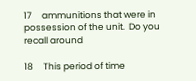17     ammunitions that were in possession of the unit.  Do you recall around

18     This period of time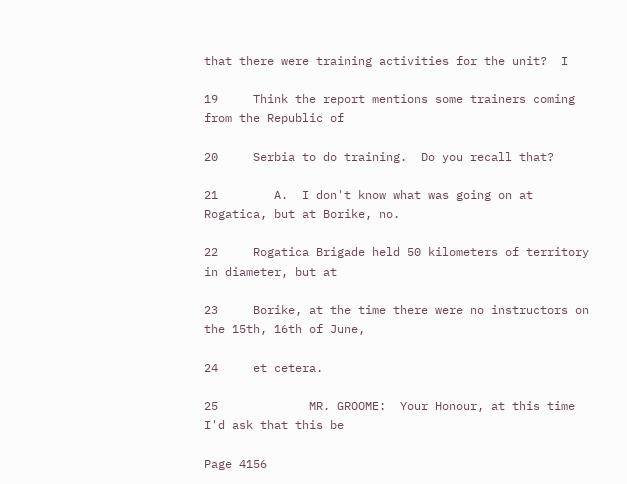that there were training activities for the unit?  I

19     Think the report mentions some trainers coming from the Republic of

20     Serbia to do training.  Do you recall that?

21        A.  I don't know what was going on at Rogatica, but at Borike, no.

22     Rogatica Brigade held 50 kilometers of territory in diameter, but at

23     Borike, at the time there were no instructors on the 15th, 16th of June,

24     et cetera.

25             MR. GROOME:  Your Honour, at this time I'd ask that this be

Page 4156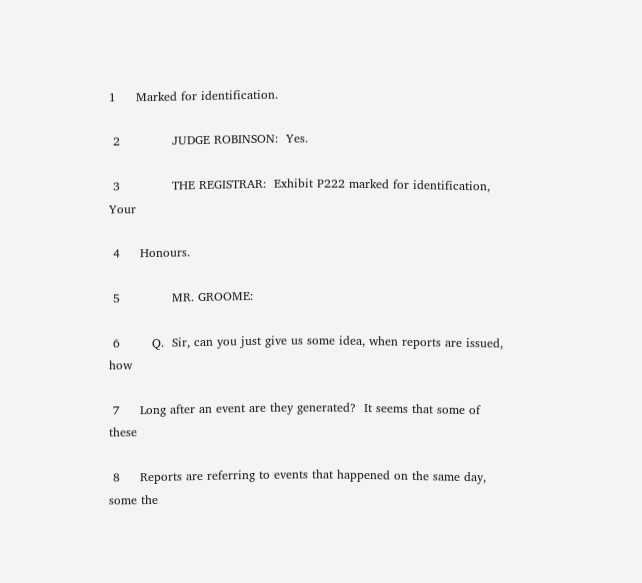1     Marked for identification.

 2             JUDGE ROBINSON:  Yes.

 3             THE REGISTRAR:  Exhibit P222 marked for identification, Your

 4     Honours.

 5             MR. GROOME:

 6        Q.  Sir, can you just give us some idea, when reports are issued, how

 7     Long after an event are they generated?  It seems that some of these

 8     Reports are referring to events that happened on the same day, some the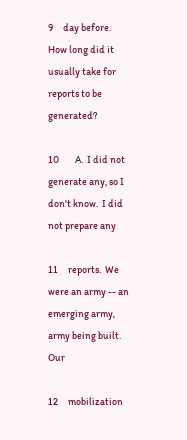9     day before.  How long did it usually take for reports to be generated?

10        A.  I did not generate any, so I don't know.  I did not prepare any

11     reports.  We were an army -- an emerging army, army being built.  Our

12     mobilization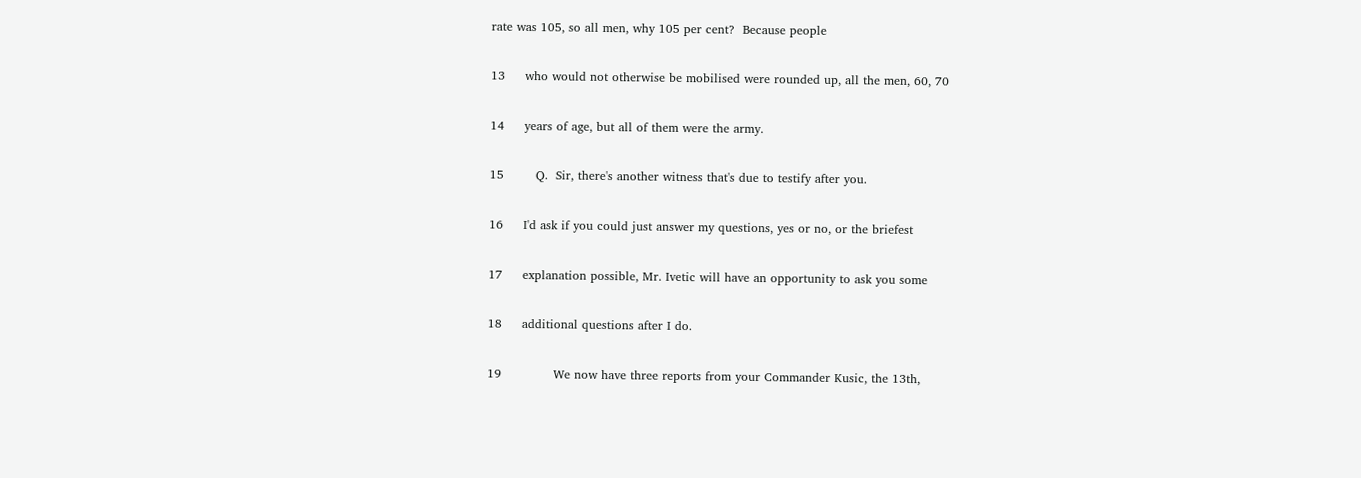rate was 105, so all men, why 105 per cent?  Because people

13     who would not otherwise be mobilised were rounded up, all the men, 60, 70

14     years of age, but all of them were the army.

15        Q.  Sir, there's another witness that's due to testify after you.

16     I'd ask if you could just answer my questions, yes or no, or the briefest

17     explanation possible, Mr. Ivetic will have an opportunity to ask you some

18     additional questions after I do.

19             We now have three reports from your Commander Kusic, the 13th,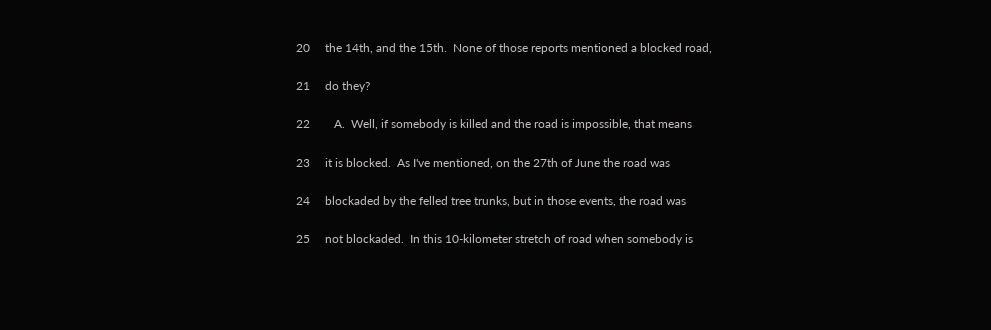20     the 14th, and the 15th.  None of those reports mentioned a blocked road,

21     do they?

22        A.  Well, if somebody is killed and the road is impossible, that means

23     it is blocked.  As I've mentioned, on the 27th of June the road was

24     blockaded by the felled tree trunks, but in those events, the road was

25     not blockaded.  In this 10-kilometer stretch of road when somebody is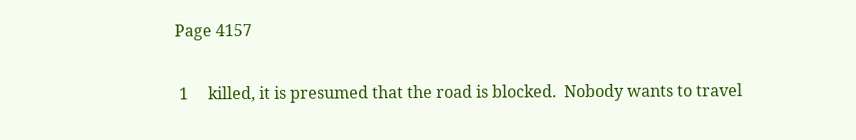Page 4157

 1     killed, it is presumed that the road is blocked.  Nobody wants to travel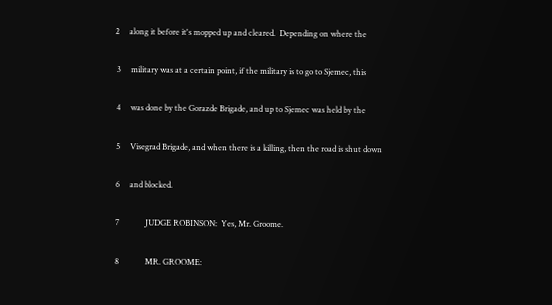2     along it before it's mopped up and cleared.  Depending on where the

 3     military was at a certain point, if the military is to go to Sjemec, this

 4     was done by the Gorazde Brigade, and up to Sjemec was held by the

 5     Visegrad Brigade, and when there is a killing, then the road is shut down

 6     and blocked.

 7             JUDGE ROBINSON:  Yes, Mr. Groome.

 8             MR. GROOME: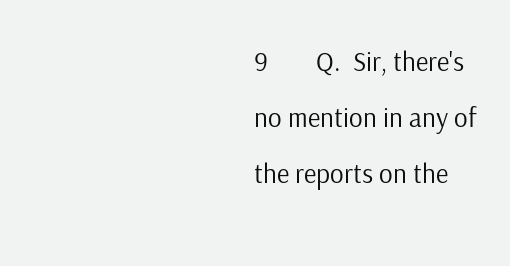9        Q.  Sir, there's no mention in any of the reports on the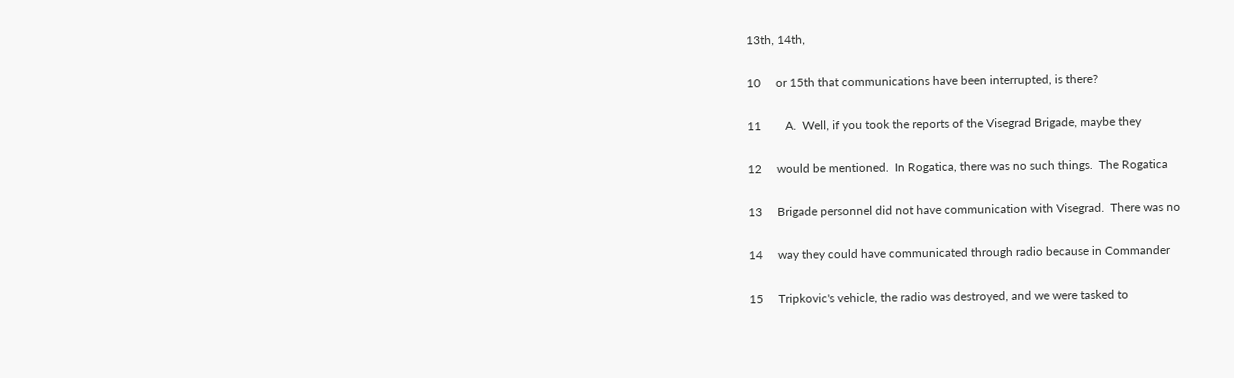13th, 14th,

10     or 15th that communications have been interrupted, is there?

11        A.  Well, if you took the reports of the Visegrad Brigade, maybe they

12     would be mentioned.  In Rogatica, there was no such things.  The Rogatica

13     Brigade personnel did not have communication with Visegrad.  There was no

14     way they could have communicated through radio because in Commander

15     Tripkovic's vehicle, the radio was destroyed, and we were tasked to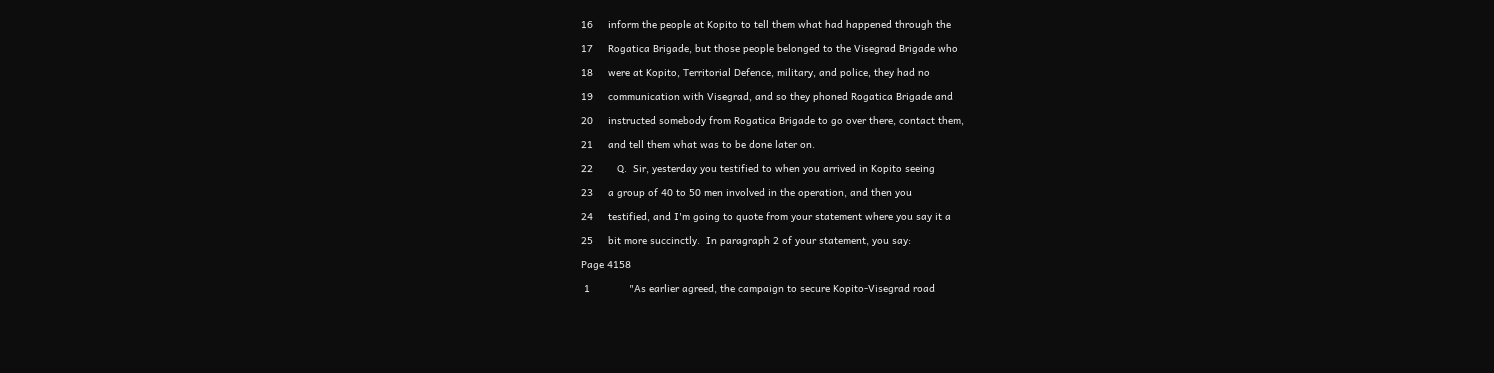16     inform the people at Kopito to tell them what had happened through the

17     Rogatica Brigade, but those people belonged to the Visegrad Brigade who

18     were at Kopito, Territorial Defence, military, and police, they had no

19     communication with Visegrad, and so they phoned Rogatica Brigade and

20     instructed somebody from Rogatica Brigade to go over there, contact them,

21     and tell them what was to be done later on.

22        Q.  Sir, yesterday you testified to when you arrived in Kopito seeing

23     a group of 40 to 50 men involved in the operation, and then you

24     testified, and I'm going to quote from your statement where you say it a

25     bit more succinctly.  In paragraph 2 of your statement, you say:

Page 4158

 1             "As earlier agreed, the campaign to secure Kopito-Visegrad road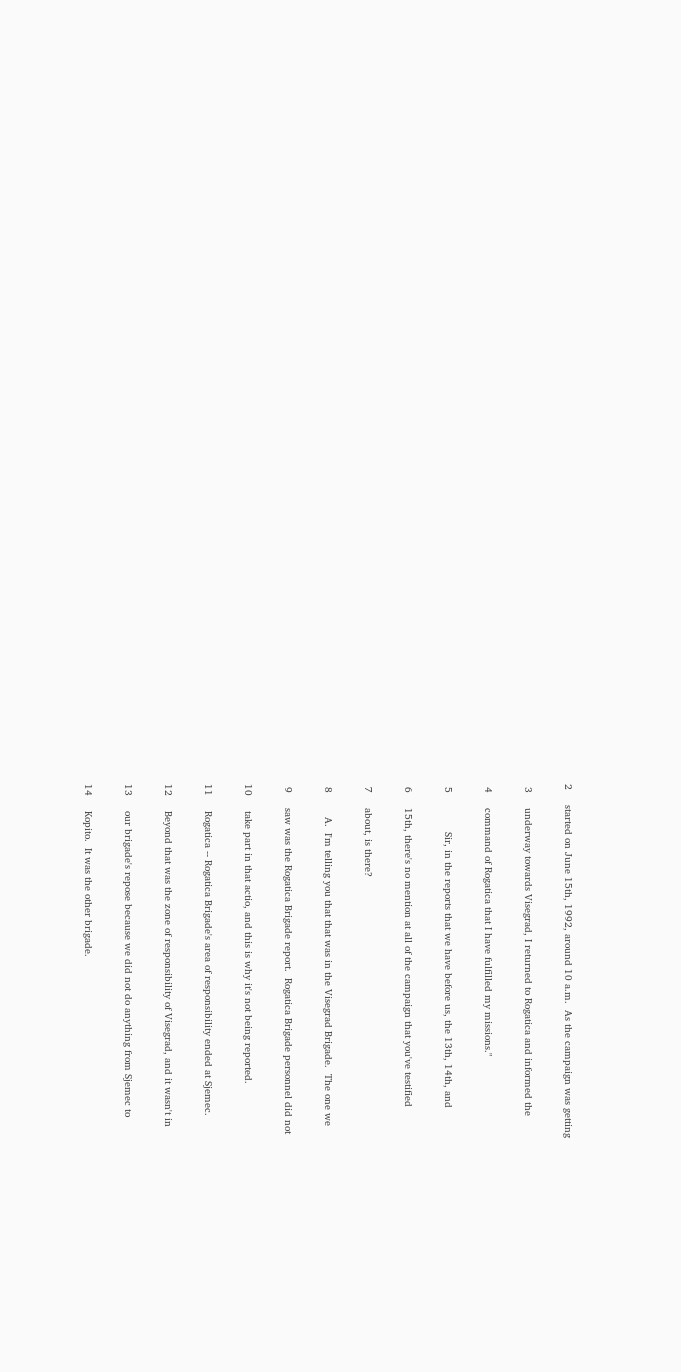2     started on June 15th, 1992, around 10 a.m.  As the campaign was getting

 3     underway towards Visegrad, I returned to Rogatica and informed the

 4     command of Rogatica that I have fulfilled my missions."

 5             Sir, in the reports that we have before us, the 13th, 14th, and

 6     15th, there's no mention at all of the campaign that you've testified

 7     about, is there?

 8        A.  I'm telling you that that was in the Visegrad Brigade.  The one we

 9     saw was the Rogatica Brigade report.  Rogatica Brigade personnel did not

10     take part in that actio, and this is why it's not being reported.

11     Rogatica -- Rogatica Brigade's area of responsibility ended at Sjemec.

12     Beyond that was the zone of responsibility of Visegrad, and it wasn't in

13     our brigade's repose because we did not do anything from Sjemec to

14     Kopito.  It was the other brigade.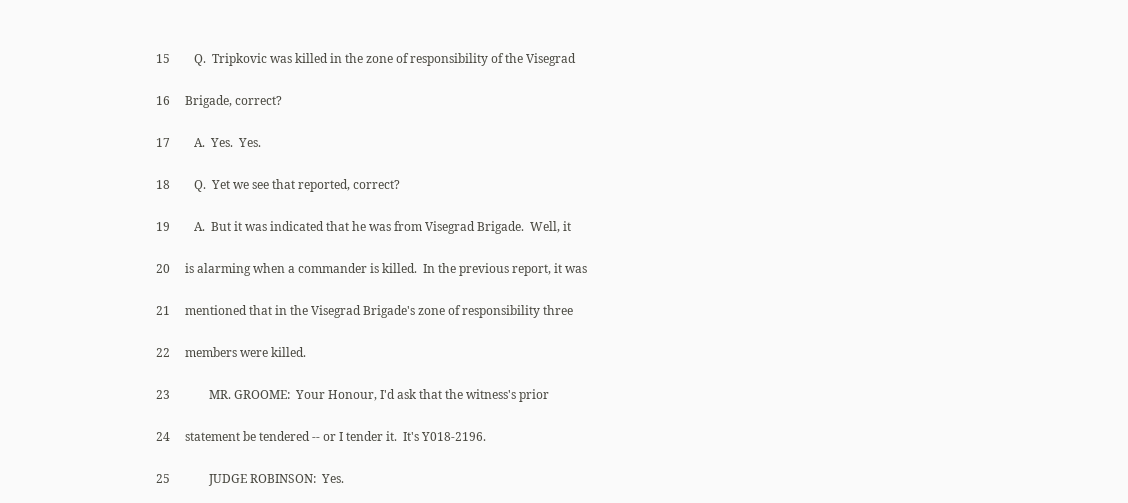15        Q.  Tripkovic was killed in the zone of responsibility of the Visegrad

16     Brigade, correct?

17        A.  Yes.  Yes.

18        Q.  Yet we see that reported, correct?

19        A.  But it was indicated that he was from Visegrad Brigade.  Well, it

20     is alarming when a commander is killed.  In the previous report, it was

21     mentioned that in the Visegrad Brigade's zone of responsibility three

22     members were killed.

23             MR. GROOME:  Your Honour, I'd ask that the witness's prior

24     statement be tendered -- or I tender it.  It's Y018-2196.

25             JUDGE ROBINSON:  Yes.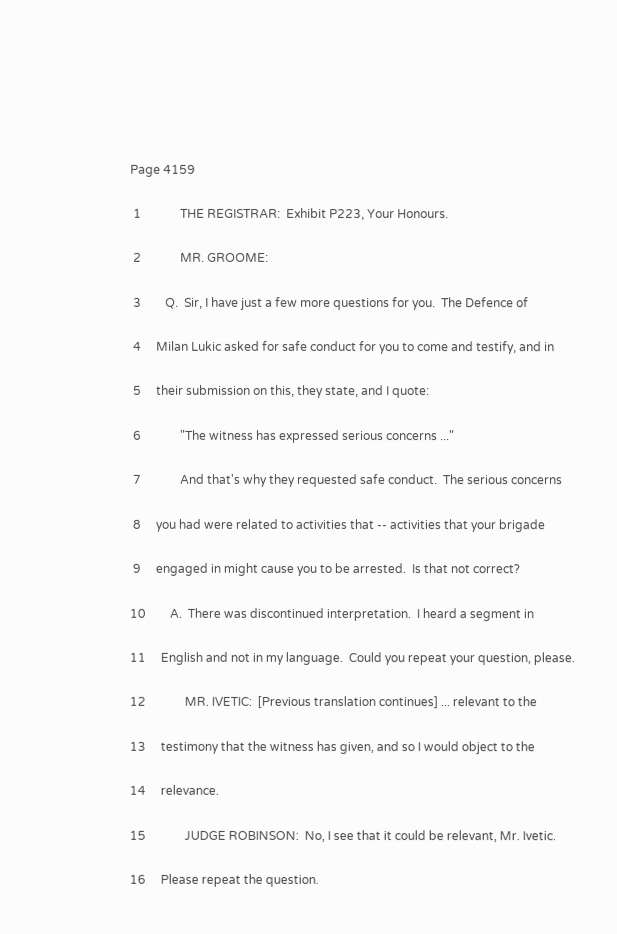Page 4159

 1             THE REGISTRAR:  Exhibit P223, Your Honours.

 2             MR. GROOME:

 3        Q.  Sir, I have just a few more questions for you.  The Defence of

 4     Milan Lukic asked for safe conduct for you to come and testify, and in

 5     their submission on this, they state, and I quote:

 6             "The witness has expressed serious concerns ..."

 7             And that's why they requested safe conduct.  The serious concerns

 8     you had were related to activities that -- activities that your brigade

 9     engaged in might cause you to be arrested.  Is that not correct?

10        A.  There was discontinued interpretation.  I heard a segment in

11     English and not in my language.  Could you repeat your question, please.

12             MR. IVETIC:  [Previous translation continues] ... relevant to the

13     testimony that the witness has given, and so I would object to the

14     relevance.

15             JUDGE ROBINSON:  No, I see that it could be relevant, Mr. Ivetic.

16     Please repeat the question.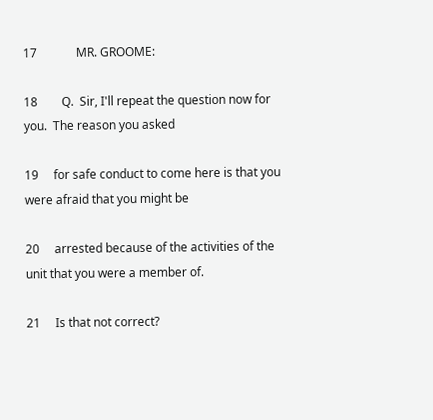17             MR. GROOME:

18        Q.  Sir, I'll repeat the question now for you.  The reason you asked

19     for safe conduct to come here is that you were afraid that you might be

20     arrested because of the activities of the unit that you were a member of.

21     Is that not correct?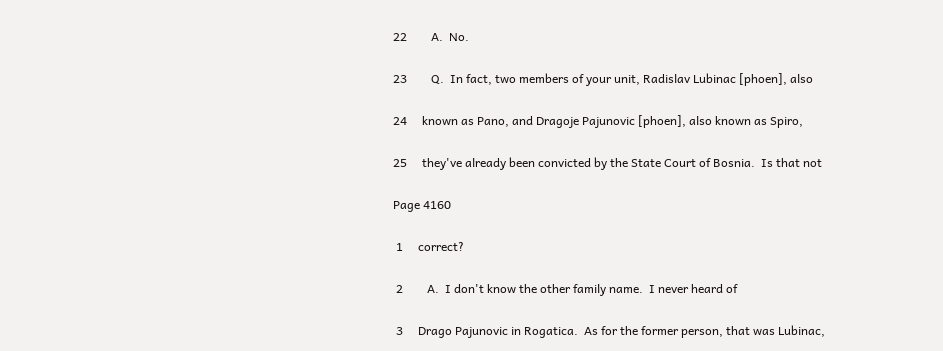22        A.  No.

23        Q.  In fact, two members of your unit, Radislav Lubinac [phoen], also

24     known as Pano, and Dragoje Pajunovic [phoen], also known as Spiro,

25     they've already been convicted by the State Court of Bosnia.  Is that not

Page 4160

 1     correct?

 2        A.  I don't know the other family name.  I never heard of

 3     Drago Pajunovic in Rogatica.  As for the former person, that was Lubinac,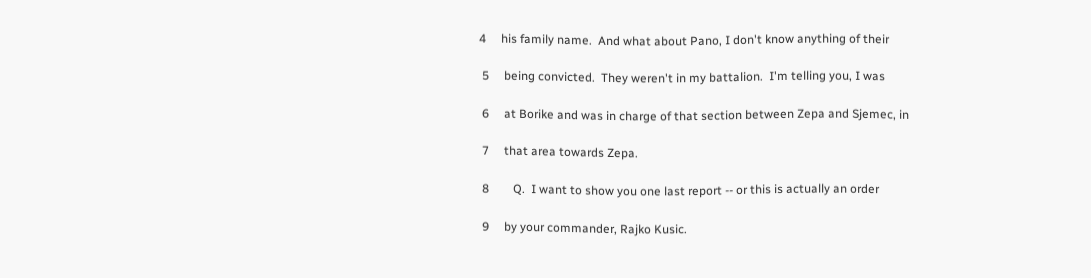4     his family name.  And what about Pano, I don't know anything of their

 5     being convicted.  They weren't in my battalion.  I'm telling you, I was

 6     at Borike and was in charge of that section between Zepa and Sjemec, in

 7     that area towards Zepa.

 8        Q.  I want to show you one last report -- or this is actually an order

 9     by your commander, Rajko Kusic.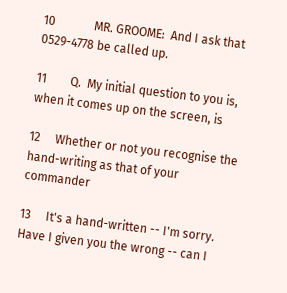10             MR. GROOME:  And I ask that 0529-4778 be called up.

11        Q.  My initial question to you is, when it comes up on the screen, is

12     Whether or not you recognise the hand-writing as that of your commander

13     It's a hand-written -- I'm sorry.  Have I given you the wrong -- can I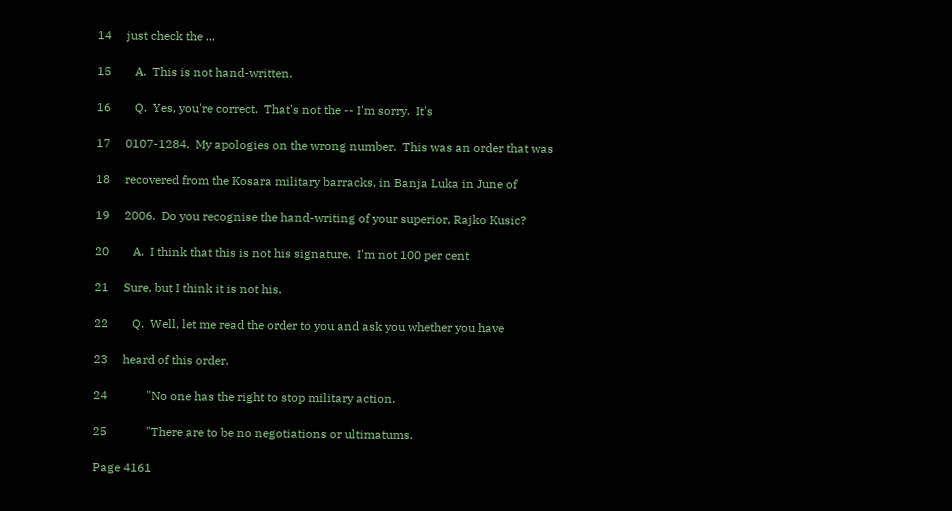14     just check the ...

15        A.  This is not hand-written.

16        Q.  Yes, you're correct.  That's not the -- I'm sorry.  It's

17     0107-1284.  My apologies on the wrong number.  This was an order that was

18     recovered from the Kosara military barracks, in Banja Luka in June of

19     2006.  Do you recognise the hand-writing of your superior, Rajko Kusic?

20        A.  I think that this is not his signature.  I'm not 100 per cent

21     Sure, but I think it is not his.

22        Q.  Well, let me read the order to you and ask you whether you have

23     heard of this order.

24             "No one has the right to stop military action.

25             "There are to be no negotiations or ultimatums.

Page 4161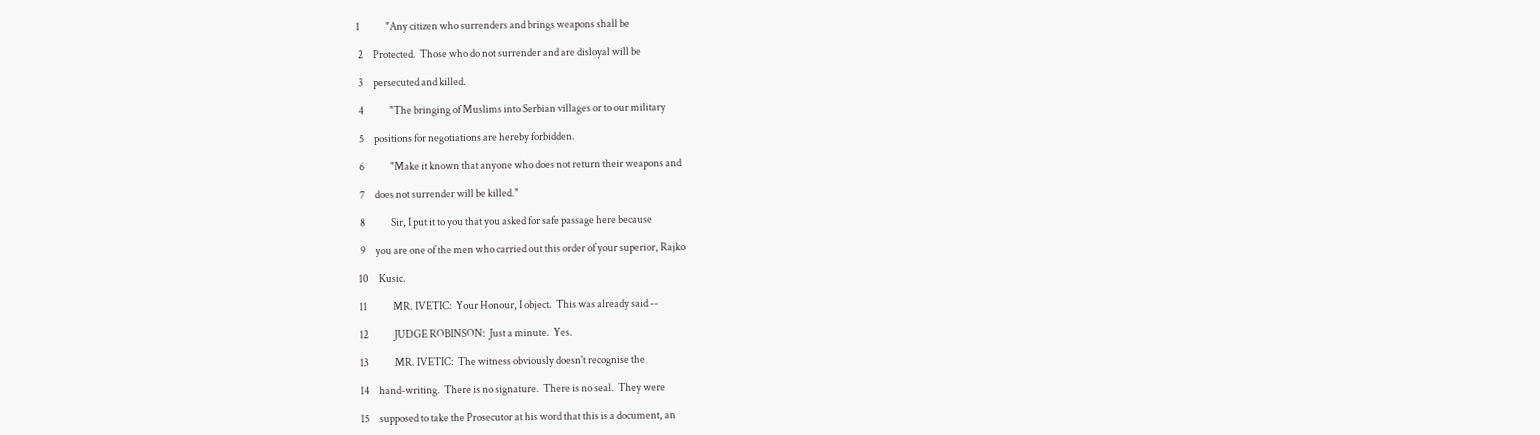1             "Any citizen who surrenders and brings weapons shall be

 2     Protected.  Those who do not surrender and are disloyal will be

 3     persecuted and killed.

 4             "The bringing of Muslims into Serbian villages or to our military

 5     positions for negotiations are hereby forbidden.

 6             "Make it known that anyone who does not return their weapons and

 7     does not surrender will be killed."

 8             Sir, I put it to you that you asked for safe passage here because

 9     you are one of the men who carried out this order of your superior, Rajko

10     Kusic.

11             MR. IVETIC:  Your Honour, I object.  This was already said --

12             JUDGE ROBINSON:  Just a minute.  Yes.

13             MR. IVETIC:  The witness obviously doesn't recognise the

14     hand-writing.  There is no signature.  There is no seal.  They were

15     supposed to take the Prosecutor at his word that this is a document, an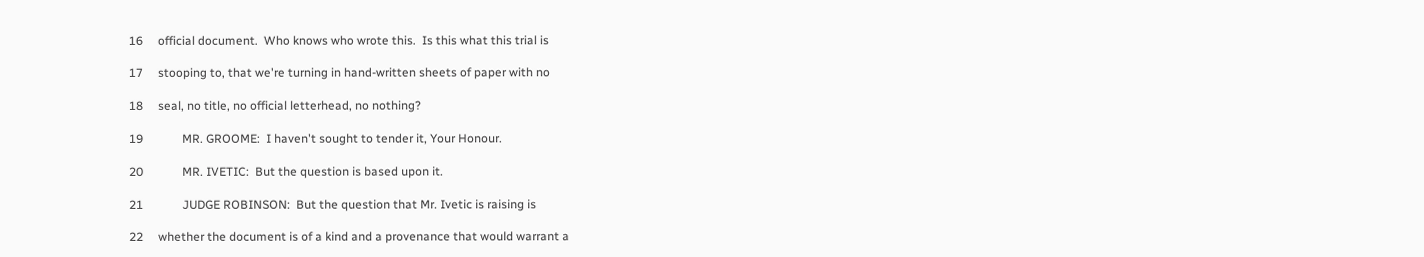16     official document.  Who knows who wrote this.  Is this what this trial is

17     stooping to, that we're turning in hand-written sheets of paper with no

18     seal, no title, no official letterhead, no nothing?

19             MR. GROOME:  I haven't sought to tender it, Your Honour.

20             MR. IVETIC:  But the question is based upon it.

21             JUDGE ROBINSON:  But the question that Mr. Ivetic is raising is

22     whether the document is of a kind and a provenance that would warrant a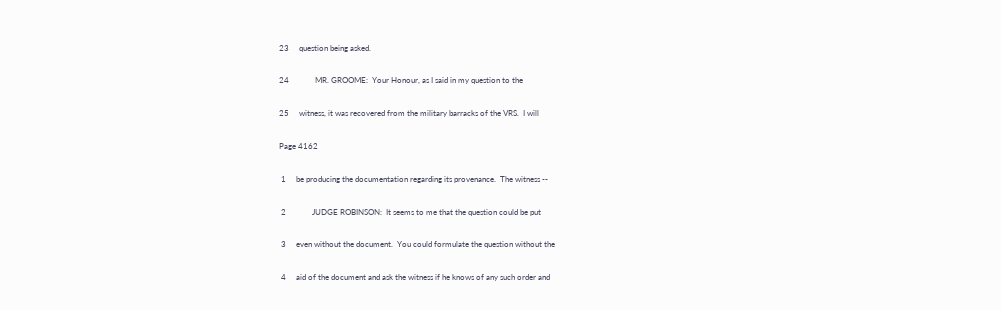23     question being asked.

24             MR. GROOME:  Your Honour, as I said in my question to the

25     witness, it was recovered from the military barracks of the VRS.  I will

Page 4162

 1     be producing the documentation regarding its provenance.  The witness --

 2             JUDGE ROBINSON:  It seems to me that the question could be put

 3     even without the document.  You could formulate the question without the

 4     aid of the document and ask the witness if he knows of any such order and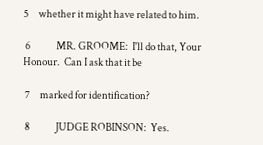5     whether it might have related to him.

 6             MR. GROOME:  I'll do that, Your Honour.  Can I ask that it be

 7     marked for identification?

 8             JUDGE ROBINSON:  Yes.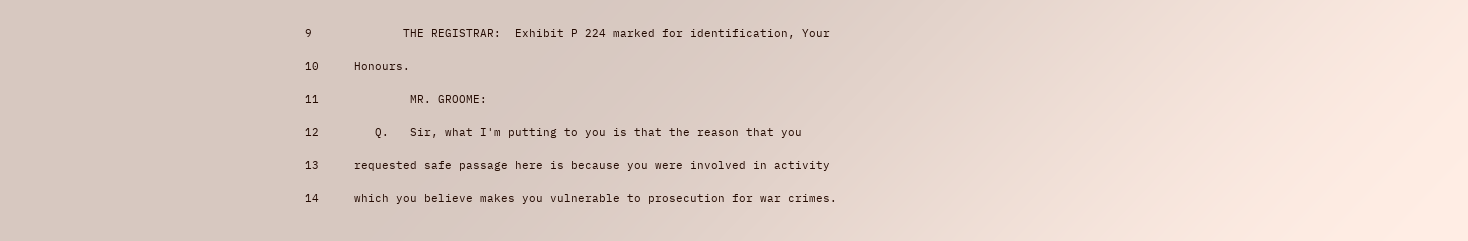9             THE REGISTRAR:  Exhibit P 224 marked for identification, Your

10     Honours.

11             MR. GROOME:

12        Q.   Sir, what I'm putting to you is that the reason that you

13     requested safe passage here is because you were involved in activity

14     which you believe makes you vulnerable to prosecution for war crimes.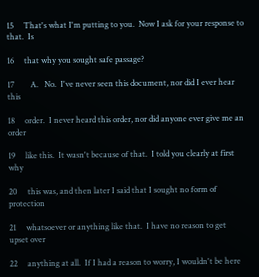15     That's what I'm putting to you.  Now I ask for your response to that.  Is

16     that why you sought safe passage?

17        A.   No.  I've never seen this document, nor did I ever hear this

18     order.  I never heard this order, nor did anyone ever give me an order

19     like this.  It wasn't because of that.  I told you clearly at first why

20     this was, and then later I said that I sought no form of protection

21     whatsoever or anything like that.  I have no reason to get upset over

22     anything at all.  If I had a reason to worry, I wouldn't be here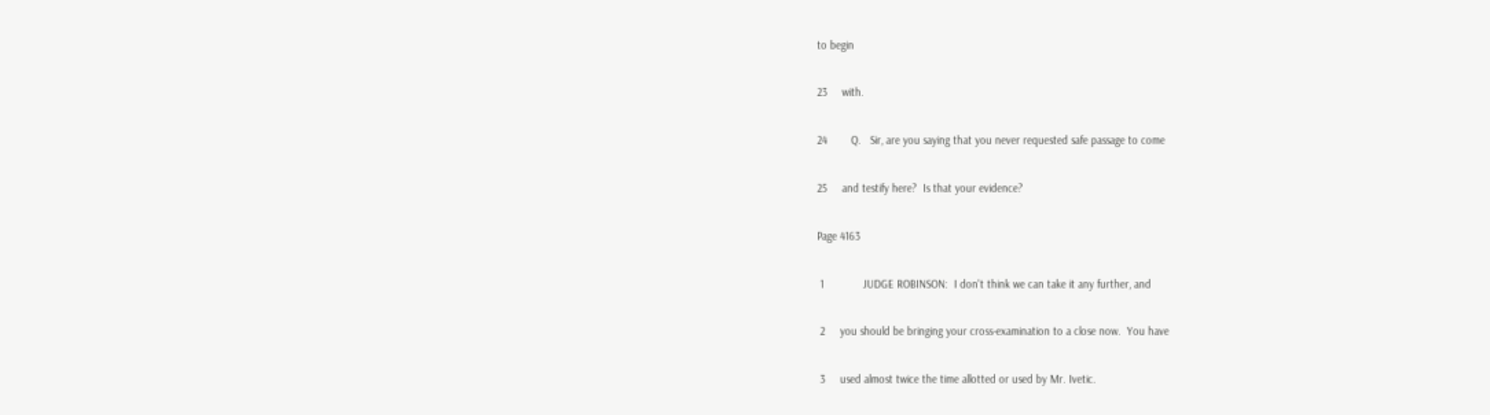to begin

23     with.

24        Q.   Sir, are you saying that you never requested safe passage to come

25     and testify here?  Is that your evidence?

Page 4163

 1             JUDGE ROBINSON:  I don't think we can take it any further, and

 2     you should be bringing your cross-examination to a close now.  You have

 3     used almost twice the time allotted or used by Mr. Ivetic.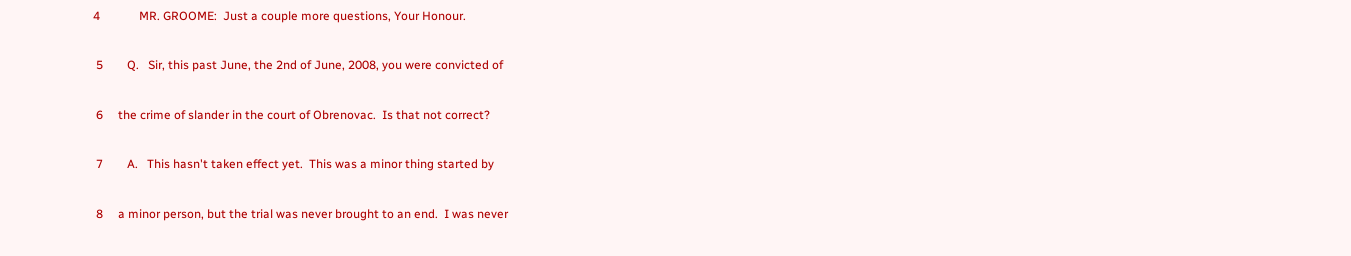4             MR. GROOME:  Just a couple more questions, Your Honour.

 5        Q.   Sir, this past June, the 2nd of June, 2008, you were convicted of

 6     the crime of slander in the court of Obrenovac.  Is that not correct?

 7        A.   This hasn't taken effect yet.  This was a minor thing started by

 8     a minor person, but the trial was never brought to an end.  I was never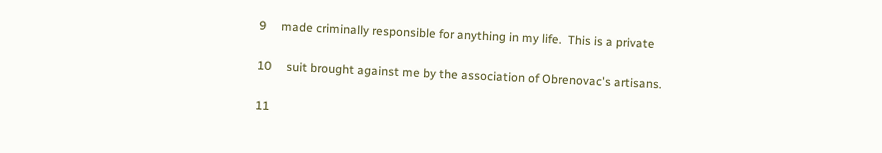9     made criminally responsible for anything in my life.  This is a private

10     suit brought against me by the association of Obrenovac's artisans.

11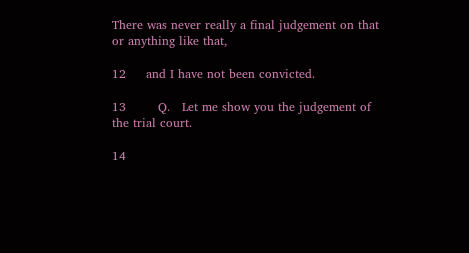There was never really a final judgement on that or anything like that,

12     and I have not been convicted.

13        Q.   Let me show you the judgement of the trial court.

14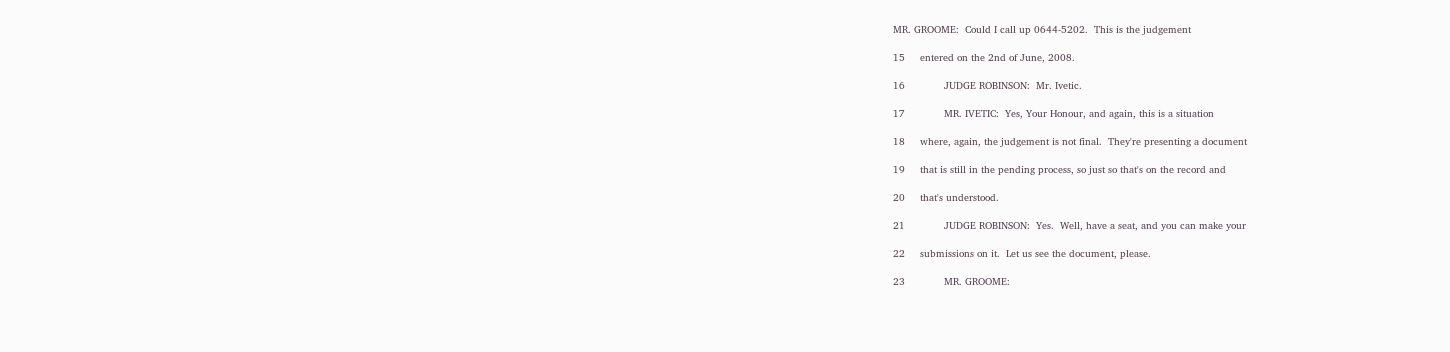MR. GROOME:  Could I call up 0644-5202.  This is the judgement

15     entered on the 2nd of June, 2008.

16             JUDGE ROBINSON:  Mr. Ivetic.

17             MR. IVETIC:  Yes, Your Honour, and again, this is a situation

18     where, again, the judgement is not final.  They're presenting a document

19     that is still in the pending process, so just so that's on the record and

20     that's understood.

21             JUDGE ROBINSON:  Yes.  Well, have a seat, and you can make your

22     submissions on it.  Let us see the document, please.

23             MR. GROOME: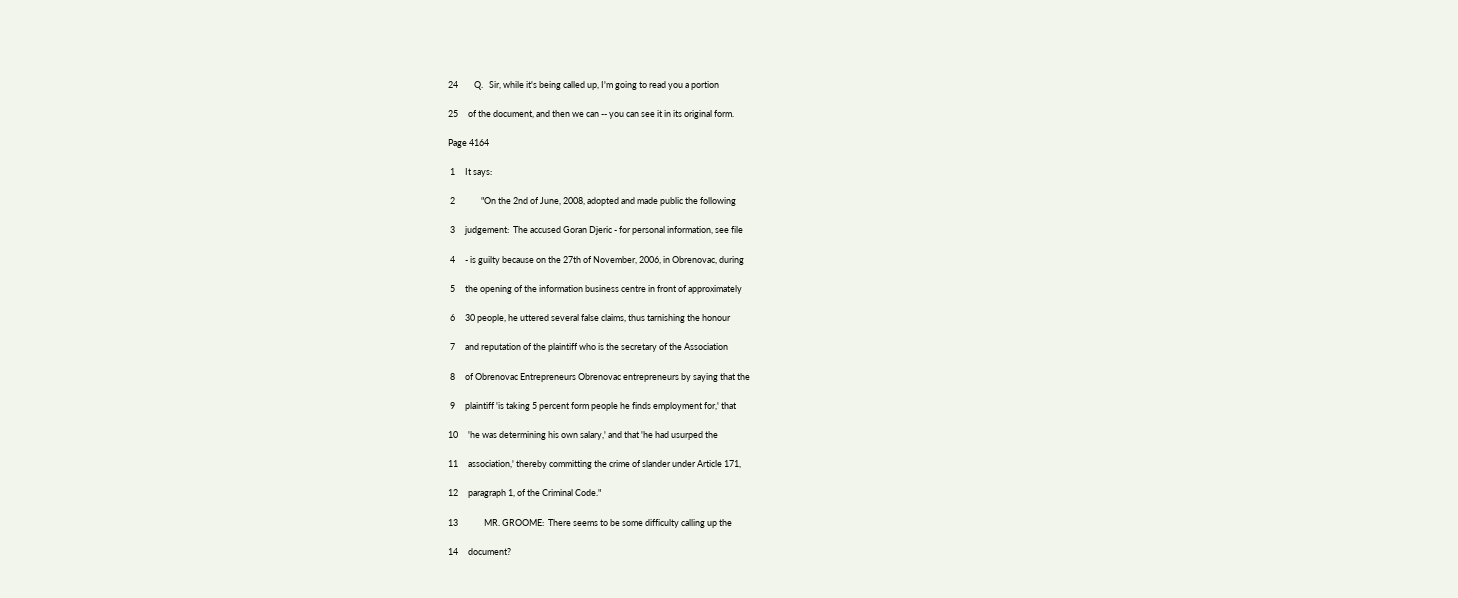24        Q.   Sir, while it's being called up, I'm going to read you a portion

25     of the document, and then we can -- you can see it in its original form.

Page 4164

 1     It says:

 2             "On the 2nd of June, 2008, adopted and made public the following

 3     judgement:  The accused Goran Djeric - for personal information, see file

 4     - is guilty because on the 27th of November, 2006, in Obrenovac, during

 5     the opening of the information business centre in front of approximately

 6     30 people, he uttered several false claims, thus tarnishing the honour

 7     and reputation of the plaintiff who is the secretary of the Association

 8     of Obrenovac Entrepreneurs Obrenovac entrepreneurs by saying that the

 9     plaintiff 'is taking 5 percent form people he finds employment for,' that

10     'he was determining his own salary,' and that 'he had usurped the

11     association,' thereby committing the crime of slander under Article 171,

12     paragraph 1, of the Criminal Code."

13             MR. GROOME:  There seems to be some difficulty calling up the

14     document?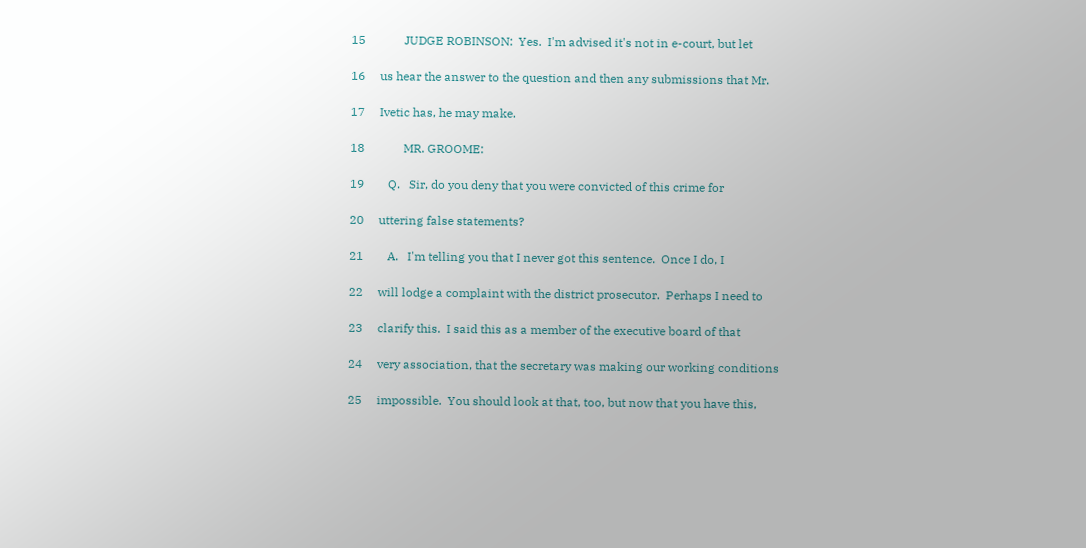15             JUDGE ROBINSON:  Yes.  I'm advised it's not in e-court, but let

16     us hear the answer to the question and then any submissions that Mr.

17     Ivetic has, he may make.

18             MR. GROOME:

19        Q.   Sir, do you deny that you were convicted of this crime for

20     uttering false statements?

21        A.   I'm telling you that I never got this sentence.  Once I do, I

22     will lodge a complaint with the district prosecutor.  Perhaps I need to

23     clarify this.  I said this as a member of the executive board of that

24     very association, that the secretary was making our working conditions

25     impossible.  You should look at that, too, but now that you have this,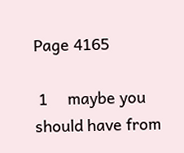Page 4165

 1     maybe you should have from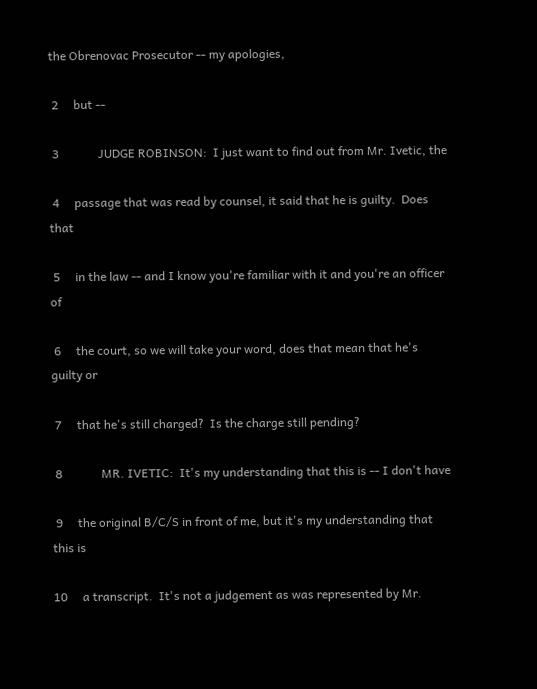the Obrenovac Prosecutor -- my apologies,

 2     but --

 3             JUDGE ROBINSON:  I just want to find out from Mr. Ivetic, the

 4     passage that was read by counsel, it said that he is guilty.  Does that

 5     in the law -- and I know you're familiar with it and you're an officer of

 6     the court, so we will take your word, does that mean that he's guilty or

 7     that he's still charged?  Is the charge still pending?

 8             MR. IVETIC:  It's my understanding that this is -- I don't have

 9     the original B/C/S in front of me, but it's my understanding that this is

10     a transcript.  It's not a judgement as was represented by Mr.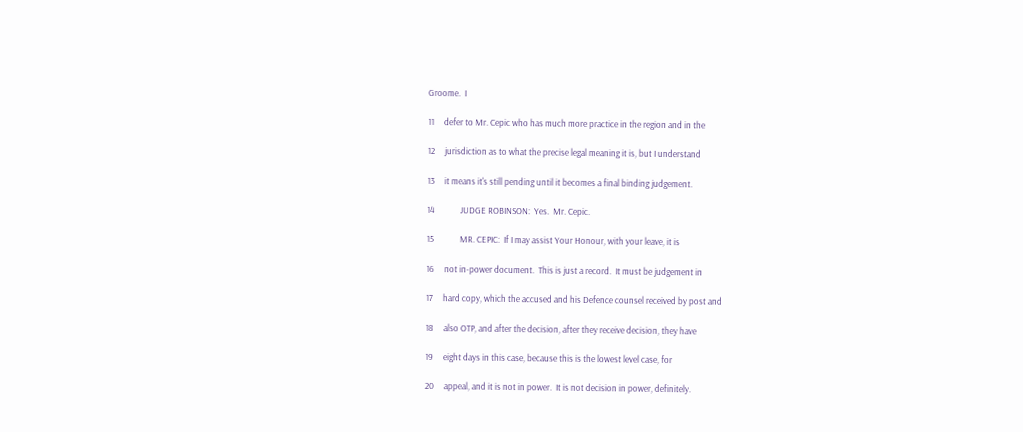Groome.  I

11     defer to Mr. Cepic who has much more practice in the region and in the

12     jurisdiction as to what the precise legal meaning it is, but I understand

13     it means it's still pending until it becomes a final binding judgement.

14             JUDGE ROBINSON:  Yes.  Mr. Cepic.

15             MR. CEPIC:  If I may assist Your Honour, with your leave, it is

16     not in-power document.  This is just a record.  It must be judgement in

17     hard copy, which the accused and his Defence counsel received by post and

18     also OTP, and after the decision, after they receive decision, they have

19     eight days in this case, because this is the lowest level case, for

20     appeal, and it is not in power.  It is not decision in power, definitely.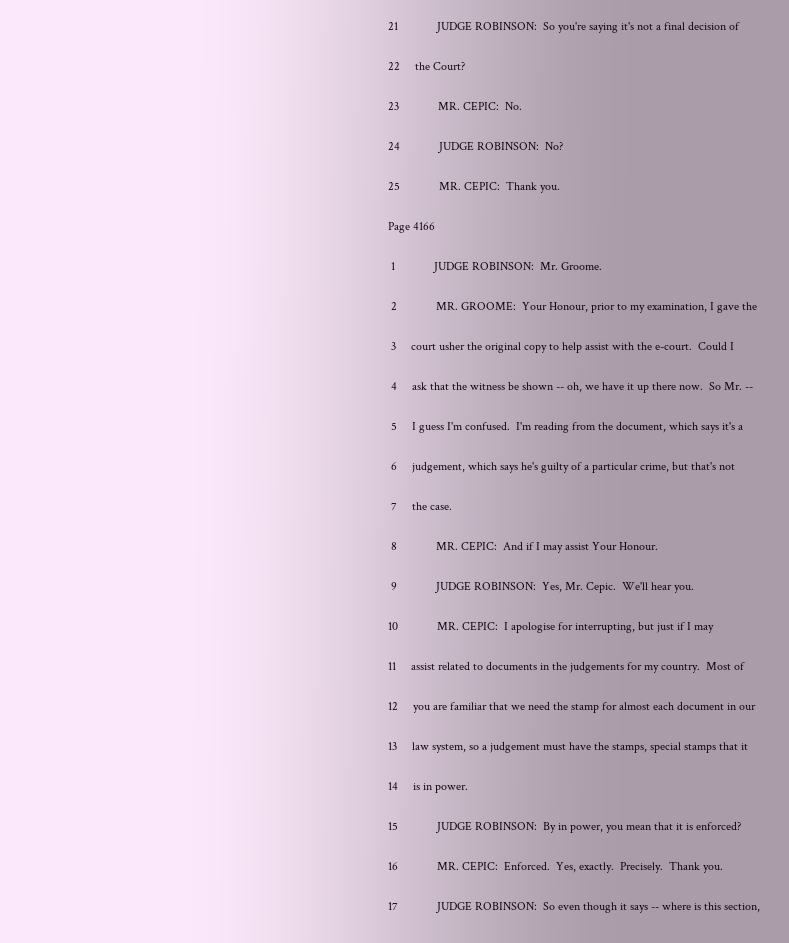21             JUDGE ROBINSON:  So you're saying it's not a final decision of

22     the Court?

23             MR. CEPIC:  No.

24             JUDGE ROBINSON:  No?

25             MR. CEPIC:  Thank you.

Page 4166

 1             JUDGE ROBINSON:  Mr. Groome.

 2             MR. GROOME:  Your Honour, prior to my examination, I gave the

 3     court usher the original copy to help assist with the e-court.  Could I

 4     ask that the witness be shown -- oh, we have it up there now.  So Mr. --

 5     I guess I'm confused.  I'm reading from the document, which says it's a

 6     judgement, which says he's guilty of a particular crime, but that's not

 7     the case.

 8             MR. CEPIC:  And if I may assist Your Honour.

 9             JUDGE ROBINSON:  Yes, Mr. Cepic.  We'll hear you.

10             MR. CEPIC:  I apologise for interrupting, but just if I may

11     assist related to documents in the judgements for my country.  Most of

12     you are familiar that we need the stamp for almost each document in our

13     law system, so a judgement must have the stamps, special stamps that it

14     is in power.

15             JUDGE ROBINSON:  By in power, you mean that it is enforced?

16             MR. CEPIC:  Enforced.  Yes, exactly.  Precisely.  Thank you.

17             JUDGE ROBINSON:  So even though it says -- where is this section,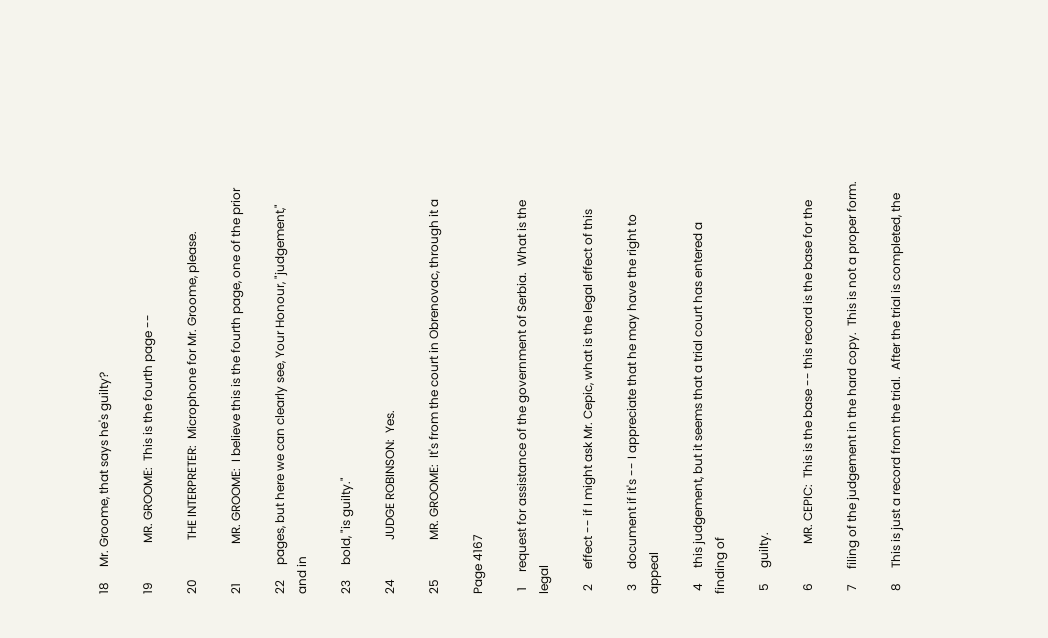18     Mr. Groome, that says he's guilty?

19             MR. GROOME:  This is the fourth page --

20             THE INTERPRETER:  Microphone for Mr. Groome, please.

21             MR. GROOME:  I believe this is the fourth page, one of the prior

22     pages, but here we can clearly see, Your Honour, "judgement," and in

23     bold, "is guilty."

24             JUDGE ROBINSON:  Yes.

25             MR. GROOME:  It's from the court in Obrenovac, through it a

Page 4167

 1     request for assistance of the government of Serbia.  What is the legal

 2     effect -- if I might ask Mr. Cepic, what is the legal effect of this

 3     document if it's -- I appreciate that he may have the right to appeal

 4     this judgement, but it seems that a trial court has entered a finding of

 5     guilty.

 6             MR. CEPIC:  This is the base -- this record is the base for the

 7     filing of the judgement in the hard copy.  This is not a proper form.

 8     This is just a record from the trial.  After the trial is completed, the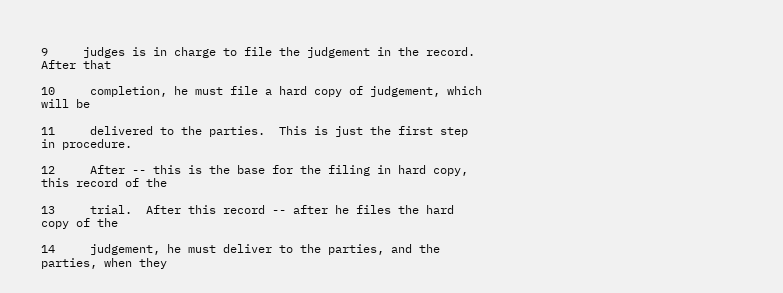9     judges is in charge to file the judgement in the record.  After that

10     completion, he must file a hard copy of judgement, which will be

11     delivered to the parties.  This is just the first step in procedure.

12     After -- this is the base for the filing in hard copy, this record of the

13     trial.  After this record -- after he files the hard copy of the

14     judgement, he must deliver to the parties, and the parties, when they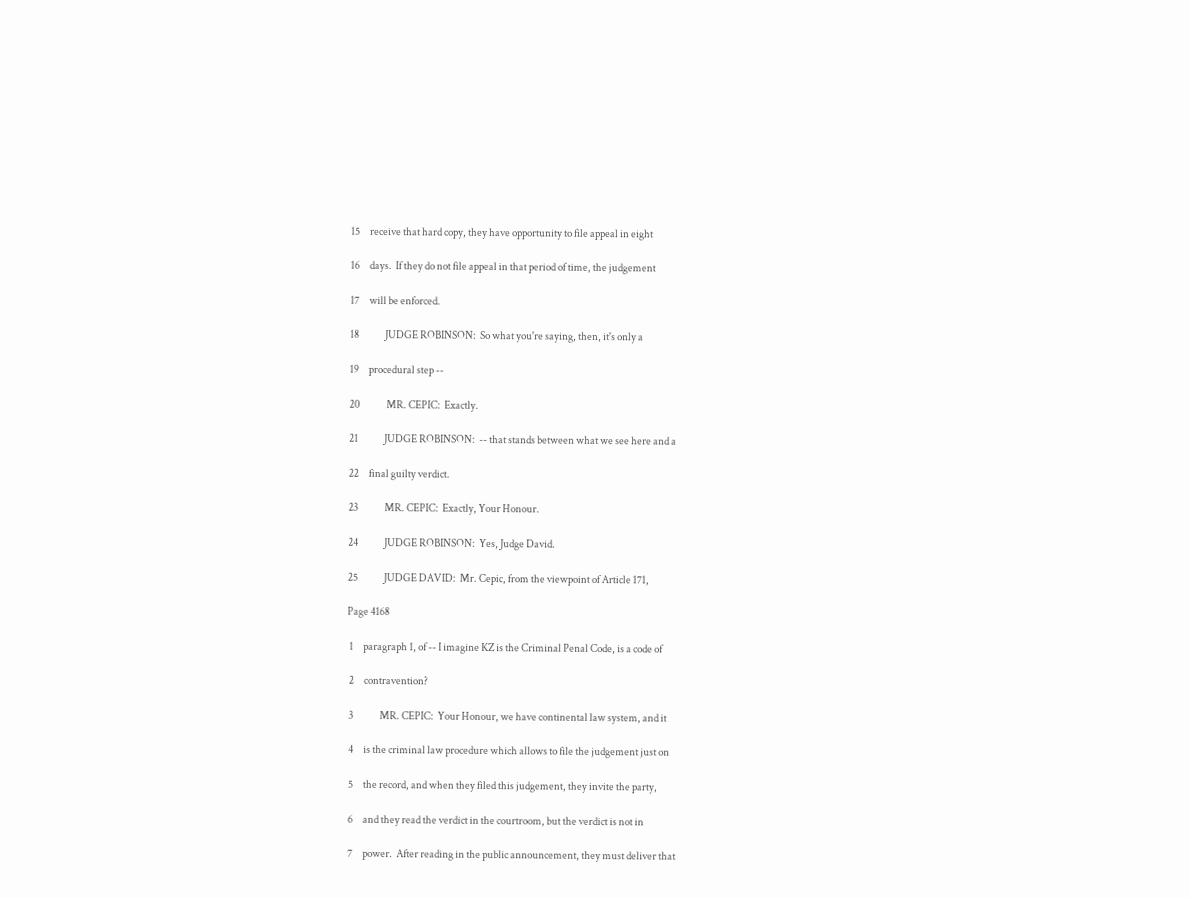15     receive that hard copy, they have opportunity to file appeal in eight

16     days.  If they do not file appeal in that period of time, the judgement

17     will be enforced.

18             JUDGE ROBINSON:  So what you're saying, then, it's only a

19     procedural step --

20             MR. CEPIC:  Exactly.

21             JUDGE ROBINSON:  -- that stands between what we see here and a

22     final guilty verdict.

23             MR. CEPIC:  Exactly, Your Honour.

24             JUDGE ROBINSON:  Yes, Judge David.

25             JUDGE DAVID:  Mr. Cepic, from the viewpoint of Article 171,

Page 4168

 1     paragraph 1, of -- I imagine KZ is the Criminal Penal Code, is a code of

 2     contravention?

 3             MR. CEPIC:  Your Honour, we have continental law system, and it

 4     is the criminal law procedure which allows to file the judgement just on

 5     the record, and when they filed this judgement, they invite the party,

 6     and they read the verdict in the courtroom, but the verdict is not in

 7     power.  After reading in the public announcement, they must deliver that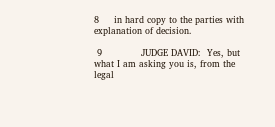8     in hard copy to the parties with explanation of decision.

 9             JUDGE DAVID:  Yes, but what I am asking you is, from the legal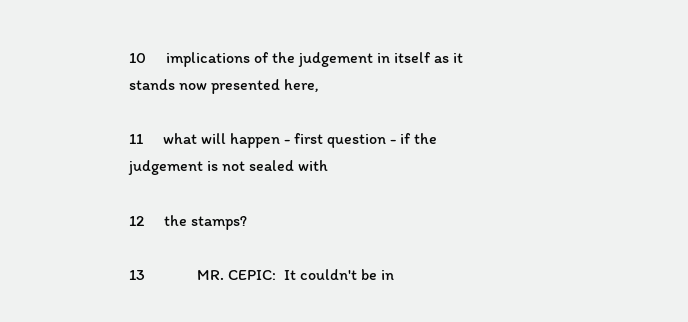10     implications of the judgement in itself as it stands now presented here,

11     what will happen - first question - if the judgement is not sealed with

12     the stamps?

13             MR. CEPIC:  It couldn't be in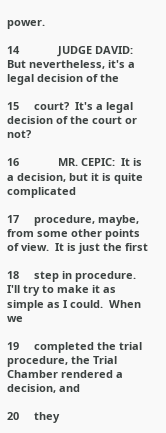power.

14             JUDGE DAVID:  But nevertheless, it's a legal decision of the

15     court?  It's a legal decision of the court or not?

16             MR. CEPIC:  It is a decision, but it is quite complicated

17     procedure, maybe, from some other points of view.  It is just the first

18     step in procedure.  I'll try to make it as simple as I could.  When we

19     completed the trial procedure, the Trial Chamber rendered a decision, and

20     they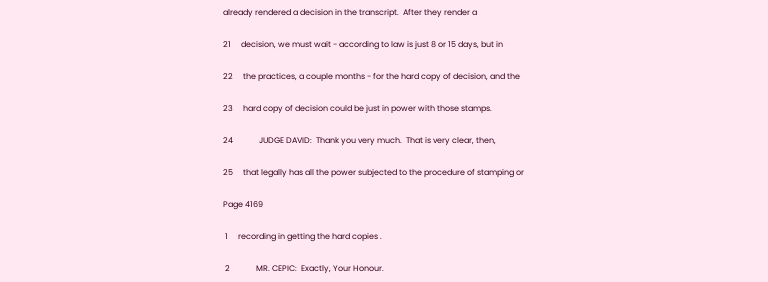already rendered a decision in the transcript.  After they render a

21     decision, we must wait - according to law is just 8 or 15 days, but in

22     the practices, a couple months - for the hard copy of decision, and the

23     hard copy of decision could be just in power with those stamps.

24             JUDGE DAVID:  Thank you very much.  That is very clear, then,

25     that legally has all the power subjected to the procedure of stamping or

Page 4169

 1     recording in getting the hard copies .

 2             MR. CEPIC:  Exactly, Your Honour.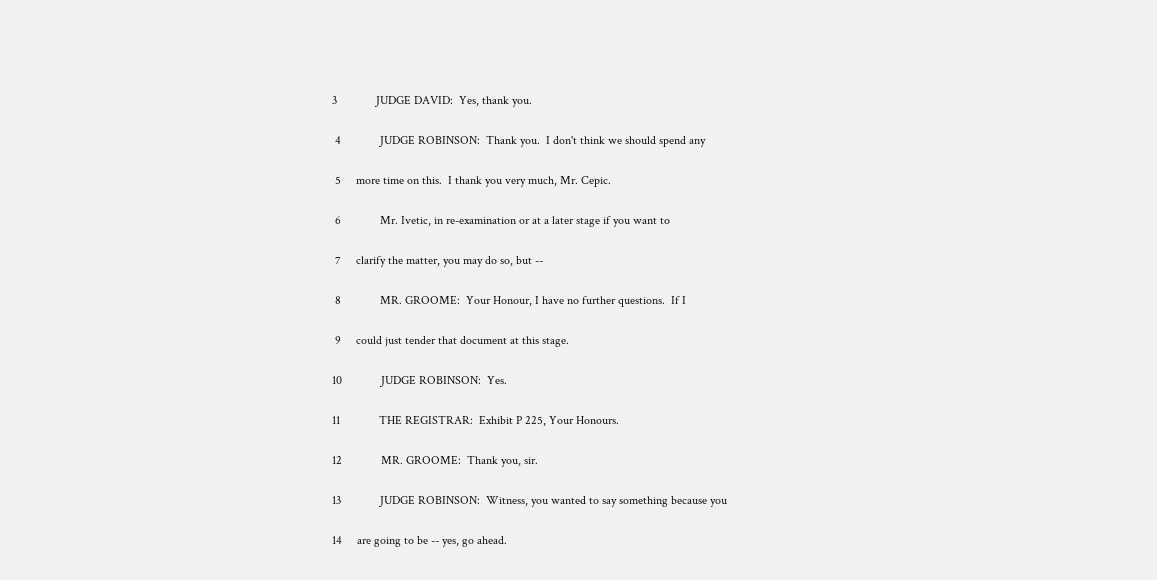3             JUDGE DAVID:  Yes, thank you.

 4             JUDGE ROBINSON:  Thank you.  I don't think we should spend any

 5     more time on this.  I thank you very much, Mr. Cepic.

 6             Mr. Ivetic, in re-examination or at a later stage if you want to

 7     clarify the matter, you may do so, but --

 8             MR. GROOME:  Your Honour, I have no further questions.  If I

 9     could just tender that document at this stage.

10             JUDGE ROBINSON:  Yes.

11             THE REGISTRAR:  Exhibit P 225, Your Honours.

12             MR. GROOME:  Thank you, sir.

13             JUDGE ROBINSON:  Witness, you wanted to say something because you

14     are going to be -- yes, go ahead.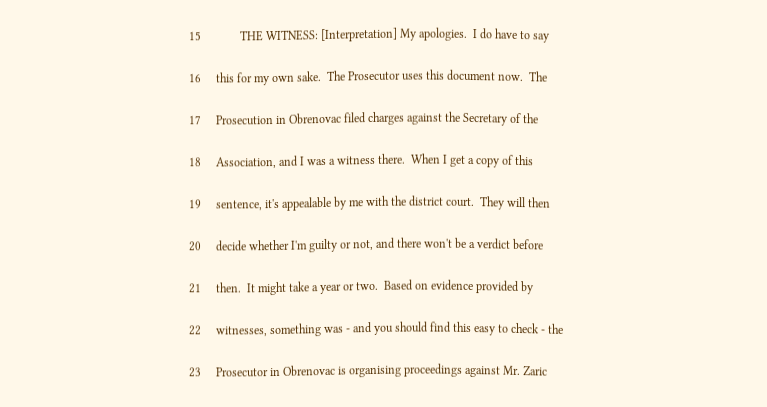15             THE WITNESS: [Interpretation] My apologies.  I do have to say

16     this for my own sake.  The Prosecutor uses this document now.  The

17     Prosecution in Obrenovac filed charges against the Secretary of the

18     Association, and I was a witness there.  When I get a copy of this

19     sentence, it's appealable by me with the district court.  They will then

20     decide whether I'm guilty or not, and there won't be a verdict before

21     then.  It might take a year or two.  Based on evidence provided by

22     witnesses, something was - and you should find this easy to check - the

23     Prosecutor in Obrenovac is organising proceedings against Mr. Zaric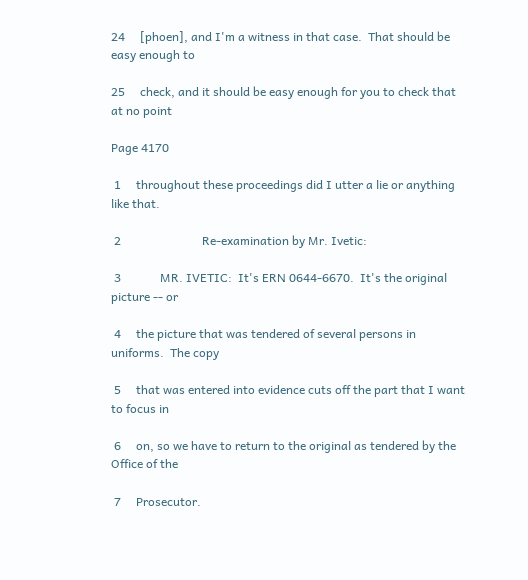24     [phoen], and I'm a witness in that case.  That should be easy enough to

25     check, and it should be easy enough for you to check that at no point

Page 4170

 1     throughout these proceedings did I utter a lie or anything like that.

 2                           Re-examination by Mr. Ivetic:

 3             MR. IVETIC:  It's ERN 0644-6670.  It's the original picture -- or

 4     the picture that was tendered of several persons in uniforms.  The copy

 5     that was entered into evidence cuts off the part that I want to focus in

 6     on, so we have to return to the original as tendered by the Office of the

 7     Prosecutor.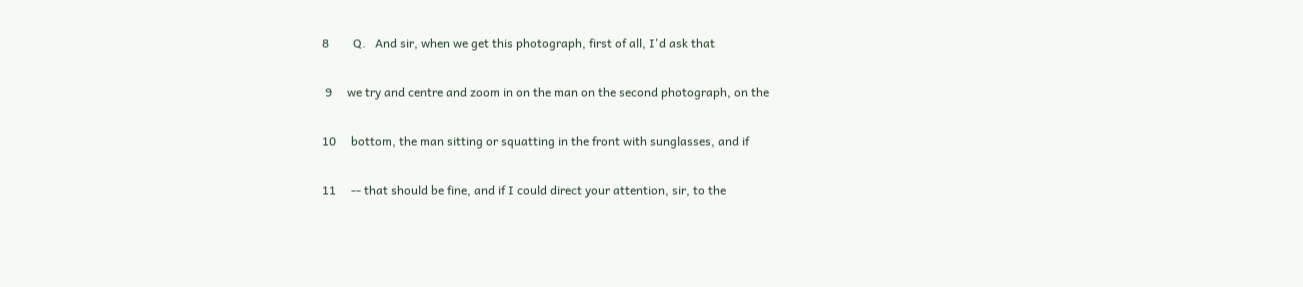8        Q.   And sir, when we get this photograph, first of all, I'd ask that

 9     we try and centre and zoom in on the man on the second photograph, on the

10     bottom, the man sitting or squatting in the front with sunglasses, and if

11     -- that should be fine, and if I could direct your attention, sir, to the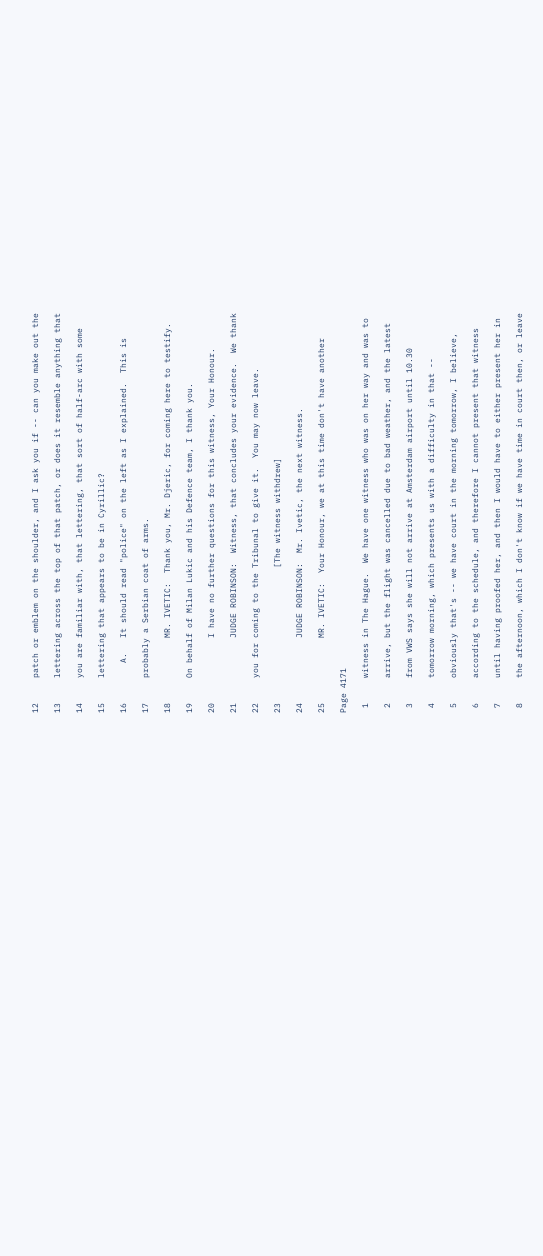12     patch or emblem on the shoulder, and I ask you if -- can you make out the

13     lettering across the top of that patch, or does it resemble anything that

14     you are familiar with, that lettering, that sort of half-arc with some

15     lettering that appears to be in Cyrillic?

16        A.   It should read "police" on the left as I explained.  This is

17     probably a Serbian coat of arms.

18             MR. IVETIC:  Thank you, Mr. Djeric, for coming here to testify.

19     On behalf of Milan Lukic and his Defence team, I thank you.

20             I have no further questions for this witness, Your Honour.

21             JUDGE ROBINSON:  Witness, that concludes your evidence.  We thank

22     you for coming to the Tribunal to give it.  You may now leave.

23                           [The witness withdrew]

24             JUDGE ROBINSON:  Mr. Ivetic, the next witness.

25             MR. IVETIC:  Your Honour, we at this time don't have another

Page 4171

 1     witness in The Hague.  We have one witness who was on her way and was to

 2     arrive, but the flight was cancelled due to bad weather, and the latest

 3     from VWS says she will not arrive at Amsterdam airport until 10.30

 4     tomorrow morning, which presents us with a difficulty in that --

 5     obviously that's -- we have court in the morning tomorrow, I believe,

 6     according to the schedule, and therefore I cannot present that witness

 7     until having proofed her, and then I would have to either present her in

 8     the afternoon, which I don't know if we have time in court then, or leave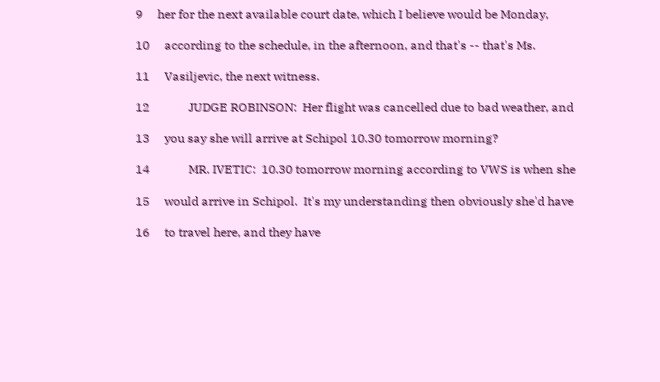9     her for the next available court date, which I believe would be Monday,

10     according to the schedule, in the afternoon, and that's -- that's Ms.

11     Vasiljevic, the next witness.

12             JUDGE ROBINSON:  Her flight was cancelled due to bad weather, and

13     you say she will arrive at Schipol 10.30 tomorrow morning?

14             MR. IVETIC:  10.30 tomorrow morning according to VWS is when she

15     would arrive in Schipol.  It's my understanding then obviously she'd have

16     to travel here, and they have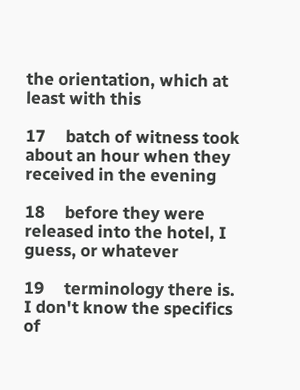the orientation, which at least with this

17     batch of witness took about an hour when they received in the evening

18     before they were released into the hotel, I guess, or whatever

19     terminology there is.  I don't know the specifics of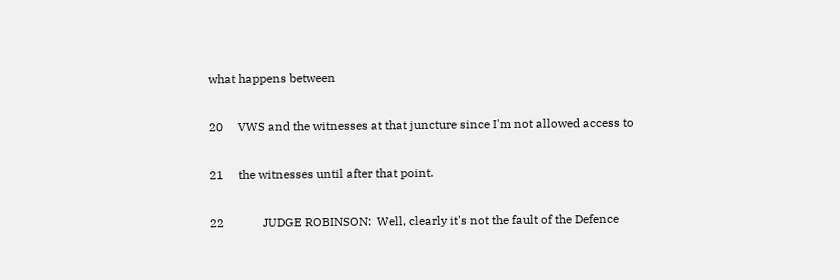what happens between

20     VWS and the witnesses at that juncture since I'm not allowed access to

21     the witnesses until after that point.

22             JUDGE ROBINSON:  Well, clearly it's not the fault of the Defence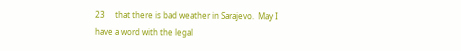23     that there is bad weather in Sarajevo.  May I have a word with the legal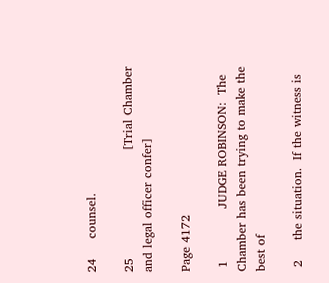24     counsel.

25                           [Trial Chamber and legal officer confer]

Page 4172

 1             JUDGE ROBINSON:  The Chamber has been trying to make the best of

 2     the situation.  If the witness is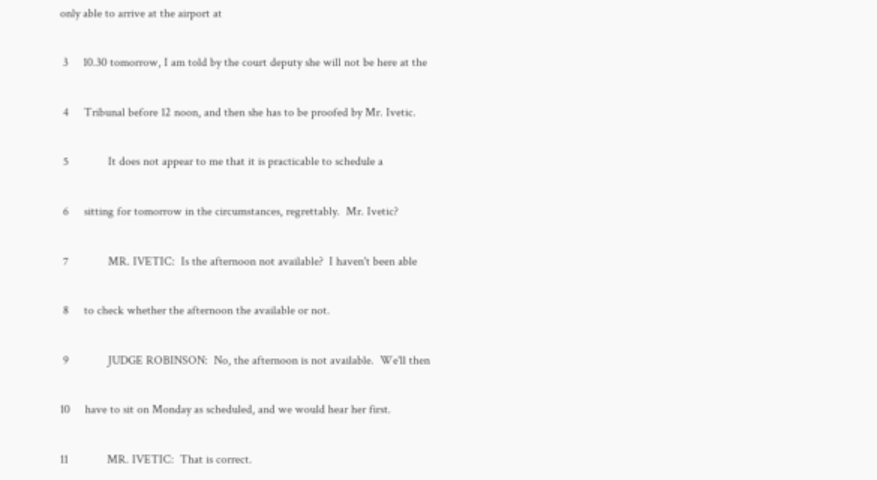only able to arrive at the airport at

 3     10.30 tomorrow, I am told by the court deputy she will not be here at the

 4     Tribunal before 12 noon, and then she has to be proofed by Mr. Ivetic.

 5             It does not appear to me that it is practicable to schedule a

 6     sitting for tomorrow in the circumstances, regrettably.  Mr. Ivetic?

 7             MR. IVETIC:  Is the afternoon not available?  I haven't been able

 8     to check whether the afternoon the available or not.

 9             JUDGE ROBINSON:  No, the afternoon is not available.  We'll then

10     have to sit on Monday as scheduled, and we would hear her first.

11             MR. IVETIC:  That is correct.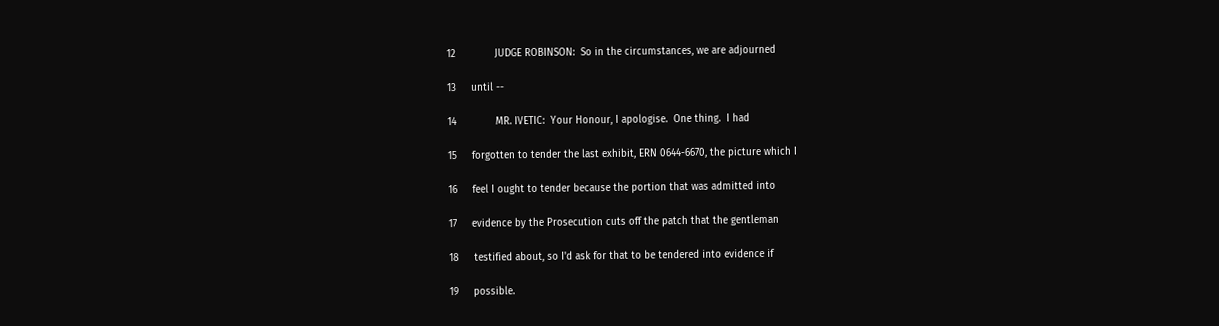12             JUDGE ROBINSON:  So in the circumstances, we are adjourned

13     until --

14             MR. IVETIC:  Your Honour, I apologise.  One thing.  I had

15     forgotten to tender the last exhibit, ERN 0644-6670, the picture which I

16     feel I ought to tender because the portion that was admitted into

17     evidence by the Prosecution cuts off the patch that the gentleman

18     testified about, so I'd ask for that to be tendered into evidence if

19     possible.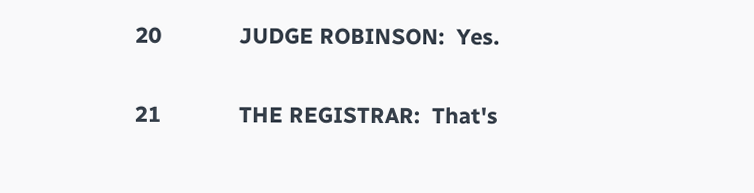20             JUDGE ROBINSON:  Yes.

21             THE REGISTRAR:  That's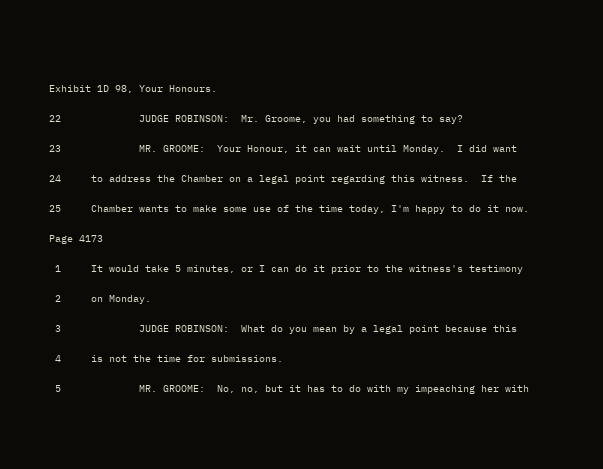Exhibit 1D 98, Your Honours.

22             JUDGE ROBINSON:  Mr. Groome, you had something to say?

23             MR. GROOME:  Your Honour, it can wait until Monday.  I did want

24     to address the Chamber on a legal point regarding this witness.  If the

25     Chamber wants to make some use of the time today, I'm happy to do it now.

Page 4173

 1     It would take 5 minutes, or I can do it prior to the witness's testimony

 2     on Monday.

 3             JUDGE ROBINSON:  What do you mean by a legal point because this

 4     is not the time for submissions.

 5             MR. GROOME:  No, no, but it has to do with my impeaching her with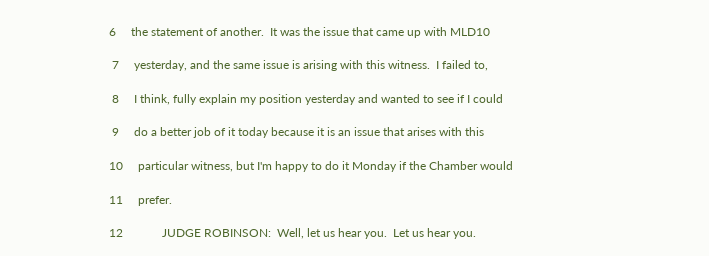6     the statement of another.  It was the issue that came up with MLD10

 7     yesterday, and the same issue is arising with this witness.  I failed to,

 8     I think, fully explain my position yesterday and wanted to see if I could

 9     do a better job of it today because it is an issue that arises with this

10     particular witness, but I'm happy to do it Monday if the Chamber would

11     prefer.

12             JUDGE ROBINSON:  Well, let us hear you.  Let us hear you.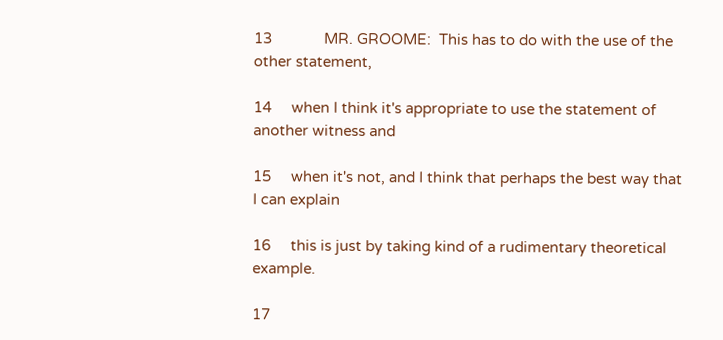13             MR. GROOME:  This has to do with the use of the other statement,

14     when I think it's appropriate to use the statement of another witness and

15     when it's not, and I think that perhaps the best way that I can explain

16     this is just by taking kind of a rudimentary theoretical example.

17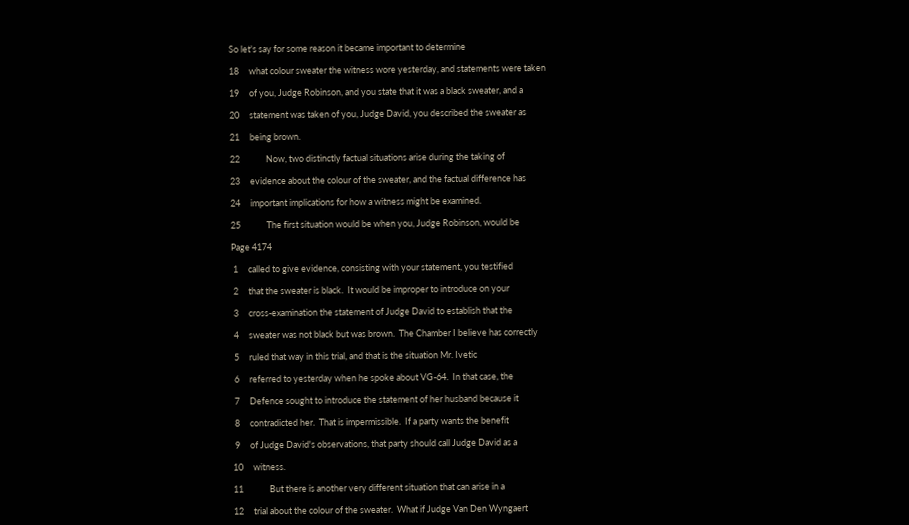So let's say for some reason it became important to determine

18     what colour sweater the witness wore yesterday, and statements were taken

19     of you, Judge Robinson, and you state that it was a black sweater, and a

20     statement was taken of you, Judge David, you described the sweater as

21     being brown.

22             Now, two distinctly factual situations arise during the taking of

23     evidence about the colour of the sweater, and the factual difference has

24     important implications for how a witness might be examined.

25             The first situation would be when you, Judge Robinson, would be

Page 4174

 1     called to give evidence, consisting with your statement, you testified

 2     that the sweater is black.  It would be improper to introduce on your

 3     cross-examination the statement of Judge David to establish that the

 4     sweater was not black but was brown.  The Chamber I believe has correctly

 5     ruled that way in this trial, and that is the situation Mr. Ivetic

 6     referred to yesterday when he spoke about VG-64.  In that case, the

 7     Defence sought to introduce the statement of her husband because it

 8     contradicted her.  That is impermissible.  If a party wants the benefit

 9     of Judge David's observations, that party should call Judge David as a

10     witness.

11             But there is another very different situation that can arise in a

12     trial about the colour of the sweater.  What if Judge Van Den Wyngaert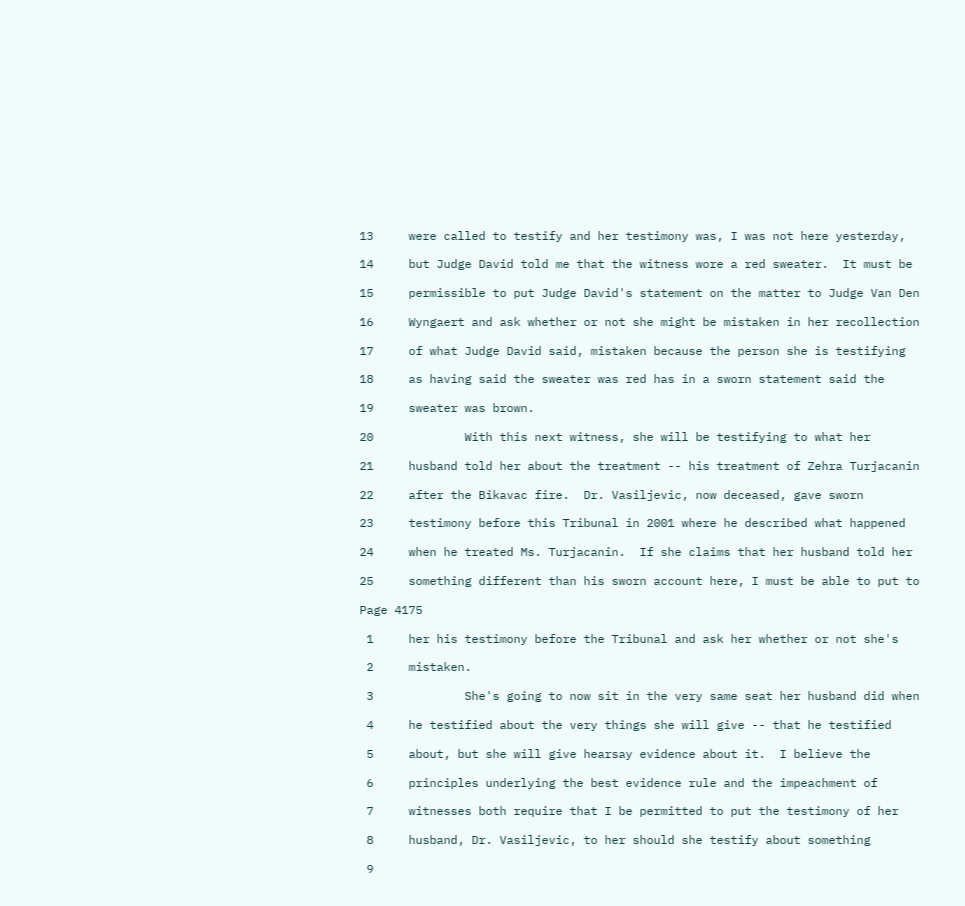13     were called to testify and her testimony was, I was not here yesterday,

14     but Judge David told me that the witness wore a red sweater.  It must be

15     permissible to put Judge David's statement on the matter to Judge Van Den

16     Wyngaert and ask whether or not she might be mistaken in her recollection

17     of what Judge David said, mistaken because the person she is testifying

18     as having said the sweater was red has in a sworn statement said the

19     sweater was brown.

20             With this next witness, she will be testifying to what her

21     husband told her about the treatment -- his treatment of Zehra Turjacanin

22     after the Bikavac fire.  Dr. Vasiljevic, now deceased, gave sworn

23     testimony before this Tribunal in 2001 where he described what happened

24     when he treated Ms. Turjacanin.  If she claims that her husband told her

25     something different than his sworn account here, I must be able to put to

Page 4175

 1     her his testimony before the Tribunal and ask her whether or not she's

 2     mistaken.

 3             She's going to now sit in the very same seat her husband did when

 4     he testified about the very things she will give -- that he testified

 5     about, but she will give hearsay evidence about it.  I believe the

 6     principles underlying the best evidence rule and the impeachment of

 7     witnesses both require that I be permitted to put the testimony of her

 8     husband, Dr. Vasiljevic, to her should she testify about something

 9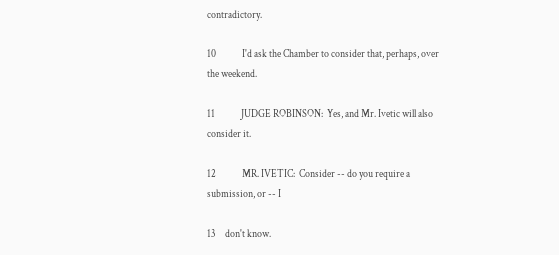contradictory.

10             I'd ask the Chamber to consider that, perhaps, over the weekend.

11             JUDGE ROBINSON:  Yes, and Mr. Ivetic will also consider it.

12             MR. IVETIC:  Consider -- do you require a submission, or -- I

13     don't know.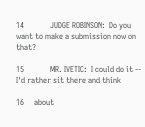14             JUDGE ROBINSON:  Do you want to make a submission now on that?

15             MR. IVETIC:  I could do it -- I'd rather sit there and think

16     about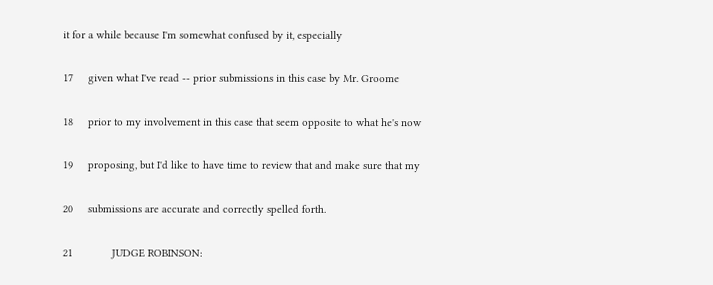it for a while because I'm somewhat confused by it, especially

17     given what I've read -- prior submissions in this case by Mr. Groome

18     prior to my involvement in this case that seem opposite to what he's now

19     proposing, but I'd like to have time to review that and make sure that my

20     submissions are accurate and correctly spelled forth.

21             JUDGE ROBINSON: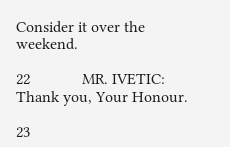Consider it over the weekend.

22             MR. IVETIC:  Thank you, Your Honour.

23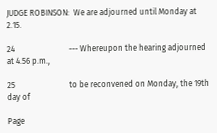JUDGE ROBINSON:  We are adjourned until Monday at 2.15.

24                           --- Whereupon the hearing adjourned at 4.56 p.m.,

25                           to be reconvened on Monday, the 19th day of

Page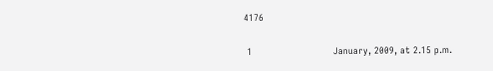4176

 1                           January, 2009, at 2.15 p.m.